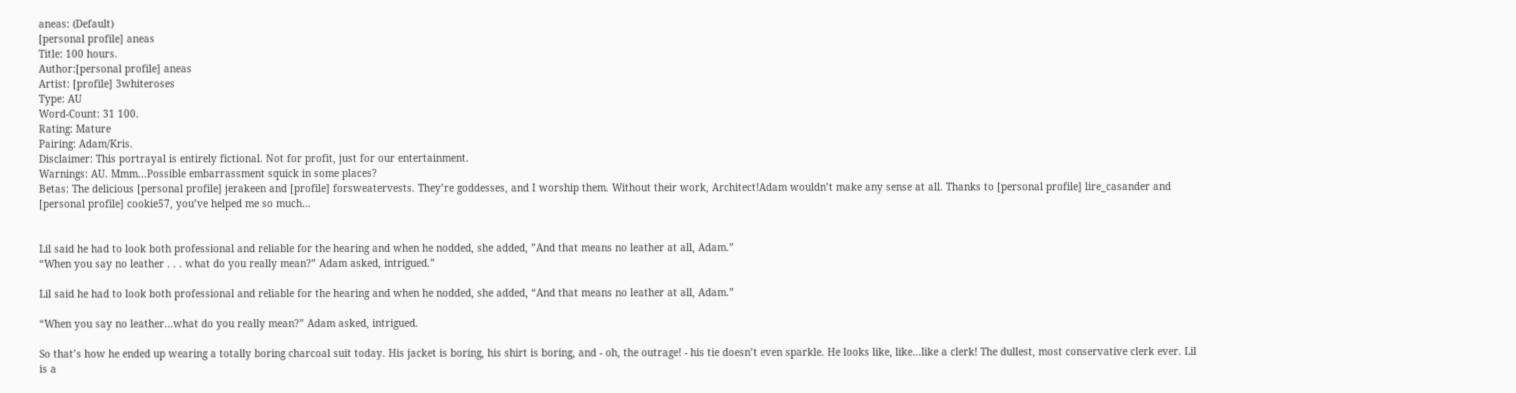aneas: (Default)
[personal profile] aneas
Title: 100 hours.
Author:[personal profile] aneas
Artist: [profile] 3whiteroses
Type: AU
Word-Count: 31 100.
Rating: Mature
Pairing: Adam/Kris.
Disclaimer: This portrayal is entirely fictional. Not for profit, just for our entertainment.
Warnings: AU. Mmm...Possible embarrassment squick in some places?
Betas: The delicious [personal profile] jerakeen and [profile] forsweatervests. They’re goddesses, and I worship them. Without their work, Architect!Adam wouldn’t make any sense at all. Thanks to [personal profile] lire_casander and [personal profile] cookie57, you’ve helped me so much…


Lil said he had to look both professional and reliable for the hearing and when he nodded, she added, ”And that means no leather at all, Adam.”
“When you say no leather . . . what do you really mean?” Adam asked, intrigued.”

Lil said he had to look both professional and reliable for the hearing and when he nodded, she added, “And that means no leather at all, Adam.”

“When you say no leather…what do you really mean?” Adam asked, intrigued.

So that’s how he ended up wearing a totally boring charcoal suit today. His jacket is boring, his shirt is boring, and - oh, the outrage! - his tie doesn’t even sparkle. He looks like, like…like a clerk! The dullest, most conservative clerk ever. Lil is a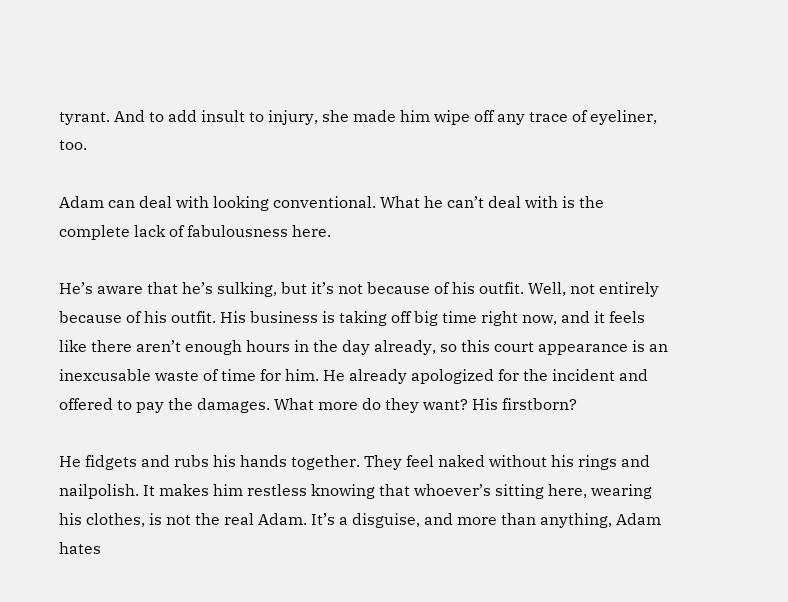tyrant. And to add insult to injury, she made him wipe off any trace of eyeliner, too.

Adam can deal with looking conventional. What he can’t deal with is the complete lack of fabulousness here.

He’s aware that he’s sulking, but it’s not because of his outfit. Well, not entirely because of his outfit. His business is taking off big time right now, and it feels like there aren’t enough hours in the day already, so this court appearance is an inexcusable waste of time for him. He already apologized for the incident and offered to pay the damages. What more do they want? His firstborn?

He fidgets and rubs his hands together. They feel naked without his rings and nailpolish. It makes him restless knowing that whoever’s sitting here, wearing his clothes, is not the real Adam. It’s a disguise, and more than anything, Adam hates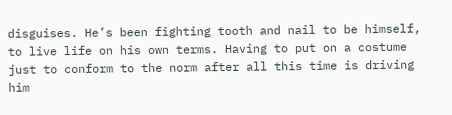disguises. He’s been fighting tooth and nail to be himself, to live life on his own terms. Having to put on a costume just to conform to the norm after all this time is driving him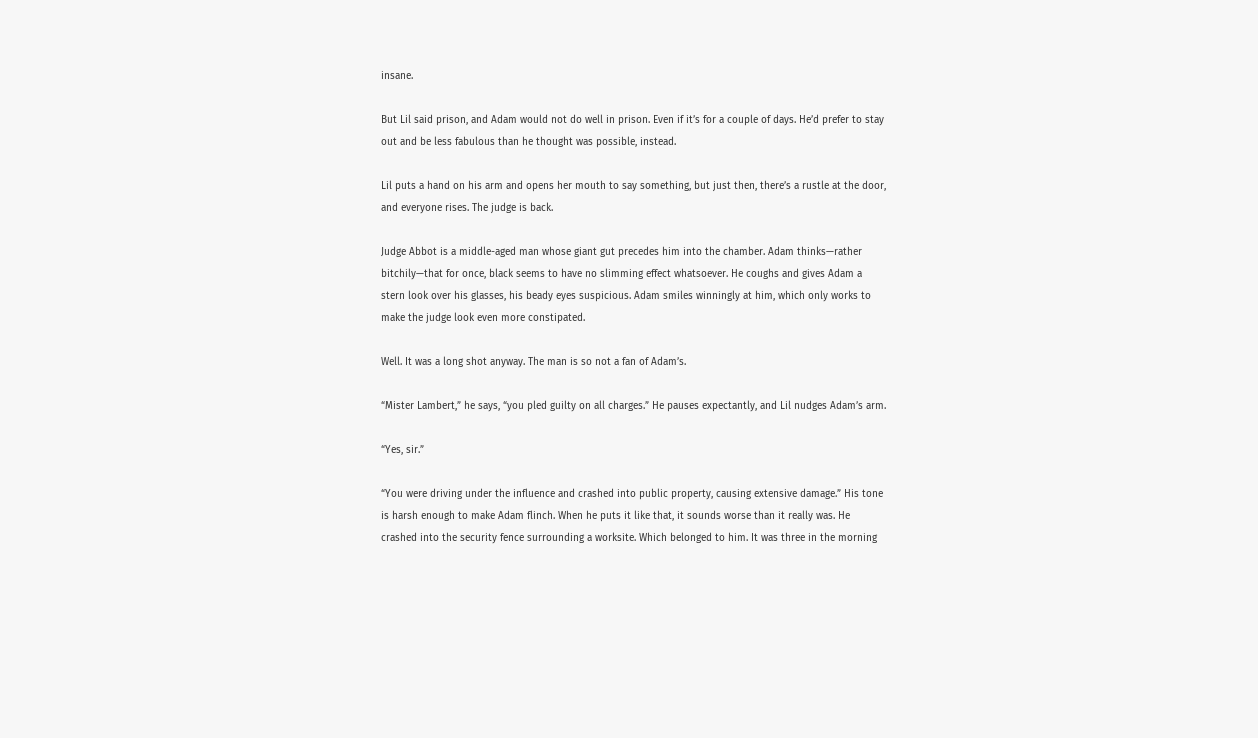insane.

But Lil said prison, and Adam would not do well in prison. Even if it’s for a couple of days. He’d prefer to stay out and be less fabulous than he thought was possible, instead.

Lil puts a hand on his arm and opens her mouth to say something, but just then, there’s a rustle at the door, and everyone rises. The judge is back.

Judge Abbot is a middle-aged man whose giant gut precedes him into the chamber. Adam thinks—rather bitchily—that for once, black seems to have no slimming effect whatsoever. He coughs and gives Adam a stern look over his glasses, his beady eyes suspicious. Adam smiles winningly at him, which only works to make the judge look even more constipated.

Well. It was a long shot anyway. The man is so not a fan of Adam’s.

“Mister Lambert,” he says, “you pled guilty on all charges.” He pauses expectantly, and Lil nudges Adam’s arm.

“Yes, sir.”

“You were driving under the influence and crashed into public property, causing extensive damage.” His tone is harsh enough to make Adam flinch. When he puts it like that, it sounds worse than it really was. He crashed into the security fence surrounding a worksite. Which belonged to him. It was three in the morning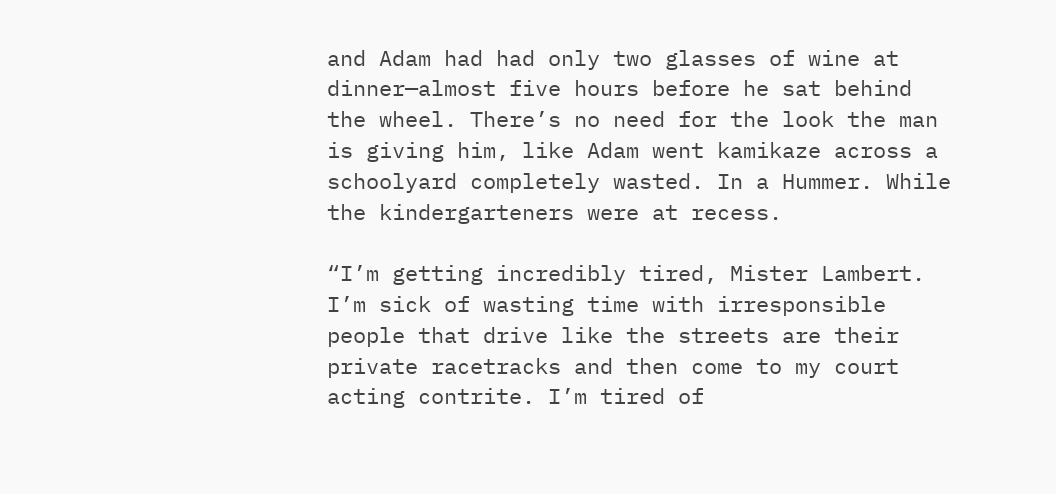and Adam had had only two glasses of wine at dinner—almost five hours before he sat behind the wheel. There’s no need for the look the man is giving him, like Adam went kamikaze across a schoolyard completely wasted. In a Hummer. While the kindergarteners were at recess.

“I’m getting incredibly tired, Mister Lambert. I’m sick of wasting time with irresponsible people that drive like the streets are their private racetracks and then come to my court acting contrite. I’m tired of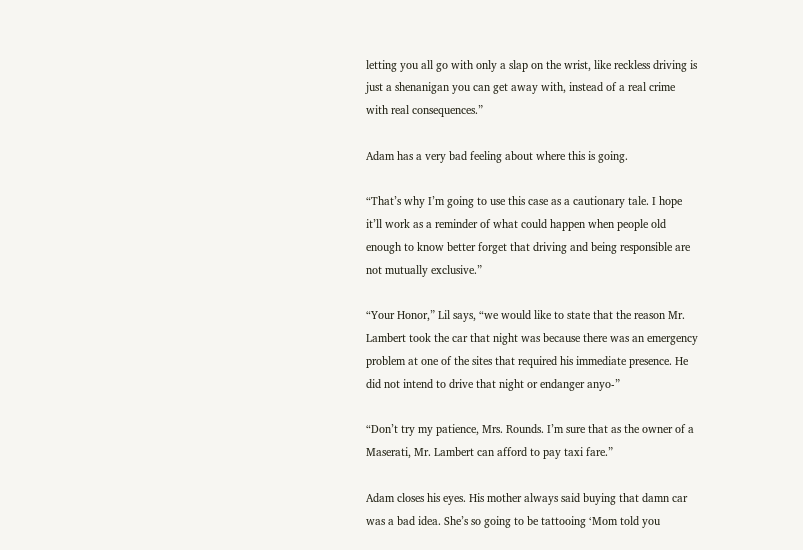letting you all go with only a slap on the wrist, like reckless driving is just a shenanigan you can get away with, instead of a real crime with real consequences.”

Adam has a very bad feeling about where this is going.

“That’s why I’m going to use this case as a cautionary tale. I hope it’ll work as a reminder of what could happen when people old enough to know better forget that driving and being responsible are not mutually exclusive.”

“Your Honor,” Lil says, “we would like to state that the reason Mr. Lambert took the car that night was because there was an emergency problem at one of the sites that required his immediate presence. He did not intend to drive that night or endanger anyo-”

“Don’t try my patience, Mrs. Rounds. I’m sure that as the owner of a Maserati, Mr. Lambert can afford to pay taxi fare.”

Adam closes his eyes. His mother always said buying that damn car was a bad idea. She’s so going to be tattooing ‘Mom told you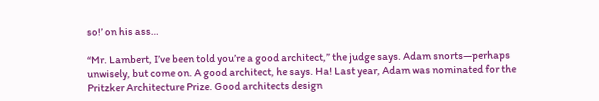so!’ on his ass…

“Mr. Lambert, I’ve been told you’re a good architect,” the judge says. Adam snorts—perhaps unwisely, but come on. A good architect, he says. Ha! Last year, Adam was nominated for the Pritzker Architecture Prize. Good architects design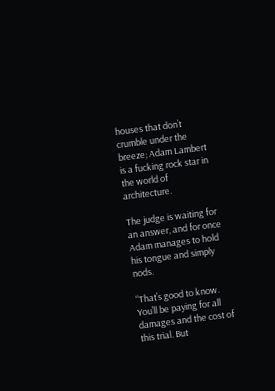houses that don’t crumble under the breeze; Adam Lambert is a fucking rock star in the world of architecture.

The judge is waiting for an answer, and for once Adam manages to hold his tongue and simply nods.

“That’s good to know. You’ll be paying for all damages and the cost of this trial. But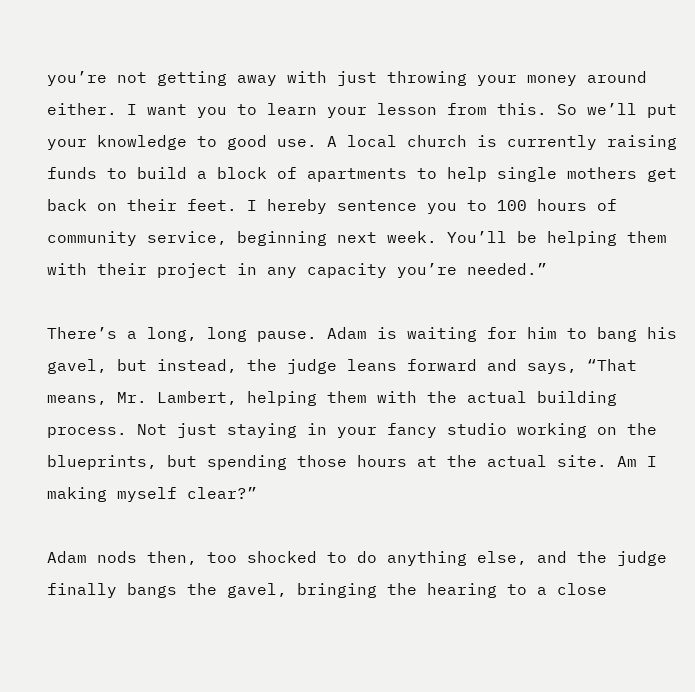you’re not getting away with just throwing your money around either. I want you to learn your lesson from this. So we’ll put your knowledge to good use. A local church is currently raising funds to build a block of apartments to help single mothers get back on their feet. I hereby sentence you to 100 hours of community service, beginning next week. You’ll be helping them with their project in any capacity you’re needed.”

There’s a long, long pause. Adam is waiting for him to bang his gavel, but instead, the judge leans forward and says, “That means, Mr. Lambert, helping them with the actual building process. Not just staying in your fancy studio working on the blueprints, but spending those hours at the actual site. Am I making myself clear?”

Adam nods then, too shocked to do anything else, and the judge finally bangs the gavel, bringing the hearing to a close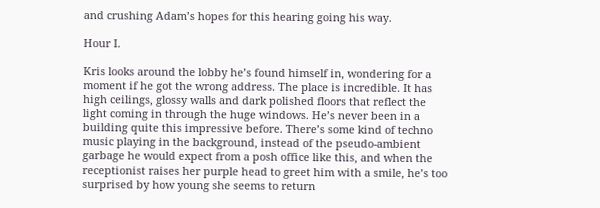and crushing Adam’s hopes for this hearing going his way.

Hour I.

Kris looks around the lobby he’s found himself in, wondering for a moment if he got the wrong address. The place is incredible. It has high ceilings, glossy walls and dark polished floors that reflect the light coming in through the huge windows. He’s never been in a building quite this impressive before. There’s some kind of techno music playing in the background, instead of the pseudo-ambient garbage he would expect from a posh office like this, and when the receptionist raises her purple head to greet him with a smile, he’s too surprised by how young she seems to return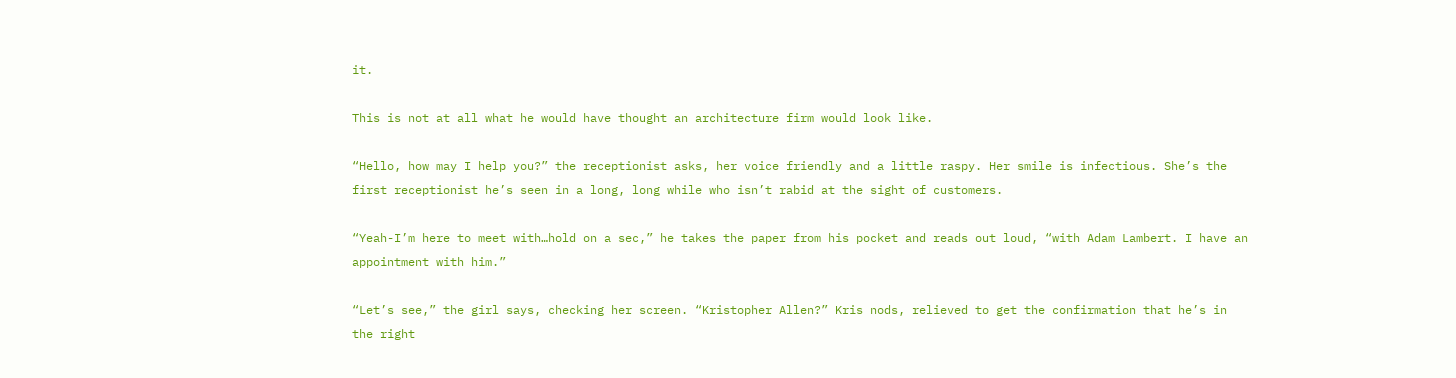it.

This is not at all what he would have thought an architecture firm would look like.

“Hello, how may I help you?” the receptionist asks, her voice friendly and a little raspy. Her smile is infectious. She’s the first receptionist he’s seen in a long, long while who isn’t rabid at the sight of customers.

“Yeah-I’m here to meet with…hold on a sec,” he takes the paper from his pocket and reads out loud, “with Adam Lambert. I have an appointment with him.”

“Let’s see,” the girl says, checking her screen. “Kristopher Allen?” Kris nods, relieved to get the confirmation that he’s in the right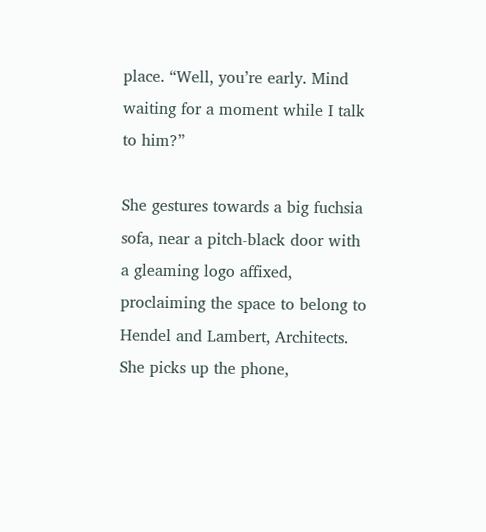place. “Well, you’re early. Mind waiting for a moment while I talk to him?”

She gestures towards a big fuchsia sofa, near a pitch-black door with a gleaming logo affixed, proclaiming the space to belong to Hendel and Lambert, Architects. She picks up the phone,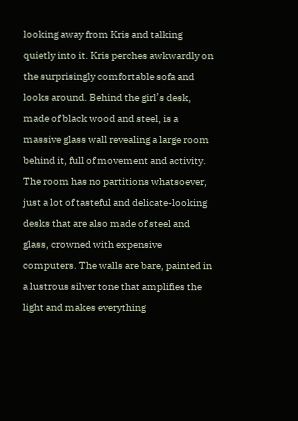looking away from Kris and talking quietly into it. Kris perches awkwardly on the surprisingly comfortable sofa and looks around. Behind the girl’s desk, made of black wood and steel, is a massive glass wall revealing a large room behind it, full of movement and activity. The room has no partitions whatsoever, just a lot of tasteful and delicate-looking desks that are also made of steel and glass, crowned with expensive computers. The walls are bare, painted in a lustrous silver tone that amplifies the light and makes everything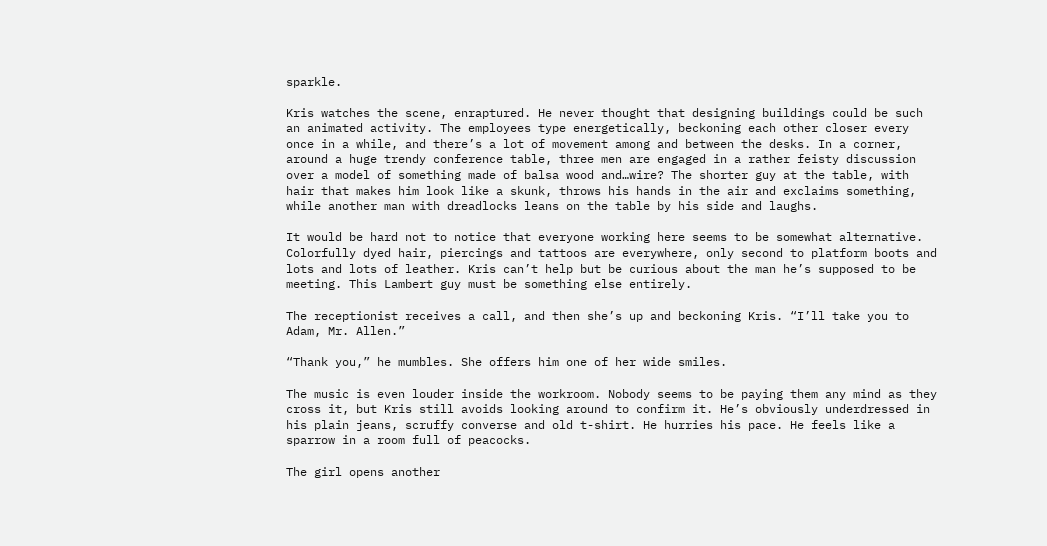sparkle.

Kris watches the scene, enraptured. He never thought that designing buildings could be such an animated activity. The employees type energetically, beckoning each other closer every once in a while, and there’s a lot of movement among and between the desks. In a corner, around a huge trendy conference table, three men are engaged in a rather feisty discussion over a model of something made of balsa wood and…wire? The shorter guy at the table, with hair that makes him look like a skunk, throws his hands in the air and exclaims something, while another man with dreadlocks leans on the table by his side and laughs.

It would be hard not to notice that everyone working here seems to be somewhat alternative. Colorfully dyed hair, piercings and tattoos are everywhere, only second to platform boots and lots and lots of leather. Kris can’t help but be curious about the man he’s supposed to be meeting. This Lambert guy must be something else entirely.

The receptionist receives a call, and then she’s up and beckoning Kris. “I’ll take you to Adam, Mr. Allen.”

“Thank you,” he mumbles. She offers him one of her wide smiles.

The music is even louder inside the workroom. Nobody seems to be paying them any mind as they cross it, but Kris still avoids looking around to confirm it. He’s obviously underdressed in his plain jeans, scruffy converse and old t-shirt. He hurries his pace. He feels like a sparrow in a room full of peacocks.

The girl opens another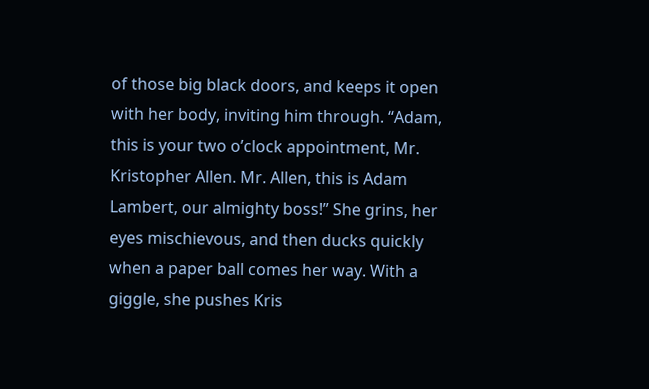of those big black doors, and keeps it open with her body, inviting him through. “Adam, this is your two o’clock appointment, Mr. Kristopher Allen. Mr. Allen, this is Adam Lambert, our almighty boss!” She grins, her eyes mischievous, and then ducks quickly when a paper ball comes her way. With a giggle, she pushes Kris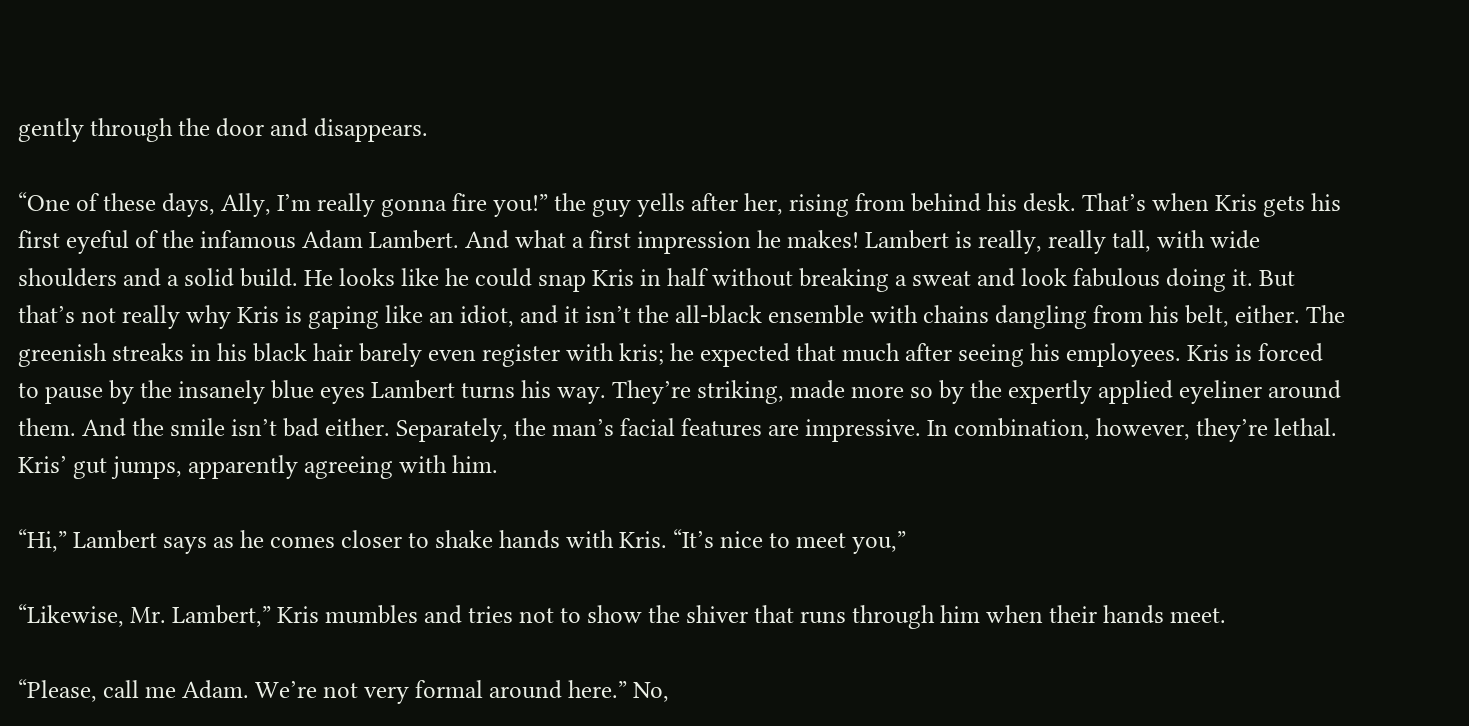gently through the door and disappears.

“One of these days, Ally, I’m really gonna fire you!” the guy yells after her, rising from behind his desk. That’s when Kris gets his first eyeful of the infamous Adam Lambert. And what a first impression he makes! Lambert is really, really tall, with wide shoulders and a solid build. He looks like he could snap Kris in half without breaking a sweat and look fabulous doing it. But that’s not really why Kris is gaping like an idiot, and it isn’t the all-black ensemble with chains dangling from his belt, either. The greenish streaks in his black hair barely even register with kris; he expected that much after seeing his employees. Kris is forced to pause by the insanely blue eyes Lambert turns his way. They’re striking, made more so by the expertly applied eyeliner around them. And the smile isn’t bad either. Separately, the man’s facial features are impressive. In combination, however, they’re lethal. Kris’ gut jumps, apparently agreeing with him.

“Hi,” Lambert says as he comes closer to shake hands with Kris. “It’s nice to meet you,”

“Likewise, Mr. Lambert,” Kris mumbles and tries not to show the shiver that runs through him when their hands meet.

“Please, call me Adam. We’re not very formal around here.” No,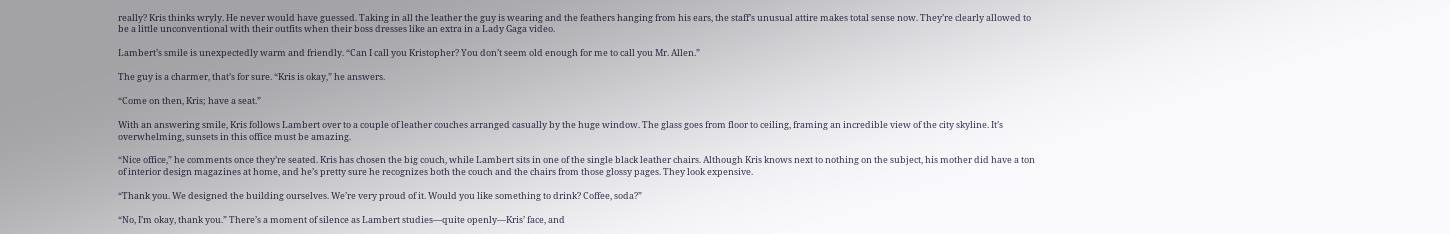really? Kris thinks wryly. He never would have guessed. Taking in all the leather the guy is wearing and the feathers hanging from his ears, the staff’s unusual attire makes total sense now. They’re clearly allowed to be a little unconventional with their outfits when their boss dresses like an extra in a Lady Gaga video.

Lambert’s smile is unexpectedly warm and friendly. “Can I call you Kristopher? You don’t seem old enough for me to call you Mr. Allen.”

The guy is a charmer, that’s for sure. “Kris is okay,” he answers.

“Come on then, Kris; have a seat.”

With an answering smile, Kris follows Lambert over to a couple of leather couches arranged casually by the huge window. The glass goes from floor to ceiling, framing an incredible view of the city skyline. It’s overwhelming, sunsets in this office must be amazing.

“Nice office,” he comments once they’re seated. Kris has chosen the big couch, while Lambert sits in one of the single black leather chairs. Although Kris knows next to nothing on the subject, his mother did have a ton of interior design magazines at home, and he’s pretty sure he recognizes both the couch and the chairs from those glossy pages. They look expensive.

“Thank you. We designed the building ourselves. We’re very proud of it. Would you like something to drink? Coffee, soda?”

“No, I’m okay, thank you.” There’s a moment of silence as Lambert studies—quite openly—Kris’ face, and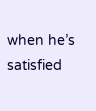when he’s satisfied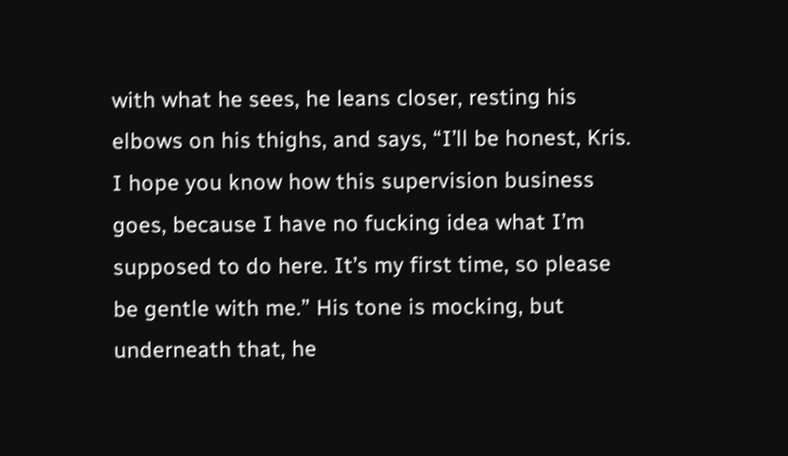with what he sees, he leans closer, resting his elbows on his thighs, and says, “I’ll be honest, Kris. I hope you know how this supervision business goes, because I have no fucking idea what I’m supposed to do here. It’s my first time, so please be gentle with me.” His tone is mocking, but underneath that, he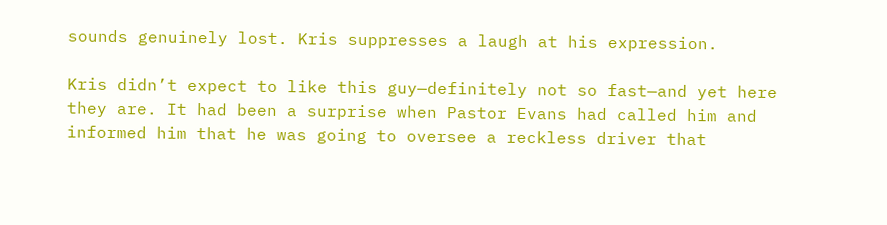sounds genuinely lost. Kris suppresses a laugh at his expression.

Kris didn’t expect to like this guy—definitely not so fast—and yet here they are. It had been a surprise when Pastor Evans had called him and informed him that he was going to oversee a reckless driver that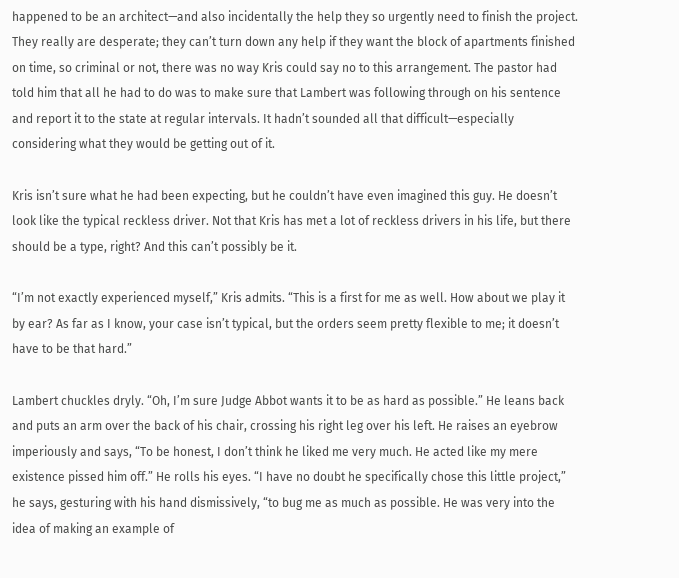happened to be an architect—and also incidentally the help they so urgently need to finish the project. They really are desperate; they can’t turn down any help if they want the block of apartments finished on time, so criminal or not, there was no way Kris could say no to this arrangement. The pastor had told him that all he had to do was to make sure that Lambert was following through on his sentence and report it to the state at regular intervals. It hadn’t sounded all that difficult—especially considering what they would be getting out of it.

Kris isn’t sure what he had been expecting, but he couldn’t have even imagined this guy. He doesn’t look like the typical reckless driver. Not that Kris has met a lot of reckless drivers in his life, but there should be a type, right? And this can’t possibly be it.

“I’m not exactly experienced myself,” Kris admits. “This is a first for me as well. How about we play it by ear? As far as I know, your case isn’t typical, but the orders seem pretty flexible to me; it doesn’t have to be that hard.”

Lambert chuckles dryly. “Oh, I’m sure Judge Abbot wants it to be as hard as possible.” He leans back and puts an arm over the back of his chair, crossing his right leg over his left. He raises an eyebrow imperiously and says, “To be honest, I don’t think he liked me very much. He acted like my mere existence pissed him off.” He rolls his eyes. “I have no doubt he specifically chose this little project,” he says, gesturing with his hand dismissively, “to bug me as much as possible. He was very into the idea of making an example of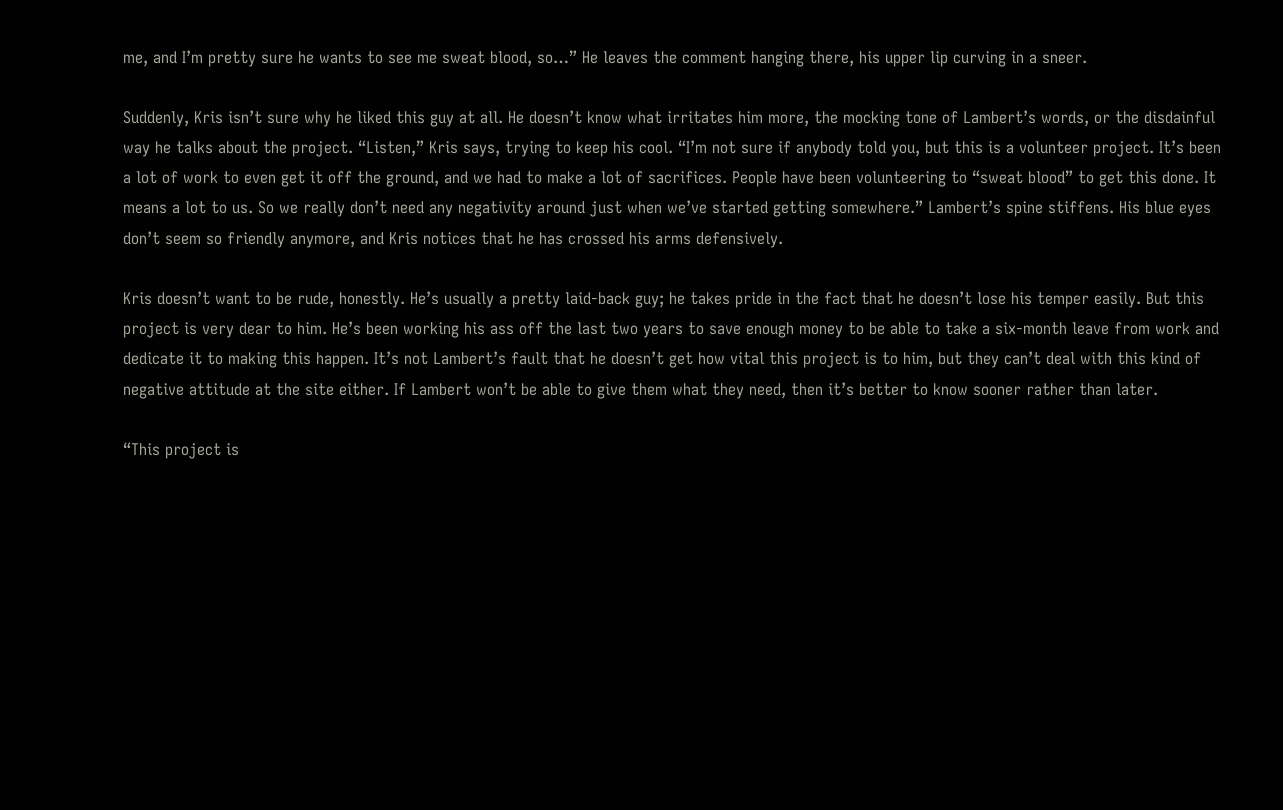me, and I’m pretty sure he wants to see me sweat blood, so…” He leaves the comment hanging there, his upper lip curving in a sneer.

Suddenly, Kris isn’t sure why he liked this guy at all. He doesn’t know what irritates him more, the mocking tone of Lambert’s words, or the disdainful way he talks about the project. “Listen,” Kris says, trying to keep his cool. “I’m not sure if anybody told you, but this is a volunteer project. It’s been a lot of work to even get it off the ground, and we had to make a lot of sacrifices. People have been volunteering to “sweat blood” to get this done. It means a lot to us. So we really don’t need any negativity around just when we’ve started getting somewhere.” Lambert’s spine stiffens. His blue eyes don’t seem so friendly anymore, and Kris notices that he has crossed his arms defensively.

Kris doesn’t want to be rude, honestly. He’s usually a pretty laid-back guy; he takes pride in the fact that he doesn’t lose his temper easily. But this project is very dear to him. He’s been working his ass off the last two years to save enough money to be able to take a six-month leave from work and dedicate it to making this happen. It’s not Lambert’s fault that he doesn’t get how vital this project is to him, but they can’t deal with this kind of negative attitude at the site either. If Lambert won’t be able to give them what they need, then it’s better to know sooner rather than later.

“This project is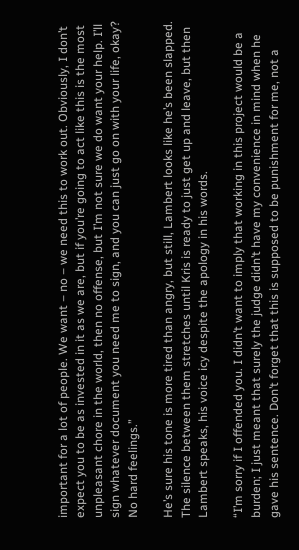important for a lot of people. We want – no – we need this to work out. Obviously, I don’t expect you to be as invested in it as we are, but if you’re going to act like this is the most unpleasant chore in the world, then no offense, but I’m not sure we do want your help. I’ll sign whatever document you need me to sign, and you can just go on with your life, okay? No hard feelings.”

He’s sure his tone is more tired than angry, but still, Lambert looks like he’s been slapped. The silence between them stretches until Kris is ready to just get up and leave, but then Lambert speaks, his voice icy despite the apology in his words.

“I’m sorry if I offended you. I didn’t want to imply that working in this project would be a burden; I just meant that surely the judge didn’t have my convenience in mind when he gave his sentence. Don’t forget that this is supposed to be punishment for me, not a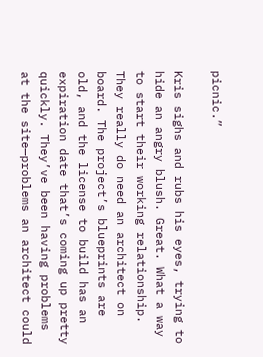picnic.”

Kris sighs and rubs his eyes, trying to hide an angry blush. Great. What a way to start their working relationship. They really do need an architect on board. The project’s blueprints are old, and the license to build has an expiration date that’s coming up pretty quickly. They’ve been having problems at the site—problems an architect could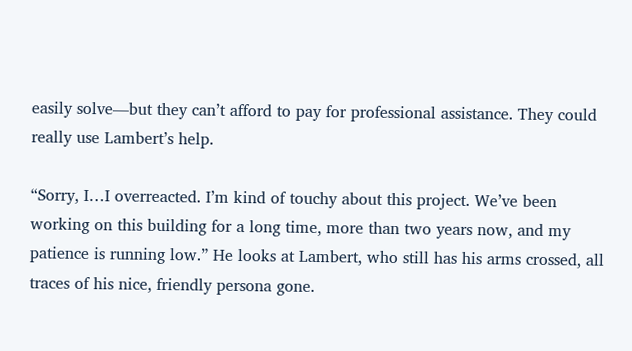easily solve—but they can’t afford to pay for professional assistance. They could really use Lambert’s help.

“Sorry, I…I overreacted. I’m kind of touchy about this project. We’ve been working on this building for a long time, more than two years now, and my patience is running low.” He looks at Lambert, who still has his arms crossed, all traces of his nice, friendly persona gone.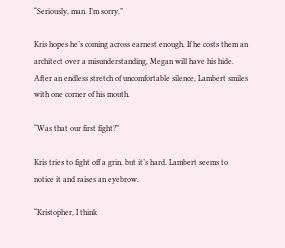“Seriously, man. I’m sorry.”

Kris hopes he’s coming across earnest enough. If he costs them an architect over a misunderstanding, Megan will have his hide. After an endless stretch of uncomfortable silence, Lambert smiles with one corner of his mouth.

“Was that our first fight?”

Kris tries to fight off a grin, but it’s hard. Lambert seems to notice it and raises an eyebrow.

“Kristopher, I think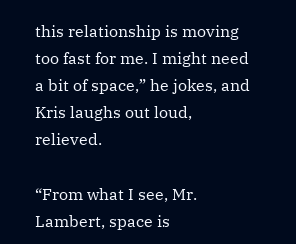this relationship is moving too fast for me. I might need a bit of space,” he jokes, and Kris laughs out loud, relieved.

“From what I see, Mr. Lambert, space is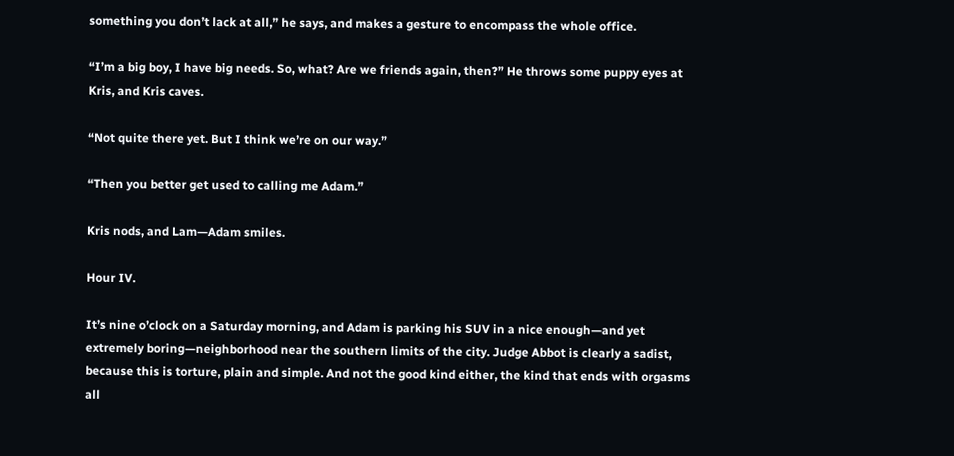something you don’t lack at all,” he says, and makes a gesture to encompass the whole office.

“I’m a big boy, I have big needs. So, what? Are we friends again, then?” He throws some puppy eyes at Kris, and Kris caves.

“Not quite there yet. But I think we’re on our way.”

“Then you better get used to calling me Adam.”

Kris nods, and Lam—Adam smiles.

Hour IV.

It’s nine o’clock on a Saturday morning, and Adam is parking his SUV in a nice enough—and yet extremely boring—neighborhood near the southern limits of the city. Judge Abbot is clearly a sadist, because this is torture, plain and simple. And not the good kind either, the kind that ends with orgasms all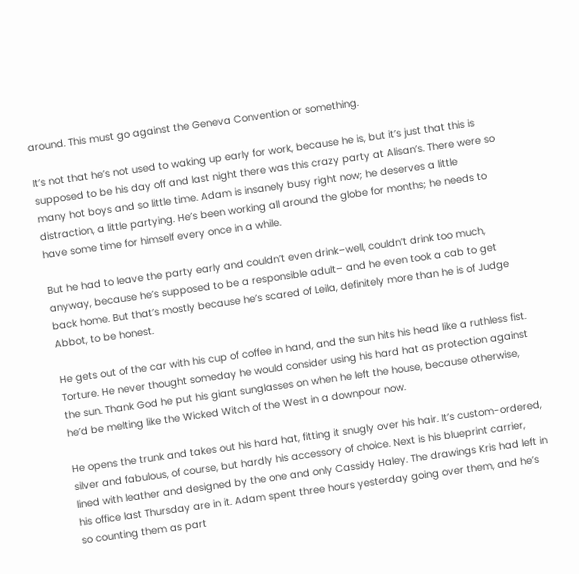around. This must go against the Geneva Convention or something.

It’s not that he’s not used to waking up early for work, because he is, but it’s just that this is supposed to be his day off and last night there was this crazy party at Alisan’s. There were so many hot boys and so little time. Adam is insanely busy right now; he deserves a little distraction, a little partying. He’s been working all around the globe for months; he needs to have some time for himself every once in a while.

But he had to leave the party early and couldn’t even drink–well, couldn’t drink too much, anyway, because he’s supposed to be a responsible adult– and he even took a cab to get back home. But that’s mostly because he’s scared of Leila, definitely more than he is of Judge Abbot, to be honest.

He gets out of the car with his cup of coffee in hand, and the sun hits his head like a ruthless fist. Torture. He never thought someday he would consider using his hard hat as protection against the sun. Thank God he put his giant sunglasses on when he left the house, because otherwise, he’d be melting like the Wicked Witch of the West in a downpour now.

He opens the trunk and takes out his hard hat, fitting it snugly over his hair. It’s custom-ordered, silver and fabulous, of course, but hardly his accessory of choice. Next is his blueprint carrier, lined with leather and designed by the one and only Cassidy Haley. The drawings Kris had left in his office last Thursday are in it. Adam spent three hours yesterday going over them, and he’s so counting them as part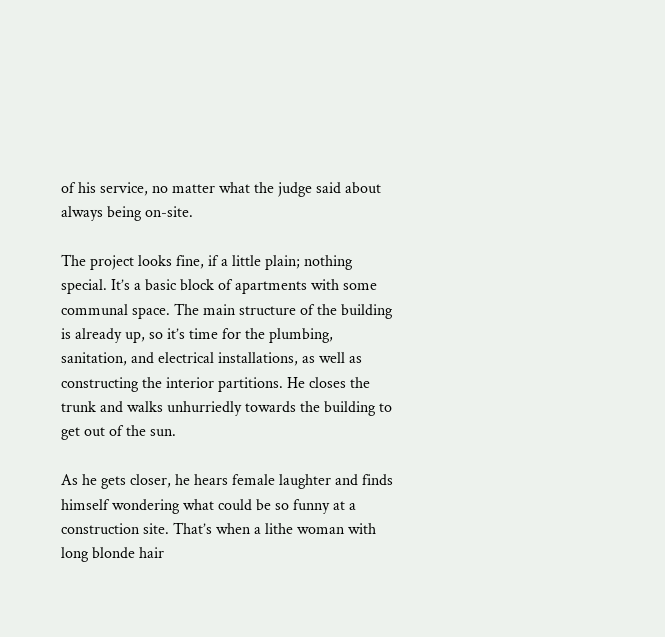of his service, no matter what the judge said about always being on-site.

The project looks fine, if a little plain; nothing special. It’s a basic block of apartments with some communal space. The main structure of the building is already up, so it’s time for the plumbing, sanitation, and electrical installations, as well as constructing the interior partitions. He closes the trunk and walks unhurriedly towards the building to get out of the sun.

As he gets closer, he hears female laughter and finds himself wondering what could be so funny at a construction site. That’s when a lithe woman with long blonde hair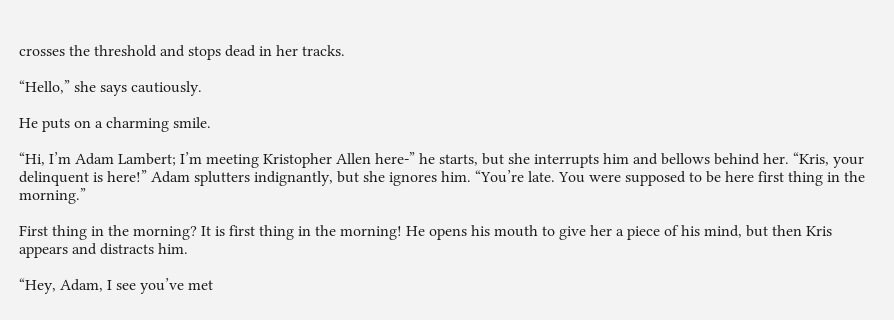crosses the threshold and stops dead in her tracks.

“Hello,” she says cautiously.

He puts on a charming smile.

“Hi, I’m Adam Lambert; I’m meeting Kristopher Allen here-” he starts, but she interrupts him and bellows behind her. “Kris, your delinquent is here!” Adam splutters indignantly, but she ignores him. “You’re late. You were supposed to be here first thing in the morning.”

First thing in the morning? It is first thing in the morning! He opens his mouth to give her a piece of his mind, but then Kris appears and distracts him.

“Hey, Adam, I see you’ve met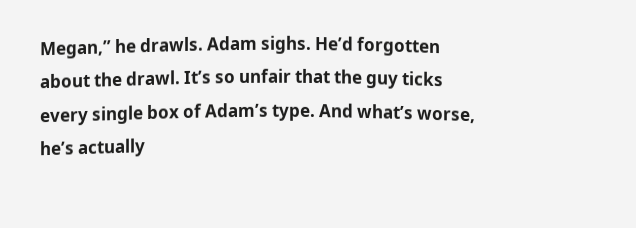Megan,” he drawls. Adam sighs. He’d forgotten about the drawl. It’s so unfair that the guy ticks every single box of Adam’s type. And what’s worse, he’s actually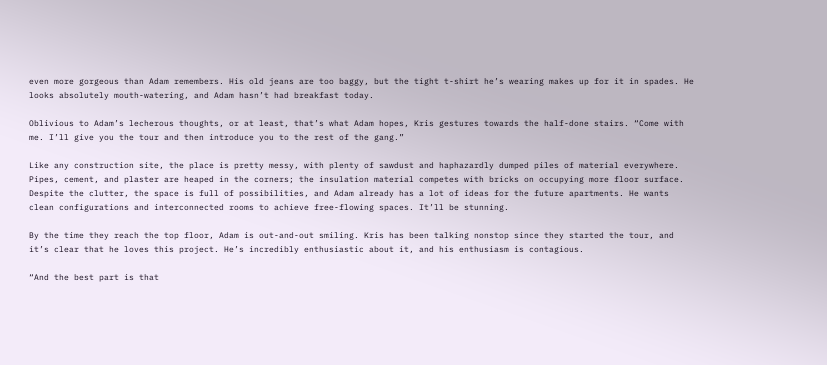even more gorgeous than Adam remembers. His old jeans are too baggy, but the tight t-shirt he’s wearing makes up for it in spades. He looks absolutely mouth-watering, and Adam hasn’t had breakfast today.

Oblivious to Adam’s lecherous thoughts, or at least, that’s what Adam hopes, Kris gestures towards the half-done stairs. “Come with me. I’ll give you the tour and then introduce you to the rest of the gang.”

Like any construction site, the place is pretty messy, with plenty of sawdust and haphazardly dumped piles of material everywhere. Pipes, cement, and plaster are heaped in the corners; the insulation material competes with bricks on occupying more floor surface. Despite the clutter, the space is full of possibilities, and Adam already has a lot of ideas for the future apartments. He wants clean configurations and interconnected rooms to achieve free-flowing spaces. It’ll be stunning.

By the time they reach the top floor, Adam is out-and-out smiling. Kris has been talking nonstop since they started the tour, and it’s clear that he loves this project. He’s incredibly enthusiastic about it, and his enthusiasm is contagious.

“And the best part is that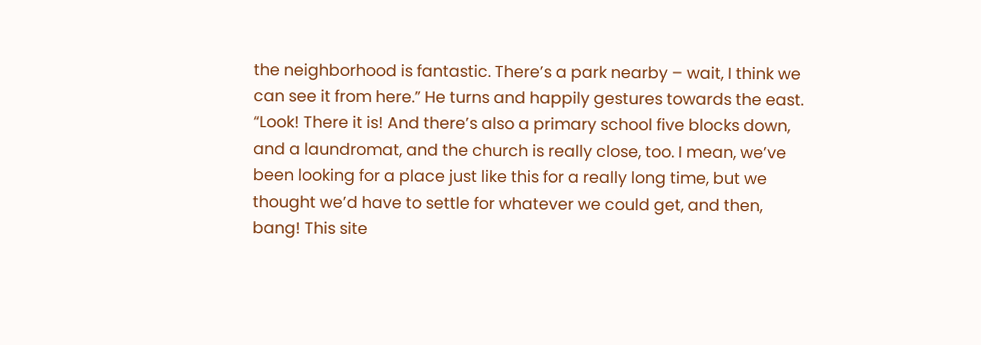the neighborhood is fantastic. There’s a park nearby – wait, I think we can see it from here.” He turns and happily gestures towards the east. “Look! There it is! And there’s also a primary school five blocks down, and a laundromat, and the church is really close, too. I mean, we’ve been looking for a place just like this for a really long time, but we thought we’d have to settle for whatever we could get, and then, bang! This site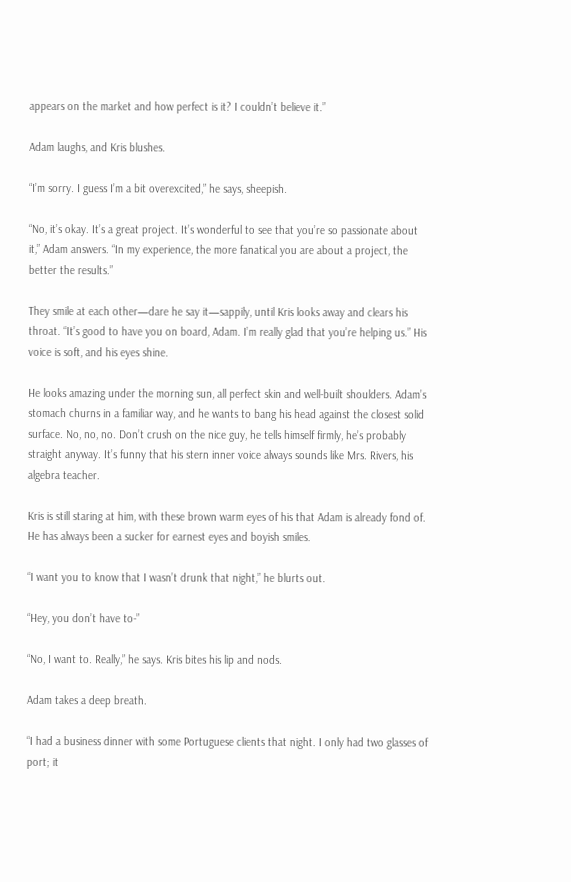appears on the market and how perfect is it? I couldn’t believe it.”

Adam laughs, and Kris blushes.

“I’m sorry. I guess I’m a bit overexcited,” he says, sheepish.

“No, it’s okay. It’s a great project. It’s wonderful to see that you’re so passionate about it,” Adam answers. “In my experience, the more fanatical you are about a project, the better the results.”

They smile at each other—dare he say it—sappily, until Kris looks away and clears his throat. “It’s good to have you on board, Adam. I’m really glad that you’re helping us.” His voice is soft, and his eyes shine.

He looks amazing under the morning sun, all perfect skin and well-built shoulders. Adam’s stomach churns in a familiar way, and he wants to bang his head against the closest solid surface. No, no, no. Don’t crush on the nice guy, he tells himself firmly, he’s probably straight anyway. It’s funny that his stern inner voice always sounds like Mrs. Rivers, his algebra teacher.

Kris is still staring at him, with these brown warm eyes of his that Adam is already fond of. He has always been a sucker for earnest eyes and boyish smiles.

“I want you to know that I wasn’t drunk that night,” he blurts out.

“Hey, you don’t have to-”

“No, I want to. Really,” he says. Kris bites his lip and nods.

Adam takes a deep breath.

“I had a business dinner with some Portuguese clients that night. I only had two glasses of port; it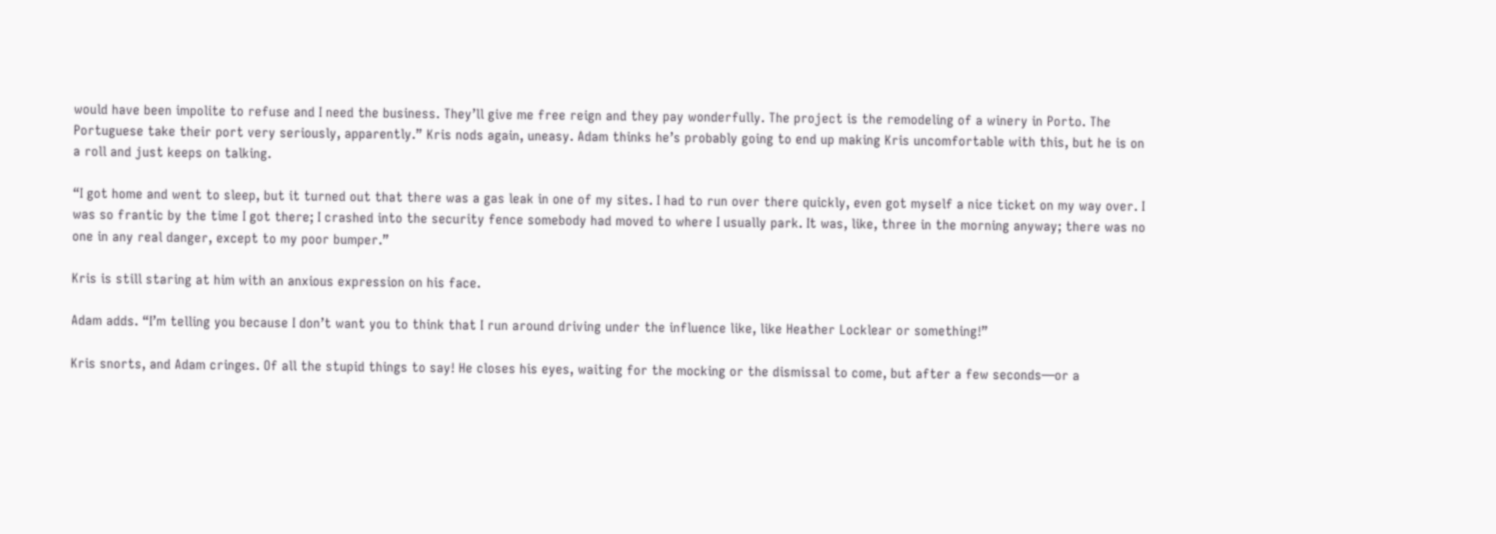would have been impolite to refuse and I need the business. They’ll give me free reign and they pay wonderfully. The project is the remodeling of a winery in Porto. The Portuguese take their port very seriously, apparently.” Kris nods again, uneasy. Adam thinks he’s probably going to end up making Kris uncomfortable with this, but he is on a roll and just keeps on talking.

“I got home and went to sleep, but it turned out that there was a gas leak in one of my sites. I had to run over there quickly, even got myself a nice ticket on my way over. I was so frantic by the time I got there; I crashed into the security fence somebody had moved to where I usually park. It was, like, three in the morning anyway; there was no one in any real danger, except to my poor bumper.”

Kris is still staring at him with an anxious expression on his face.

Adam adds. “I’m telling you because I don’t want you to think that I run around driving under the influence like, like Heather Locklear or something!”

Kris snorts, and Adam cringes. Of all the stupid things to say! He closes his eyes, waiting for the mocking or the dismissal to come, but after a few seconds—or a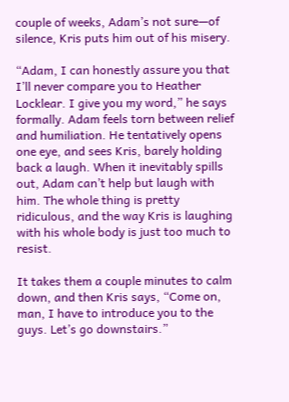couple of weeks, Adam’s not sure—of silence, Kris puts him out of his misery.

“Adam, I can honestly assure you that I’ll never compare you to Heather Locklear. I give you my word,” he says formally. Adam feels torn between relief and humiliation. He tentatively opens one eye, and sees Kris, barely holding back a laugh. When it inevitably spills out, Adam can’t help but laugh with him. The whole thing is pretty ridiculous, and the way Kris is laughing with his whole body is just too much to resist.

It takes them a couple minutes to calm down, and then Kris says, “Come on, man, I have to introduce you to the guys. Let’s go downstairs.”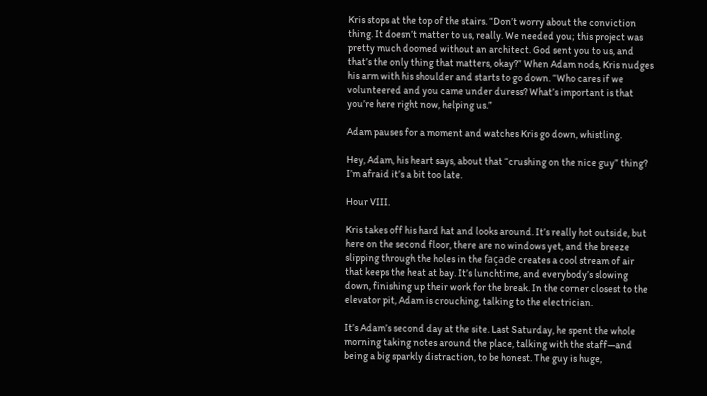Kris stops at the top of the stairs. “Don’t worry about the conviction thing. It doesn’t matter to us, really. We needed you; this project was pretty much doomed without an architect. God sent you to us, and that’s the only thing that matters, okay?” When Adam nods, Kris nudges his arm with his shoulder and starts to go down. “Who cares if we volunteered and you came under duress? What’s important is that you’re here right now, helping us.”

Adam pauses for a moment and watches Kris go down, whistling.

Hey, Adam, his heart says, about that “crushing on the nice guy” thing? I’m afraid it’s a bit too late.

Hour VIII.

Kris takes off his hard hat and looks around. It’s really hot outside, but here on the second floor, there are no windows yet, and the breeze slipping through the holes in the façade creates a cool stream of air that keeps the heat at bay. It’s lunchtime, and everybody’s slowing down, finishing up their work for the break. In the corner closest to the elevator pit, Adam is crouching, talking to the electrician.

It’s Adam’s second day at the site. Last Saturday, he spent the whole morning taking notes around the place, talking with the staff—and being a big sparkly distraction, to be honest. The guy is huge,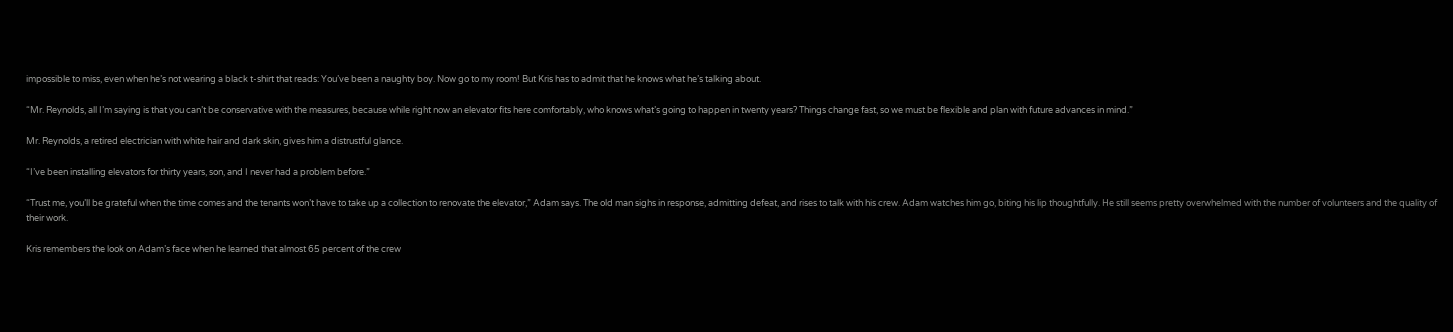impossible to miss, even when he’s not wearing a black t-shirt that reads: You’ve been a naughty boy. Now go to my room! But Kris has to admit that he knows what he’s talking about.

“Mr. Reynolds, all I’m saying is that you can’t be conservative with the measures, because while right now an elevator fits here comfortably, who knows what’s going to happen in twenty years? Things change fast, so we must be flexible and plan with future advances in mind.”

Mr. Reynolds, a retired electrician with white hair and dark skin, gives him a distrustful glance.

“I’ve been installing elevators for thirty years, son, and I never had a problem before.”

“Trust me, you’ll be grateful when the time comes and the tenants won’t have to take up a collection to renovate the elevator,” Adam says. The old man sighs in response, admitting defeat, and rises to talk with his crew. Adam watches him go, biting his lip thoughtfully. He still seems pretty overwhelmed with the number of volunteers and the quality of their work.

Kris remembers the look on Adam’s face when he learned that almost 65 percent of the crew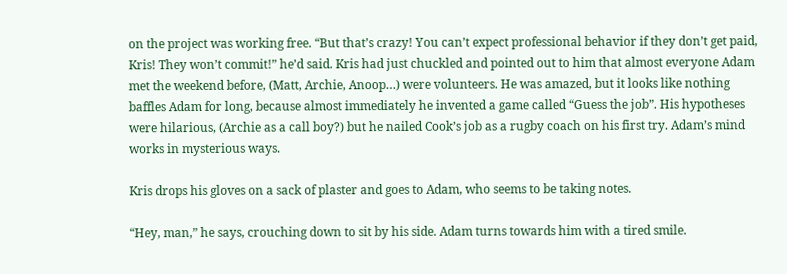on the project was working free. “But that’s crazy! You can’t expect professional behavior if they don’t get paid, Kris! They won’t commit!” he’d said. Kris had just chuckled and pointed out to him that almost everyone Adam met the weekend before, (Matt, Archie, Anoop…) were volunteers. He was amazed, but it looks like nothing baffles Adam for long, because almost immediately he invented a game called “Guess the job”. His hypotheses were hilarious, (Archie as a call boy?) but he nailed Cook’s job as a rugby coach on his first try. Adam’s mind works in mysterious ways.

Kris drops his gloves on a sack of plaster and goes to Adam, who seems to be taking notes.

“Hey, man,” he says, crouching down to sit by his side. Adam turns towards him with a tired smile.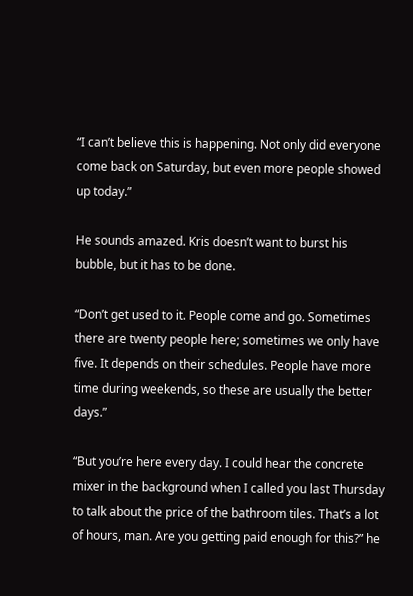“I can’t believe this is happening. Not only did everyone come back on Saturday, but even more people showed up today.”

He sounds amazed. Kris doesn’t want to burst his bubble, but it has to be done.

“Don’t get used to it. People come and go. Sometimes there are twenty people here; sometimes we only have five. It depends on their schedules. People have more time during weekends, so these are usually the better days.”

“But you’re here every day. I could hear the concrete mixer in the background when I called you last Thursday to talk about the price of the bathroom tiles. That’s a lot of hours, man. Are you getting paid enough for this?” he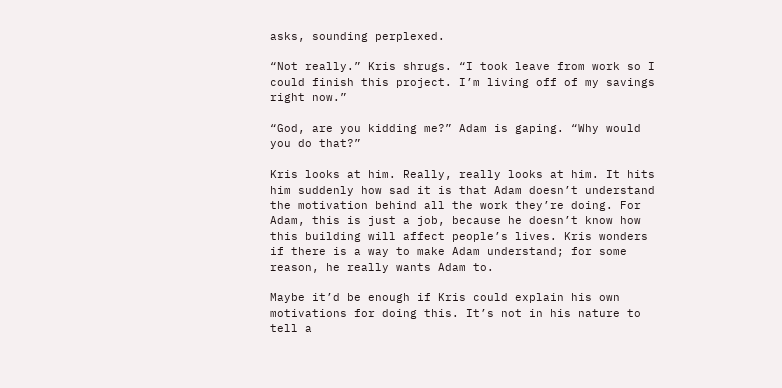asks, sounding perplexed.

“Not really.” Kris shrugs. “I took leave from work so I could finish this project. I’m living off of my savings right now.”

“God, are you kidding me?” Adam is gaping. “Why would you do that?”

Kris looks at him. Really, really looks at him. It hits him suddenly how sad it is that Adam doesn’t understand the motivation behind all the work they’re doing. For Adam, this is just a job, because he doesn’t know how this building will affect people’s lives. Kris wonders if there is a way to make Adam understand; for some reason, he really wants Adam to.

Maybe it’d be enough if Kris could explain his own motivations for doing this. It’s not in his nature to tell a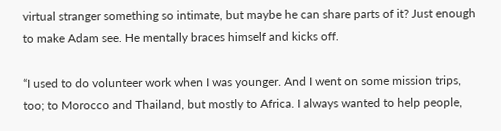virtual stranger something so intimate, but maybe he can share parts of it? Just enough to make Adam see. He mentally braces himself and kicks off.

“I used to do volunteer work when I was younger. And I went on some mission trips, too; to Morocco and Thailand, but mostly to Africa. I always wanted to help people,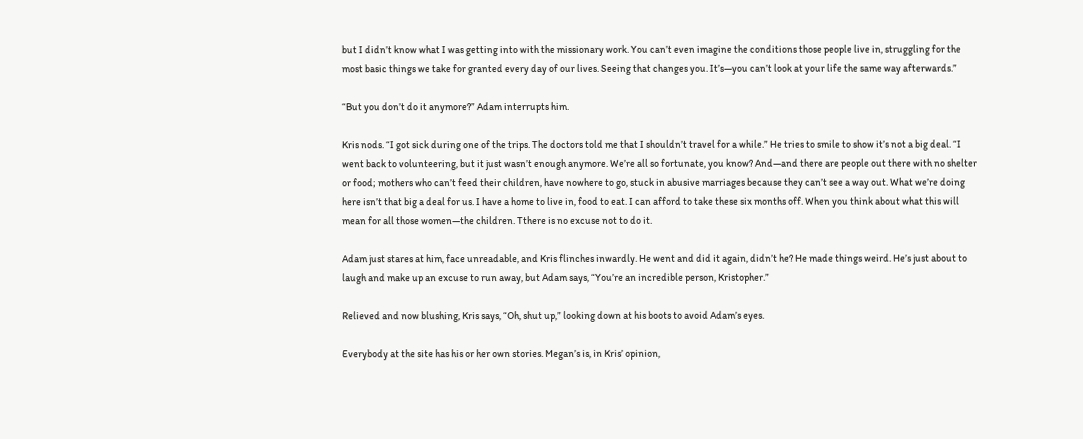but I didn’t know what I was getting into with the missionary work. You can’t even imagine the conditions those people live in, struggling for the most basic things we take for granted every day of our lives. Seeing that changes you. It’s—you can’t look at your life the same way afterwards.”

“But you don’t do it anymore?” Adam interrupts him.

Kris nods. “I got sick during one of the trips. The doctors told me that I shouldn’t travel for a while.” He tries to smile to show it’s not a big deal. “I went back to volunteering, but it just wasn’t enough anymore. We’re all so fortunate, you know? And—and there are people out there with no shelter or food; mothers who can’t feed their children, have nowhere to go, stuck in abusive marriages because they can’t see a way out. What we’re doing here isn’t that big a deal for us. I have a home to live in, food to eat. I can afford to take these six months off. When you think about what this will mean for all those women—the children. Tthere is no excuse not to do it.

Adam just stares at him, face unreadable, and Kris flinches inwardly. He went and did it again, didn’t he? He made things weird. He’s just about to laugh and make up an excuse to run away, but Adam says, “You’re an incredible person, Kristopher.”

Relieved and now blushing, Kris says, “Oh, shut up,” looking down at his boots to avoid Adam’s eyes.

Everybody at the site has his or her own stories. Megan’s is, in Kris’ opinion,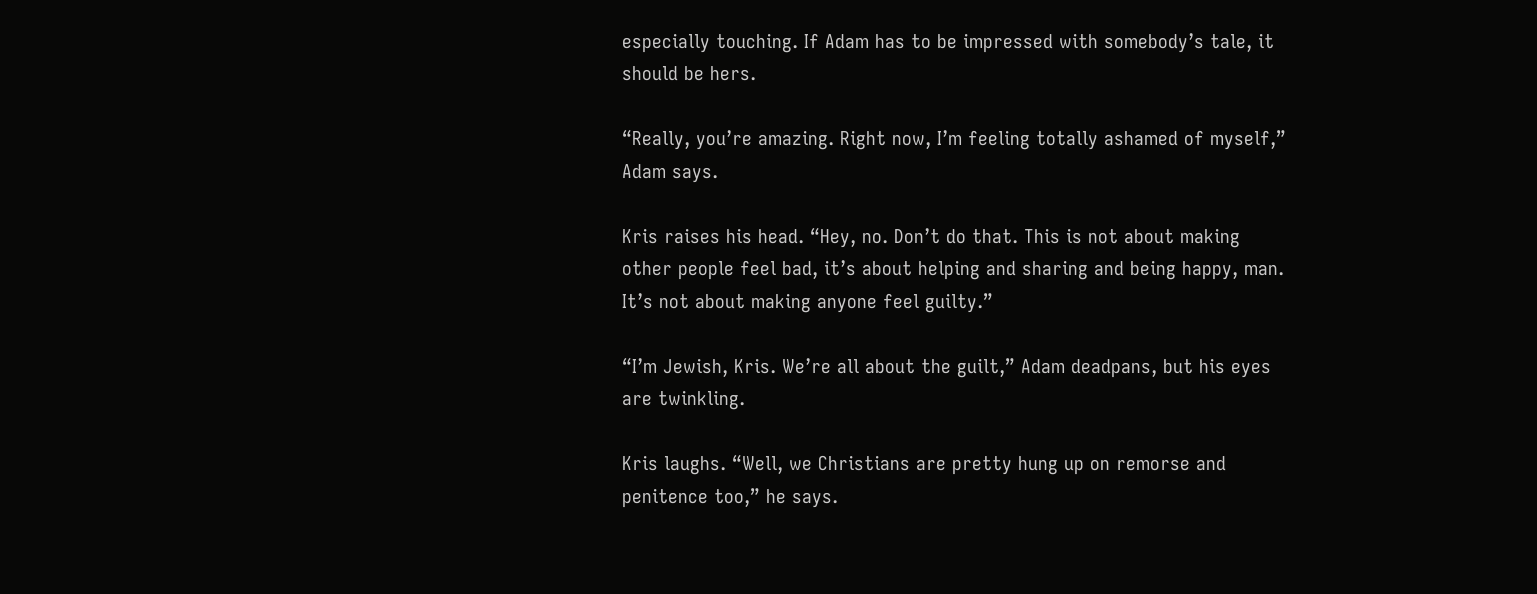especially touching. If Adam has to be impressed with somebody’s tale, it should be hers.

“Really, you’re amazing. Right now, I’m feeling totally ashamed of myself,” Adam says.

Kris raises his head. “Hey, no. Don’t do that. This is not about making other people feel bad, it’s about helping and sharing and being happy, man. It’s not about making anyone feel guilty.”

“I’m Jewish, Kris. We’re all about the guilt,” Adam deadpans, but his eyes are twinkling.

Kris laughs. “Well, we Christians are pretty hung up on remorse and penitence too,” he says.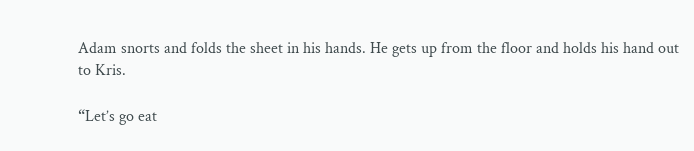Adam snorts and folds the sheet in his hands. He gets up from the floor and holds his hand out to Kris.

“Let’s go eat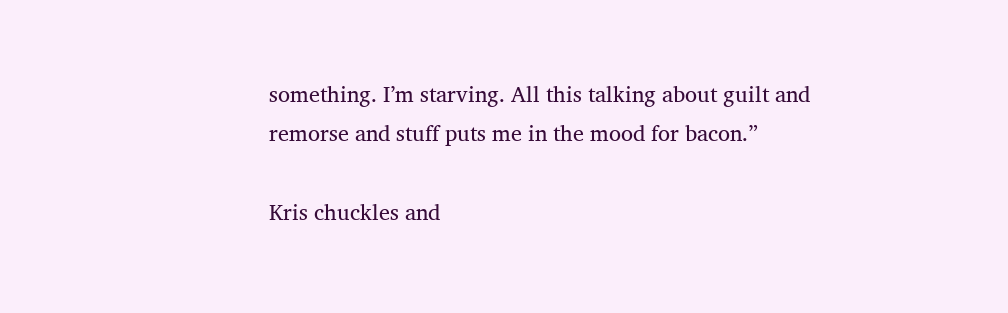something. I’m starving. All this talking about guilt and remorse and stuff puts me in the mood for bacon.”

Kris chuckles and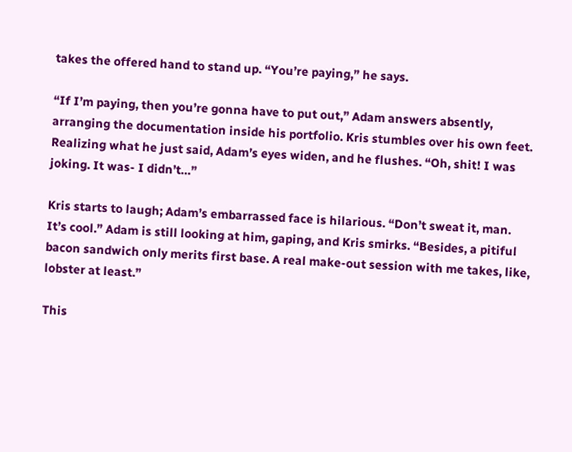takes the offered hand to stand up. “You’re paying,” he says.

“If I’m paying, then you’re gonna have to put out,” Adam answers absently, arranging the documentation inside his portfolio. Kris stumbles over his own feet. Realizing what he just said, Adam’s eyes widen, and he flushes. “Oh, shit! I was joking. It was- I didn’t…”

Kris starts to laugh; Adam’s embarrassed face is hilarious. “Don’t sweat it, man. It’s cool.” Adam is still looking at him, gaping, and Kris smirks. “Besides, a pitiful bacon sandwich only merits first base. A real make-out session with me takes, like, lobster at least.”

This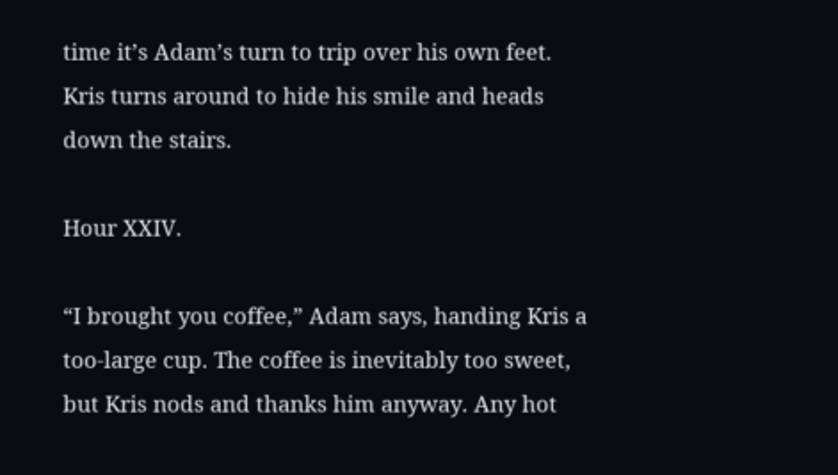time it’s Adam’s turn to trip over his own feet. Kris turns around to hide his smile and heads down the stairs.

Hour XXIV.

“I brought you coffee,” Adam says, handing Kris a too-large cup. The coffee is inevitably too sweet, but Kris nods and thanks him anyway. Any hot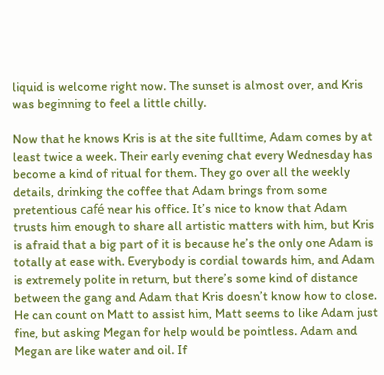liquid is welcome right now. The sunset is almost over, and Kris was beginning to feel a little chilly.

Now that he knows Kris is at the site fulltime, Adam comes by at least twice a week. Their early evening chat every Wednesday has become a kind of ritual for them. They go over all the weekly details, drinking the coffee that Adam brings from some pretentious café near his office. It’s nice to know that Adam trusts him enough to share all artistic matters with him, but Kris is afraid that a big part of it is because he’s the only one Adam is totally at ease with. Everybody is cordial towards him, and Adam is extremely polite in return, but there’s some kind of distance between the gang and Adam that Kris doesn’t know how to close. He can count on Matt to assist him, Matt seems to like Adam just fine, but asking Megan for help would be pointless. Adam and Megan are like water and oil. If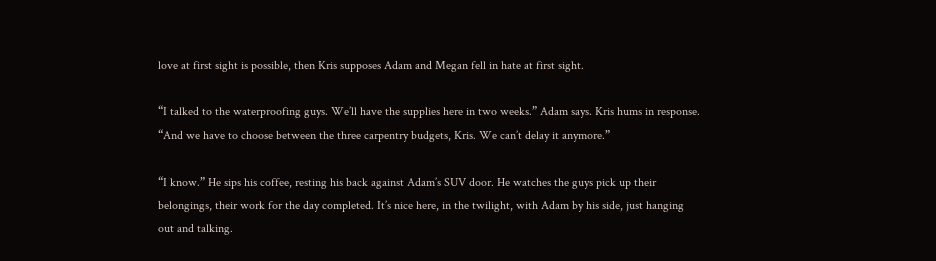love at first sight is possible, then Kris supposes Adam and Megan fell in hate at first sight.

“I talked to the waterproofing guys. We’ll have the supplies here in two weeks.” Adam says. Kris hums in response. “And we have to choose between the three carpentry budgets, Kris. We can’t delay it anymore.”

“I know.” He sips his coffee, resting his back against Adam’s SUV door. He watches the guys pick up their belongings, their work for the day completed. It’s nice here, in the twilight, with Adam by his side, just hanging out and talking.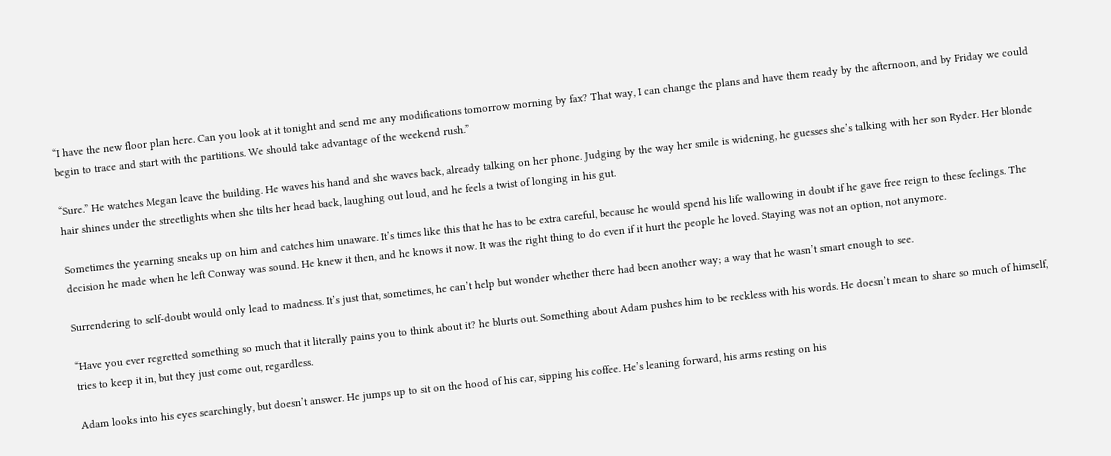“I have the new floor plan here. Can you look at it tonight and send me any modifications tomorrow morning by fax? That way, I can change the plans and have them ready by the afternoon, and by Friday we could begin to trace and start with the partitions. We should take advantage of the weekend rush.”

“Sure.” He watches Megan leave the building. He waves his hand and she waves back, already talking on her phone. Judging by the way her smile is widening, he guesses she’s talking with her son Ryder. Her blonde hair shines under the streetlights when she tilts her head back, laughing out loud, and he feels a twist of longing in his gut.

Sometimes the yearning sneaks up on him and catches him unaware. It’s times like this that he has to be extra careful, because he would spend his life wallowing in doubt if he gave free reign to these feelings. The decision he made when he left Conway was sound. He knew it then, and he knows it now. It was the right thing to do even if it hurt the people he loved. Staying was not an option, not anymore.

Surrendering to self-doubt would only lead to madness. It’s just that, sometimes, he can’t help but wonder whether there had been another way; a way that he wasn’t smart enough to see.

“Have you ever regretted something so much that it literally pains you to think about it? he blurts out. Something about Adam pushes him to be reckless with his words. He doesn’t mean to share so much of himself, tries to keep it in, but they just come out, regardless.

Adam looks into his eyes searchingly, but doesn’t answer. He jumps up to sit on the hood of his car, sipping his coffee. He’s leaning forward, his arms resting on his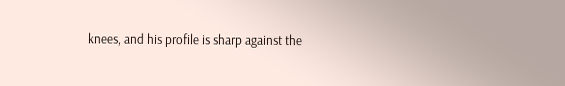knees, and his profile is sharp against the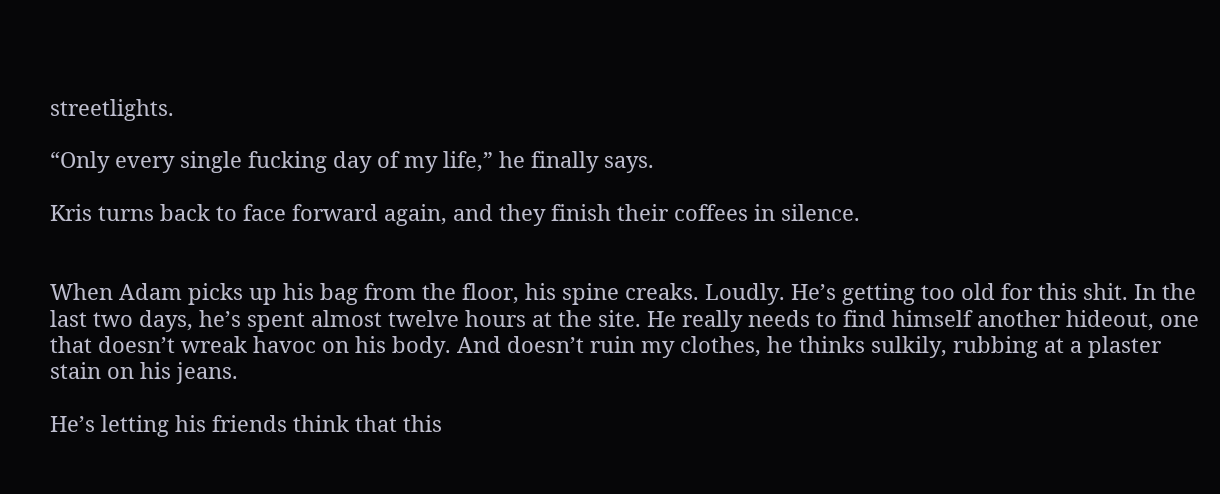streetlights.

“Only every single fucking day of my life,” he finally says.

Kris turns back to face forward again, and they finish their coffees in silence.


When Adam picks up his bag from the floor, his spine creaks. Loudly. He’s getting too old for this shit. In the last two days, he’s spent almost twelve hours at the site. He really needs to find himself another hideout, one that doesn’t wreak havoc on his body. And doesn’t ruin my clothes, he thinks sulkily, rubbing at a plaster stain on his jeans.

He’s letting his friends think that this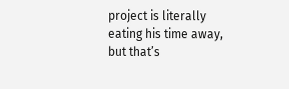project is literally eating his time away, but that’s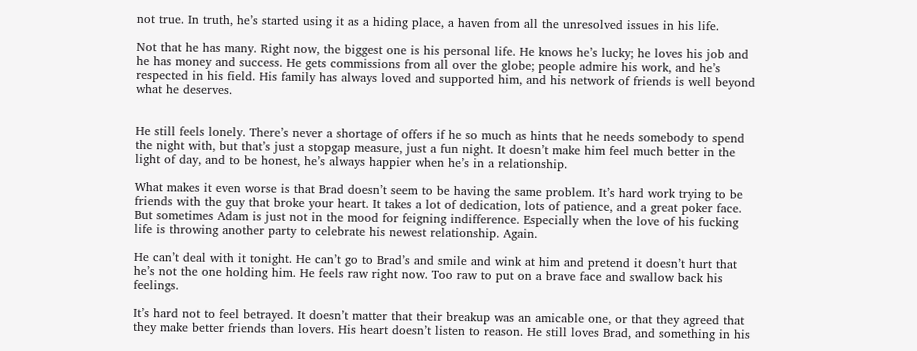not true. In truth, he’s started using it as a hiding place, a haven from all the unresolved issues in his life.

Not that he has many. Right now, the biggest one is his personal life. He knows he’s lucky; he loves his job and he has money and success. He gets commissions from all over the globe; people admire his work, and he’s respected in his field. His family has always loved and supported him, and his network of friends is well beyond what he deserves.


He still feels lonely. There’s never a shortage of offers if he so much as hints that he needs somebody to spend the night with, but that’s just a stopgap measure, just a fun night. It doesn’t make him feel much better in the light of day, and to be honest, he’s always happier when he’s in a relationship.

What makes it even worse is that Brad doesn’t seem to be having the same problem. It’s hard work trying to be friends with the guy that broke your heart. It takes a lot of dedication, lots of patience, and a great poker face. But sometimes Adam is just not in the mood for feigning indifference. Especially when the love of his fucking life is throwing another party to celebrate his newest relationship. Again.

He can’t deal with it tonight. He can’t go to Brad’s and smile and wink at him and pretend it doesn’t hurt that he’s not the one holding him. He feels raw right now. Too raw to put on a brave face and swallow back his feelings.

It’s hard not to feel betrayed. It doesn’t matter that their breakup was an amicable one, or that they agreed that they make better friends than lovers. His heart doesn’t listen to reason. He still loves Brad, and something in his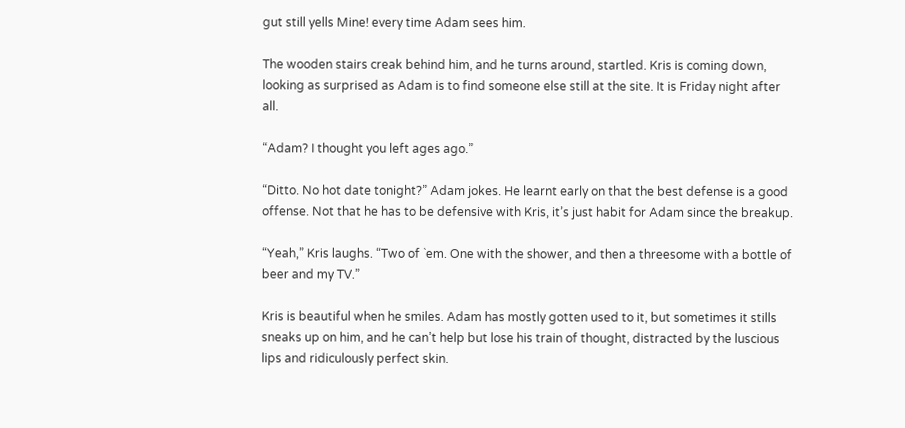gut still yells Mine! every time Adam sees him.

The wooden stairs creak behind him, and he turns around, startled. Kris is coming down, looking as surprised as Adam is to find someone else still at the site. It is Friday night after all.

“Adam? I thought you left ages ago.”

“Ditto. No hot date tonight?” Adam jokes. He learnt early on that the best defense is a good offense. Not that he has to be defensive with Kris, it’s just habit for Adam since the breakup.

“Yeah,” Kris laughs. “Two of `em. One with the shower, and then a threesome with a bottle of beer and my TV.”

Kris is beautiful when he smiles. Adam has mostly gotten used to it, but sometimes it stills sneaks up on him, and he can’t help but lose his train of thought, distracted by the luscious lips and ridiculously perfect skin.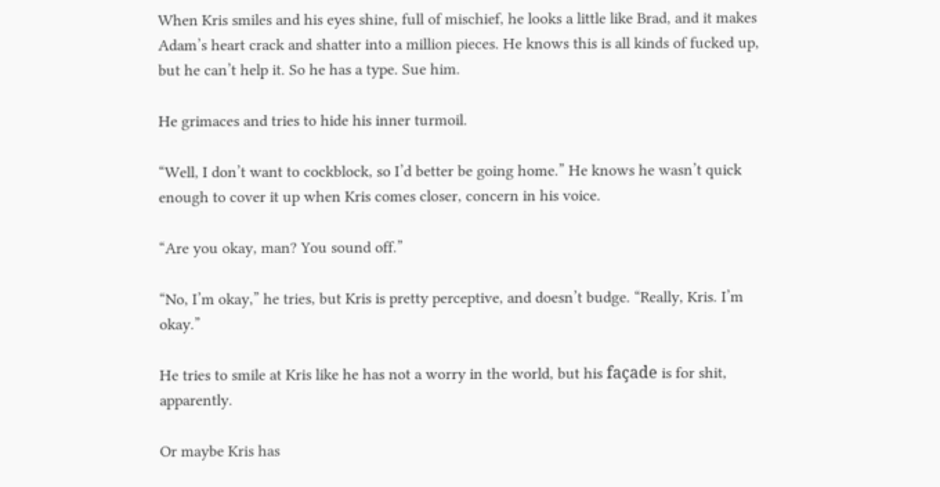When Kris smiles and his eyes shine, full of mischief, he looks a little like Brad, and it makes Adam’s heart crack and shatter into a million pieces. He knows this is all kinds of fucked up, but he can’t help it. So he has a type. Sue him.

He grimaces and tries to hide his inner turmoil.

“Well, I don’t want to cockblock, so I’d better be going home.” He knows he wasn’t quick enough to cover it up when Kris comes closer, concern in his voice.

“Are you okay, man? You sound off.”

“No, I’m okay,” he tries, but Kris is pretty perceptive, and doesn’t budge. “Really, Kris. I’m okay.”

He tries to smile at Kris like he has not a worry in the world, but his façade is for shit, apparently.

Or maybe Kris has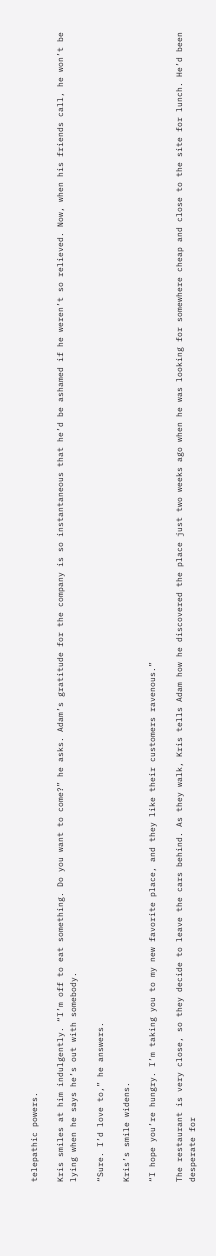telepathic powers.

Kris smiles at him indulgently. “I’m off to eat something. Do you want to come?” he asks. Adam’s gratitude for the company is so instantaneous that he’d be ashamed if he weren’t so relieved. Now, when his friends call, he won’t be lying when he says he’s out with somebody.

“Sure. I’d love to,” he answers.

Kris’s smile widens.

“I hope you’re hungry. I’m taking you to my new favorite place, and they like their customers ravenous.”

The restaurant is very close, so they decide to leave the cars behind. As they walk, Kris tells Adam how he discovered the place just two weeks ago when he was looking for somewhere cheap and close to the site for lunch. He’d been desperate for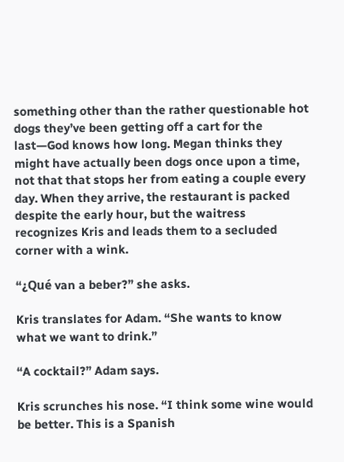something other than the rather questionable hot dogs they’ve been getting off a cart for the last—God knows how long. Megan thinks they might have actually been dogs once upon a time, not that that stops her from eating a couple every day. When they arrive, the restaurant is packed despite the early hour, but the waitress recognizes Kris and leads them to a secluded corner with a wink.

“¿Qué van a beber?” she asks.

Kris translates for Adam. “She wants to know what we want to drink.”

“A cocktail?” Adam says.

Kris scrunches his nose. “I think some wine would be better. This is a Spanish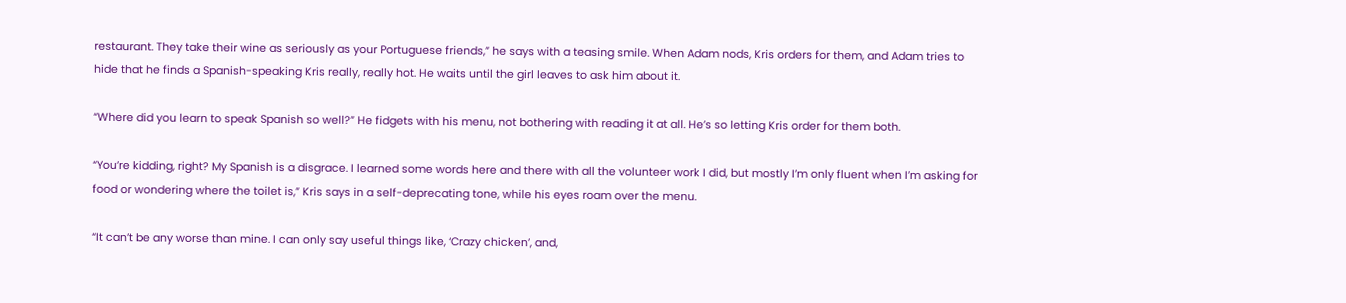restaurant. They take their wine as seriously as your Portuguese friends,” he says with a teasing smile. When Adam nods, Kris orders for them, and Adam tries to hide that he finds a Spanish-speaking Kris really, really hot. He waits until the girl leaves to ask him about it.

“Where did you learn to speak Spanish so well?” He fidgets with his menu, not bothering with reading it at all. He’s so letting Kris order for them both.

“You’re kidding, right? My Spanish is a disgrace. I learned some words here and there with all the volunteer work I did, but mostly I’m only fluent when I’m asking for food or wondering where the toilet is,” Kris says in a self-deprecating tone, while his eyes roam over the menu.

“It can’t be any worse than mine. I can only say useful things like, ‘Crazy chicken’, and,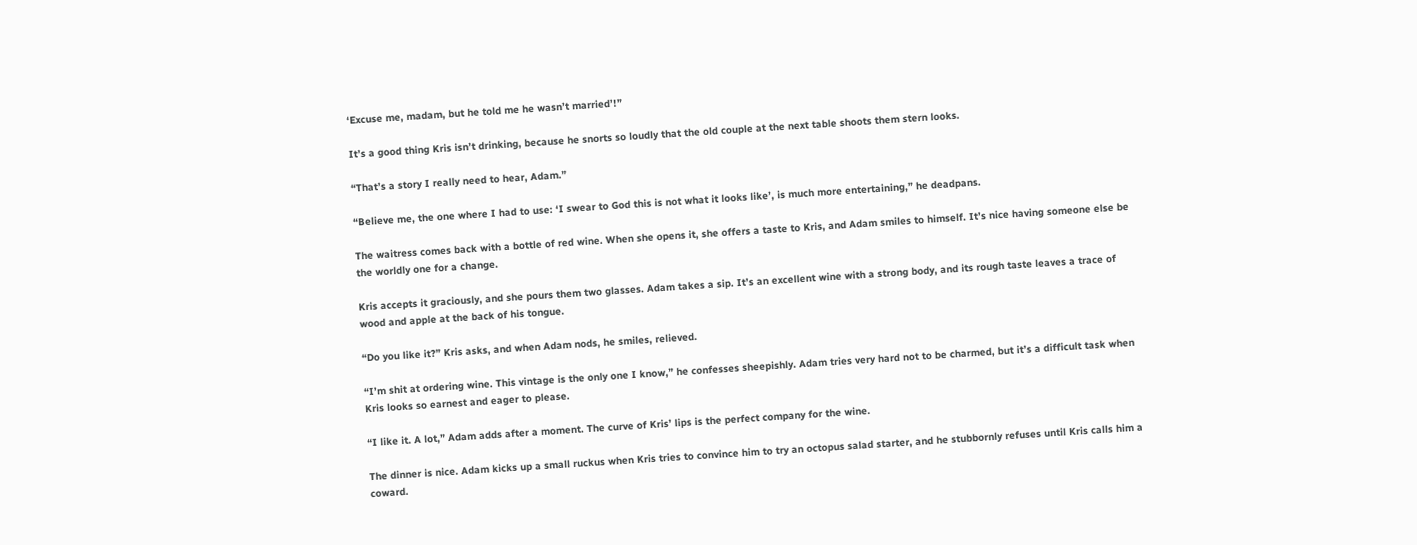‘Excuse me, madam, but he told me he wasn’t married’!”

It’s a good thing Kris isn’t drinking, because he snorts so loudly that the old couple at the next table shoots them stern looks.

“That’s a story I really need to hear, Adam.”

“Believe me, the one where I had to use: ‘I swear to God this is not what it looks like’, is much more entertaining,” he deadpans.

The waitress comes back with a bottle of red wine. When she opens it, she offers a taste to Kris, and Adam smiles to himself. It’s nice having someone else be the worldly one for a change.

Kris accepts it graciously, and she pours them two glasses. Adam takes a sip. It’s an excellent wine with a strong body, and its rough taste leaves a trace of wood and apple at the back of his tongue.

“Do you like it?” Kris asks, and when Adam nods, he smiles, relieved.

“I’m shit at ordering wine. This vintage is the only one I know,” he confesses sheepishly. Adam tries very hard not to be charmed, but it’s a difficult task when Kris looks so earnest and eager to please.

“I like it. A lot,” Adam adds after a moment. The curve of Kris’ lips is the perfect company for the wine.

The dinner is nice. Adam kicks up a small ruckus when Kris tries to convince him to try an octopus salad starter, and he stubbornly refuses until Kris calls him a coward.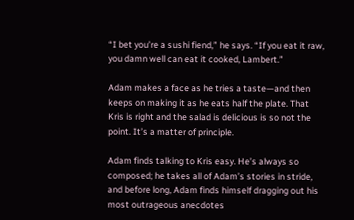“I bet you’re a sushi fiend,” he says. “If you eat it raw, you damn well can eat it cooked, Lambert.”

Adam makes a face as he tries a taste—and then keeps on making it as he eats half the plate. That Kris is right and the salad is delicious is so not the point. It’s a matter of principle.

Adam finds talking to Kris easy. He’s always so composed; he takes all of Adam’s stories in stride, and before long, Adam finds himself dragging out his most outrageous anecdotes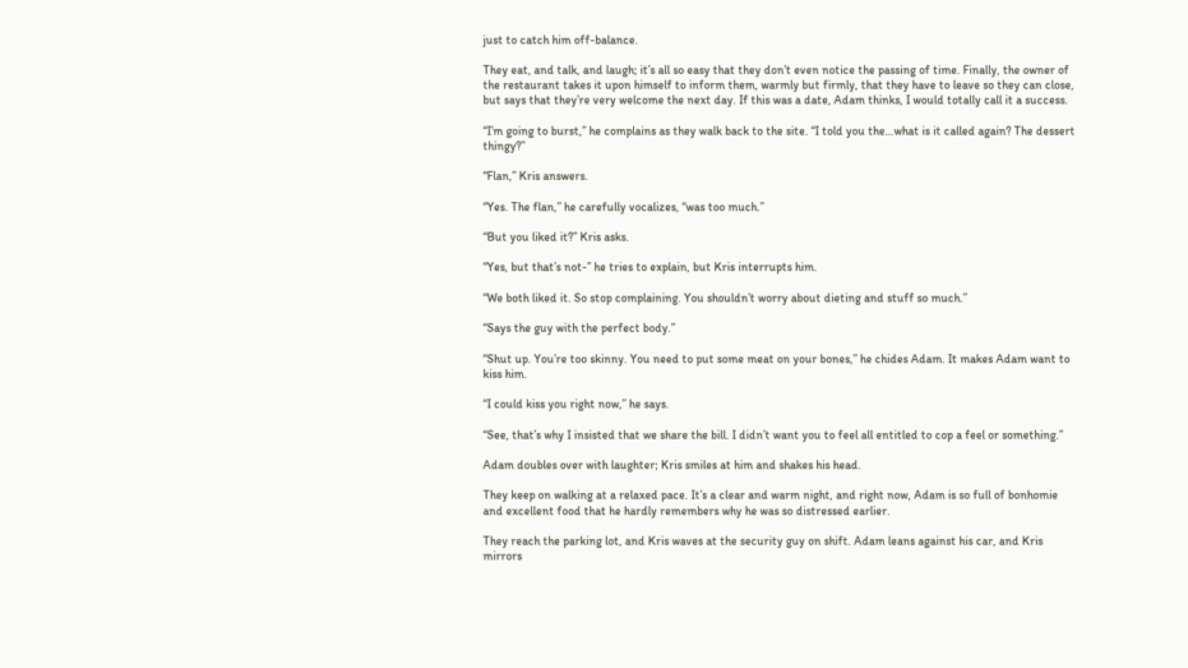just to catch him off-balance.

They eat, and talk, and laugh; it’s all so easy that they don’t even notice the passing of time. Finally, the owner of the restaurant takes it upon himself to inform them, warmly but firmly, that they have to leave so they can close, but says that they’re very welcome the next day. If this was a date, Adam thinks, I would totally call it a success.

“I’m going to burst,” he complains as they walk back to the site. “I told you the…what is it called again? The dessert thingy?”

“Flan,” Kris answers.

“Yes. The flan,” he carefully vocalizes, “was too much.”

“But you liked it?” Kris asks.

“Yes, but that’s not-” he tries to explain, but Kris interrupts him.

“We both liked it. So stop complaining. You shouldn’t worry about dieting and stuff so much.”

“Says the guy with the perfect body.”

“Shut up. You’re too skinny. You need to put some meat on your bones,” he chides Adam. It makes Adam want to kiss him.

“I could kiss you right now,” he says.

“See, that’s why I insisted that we share the bill. I didn’t want you to feel all entitled to cop a feel or something.”

Adam doubles over with laughter; Kris smiles at him and shakes his head.

They keep on walking at a relaxed pace. It’s a clear and warm night, and right now, Adam is so full of bonhomie and excellent food that he hardly remembers why he was so distressed earlier.

They reach the parking lot, and Kris waves at the security guy on shift. Adam leans against his car, and Kris mirrors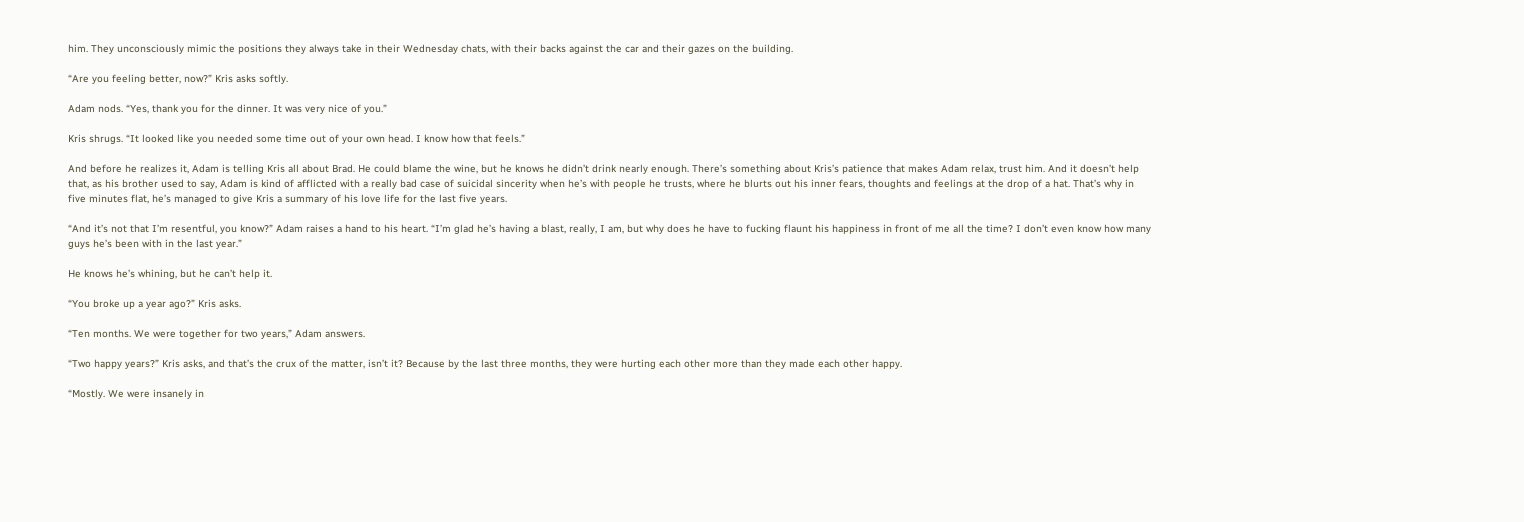him. They unconsciously mimic the positions they always take in their Wednesday chats, with their backs against the car and their gazes on the building.

“Are you feeling better, now?” Kris asks softly.

Adam nods. “Yes, thank you for the dinner. It was very nice of you.”

Kris shrugs. “It looked like you needed some time out of your own head. I know how that feels.”

And before he realizes it, Adam is telling Kris all about Brad. He could blame the wine, but he knows he didn’t drink nearly enough. There’s something about Kris’s patience that makes Adam relax, trust him. And it doesn’t help that, as his brother used to say, Adam is kind of afflicted with a really bad case of suicidal sincerity when he’s with people he trusts, where he blurts out his inner fears, thoughts and feelings at the drop of a hat. That’s why in five minutes flat, he’s managed to give Kris a summary of his love life for the last five years.

“And it’s not that I’m resentful, you know?” Adam raises a hand to his heart. “I’m glad he’s having a blast, really, I am, but why does he have to fucking flaunt his happiness in front of me all the time? I don’t even know how many guys he’s been with in the last year.”

He knows he’s whining, but he can’t help it.

“You broke up a year ago?” Kris asks.

“Ten months. We were together for two years,” Adam answers.

“Two happy years?” Kris asks, and that’s the crux of the matter, isn’t it? Because by the last three months, they were hurting each other more than they made each other happy.

“Mostly. We were insanely in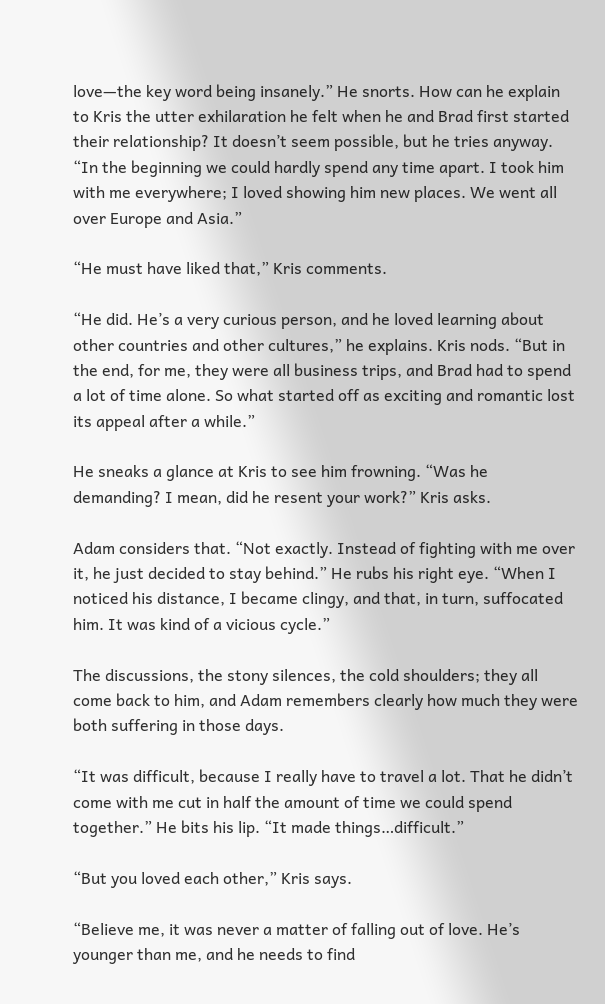love—the key word being insanely.” He snorts. How can he explain to Kris the utter exhilaration he felt when he and Brad first started their relationship? It doesn’t seem possible, but he tries anyway. “In the beginning we could hardly spend any time apart. I took him with me everywhere; I loved showing him new places. We went all over Europe and Asia.”

“He must have liked that,” Kris comments.

“He did. He’s a very curious person, and he loved learning about other countries and other cultures,” he explains. Kris nods. “But in the end, for me, they were all business trips, and Brad had to spend a lot of time alone. So what started off as exciting and romantic lost its appeal after a while.”

He sneaks a glance at Kris to see him frowning. “Was he demanding? I mean, did he resent your work?” Kris asks.

Adam considers that. “Not exactly. Instead of fighting with me over it, he just decided to stay behind.” He rubs his right eye. “When I noticed his distance, I became clingy, and that, in turn, suffocated him. It was kind of a vicious cycle.”

The discussions, the stony silences, the cold shoulders; they all come back to him, and Adam remembers clearly how much they were both suffering in those days.

“It was difficult, because I really have to travel a lot. That he didn’t come with me cut in half the amount of time we could spend together.” He bits his lip. “It made things…difficult.”

“But you loved each other,” Kris says.

“Believe me, it was never a matter of falling out of love. He’s younger than me, and he needs to find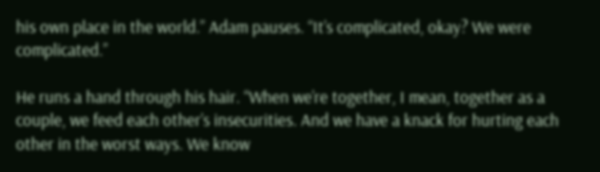his own place in the world.” Adam pauses. “It’s complicated, okay? We were complicated.”

He runs a hand through his hair. “When we’re together, I mean, together as a couple, we feed each other’s insecurities. And we have a knack for hurting each other in the worst ways. We know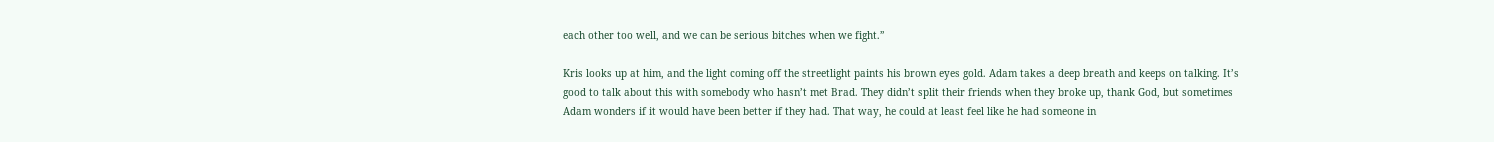each other too well, and we can be serious bitches when we fight.”

Kris looks up at him, and the light coming off the streetlight paints his brown eyes gold. Adam takes a deep breath and keeps on talking. It’s good to talk about this with somebody who hasn’t met Brad. They didn’t split their friends when they broke up, thank God, but sometimes Adam wonders if it would have been better if they had. That way, he could at least feel like he had someone in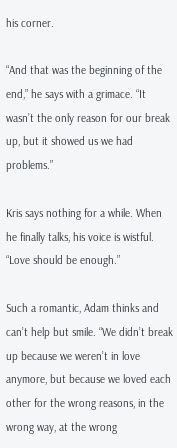his corner.

“And that was the beginning of the end,” he says with a grimace. “It wasn’t the only reason for our break up, but it showed us we had problems.”

Kris says nothing for a while. When he finally talks, his voice is wistful. “Love should be enough.”

Such a romantic, Adam thinks and can’t help but smile. “We didn’t break up because we weren’t in love anymore, but because we loved each other for the wrong reasons, in the wrong way, at the wrong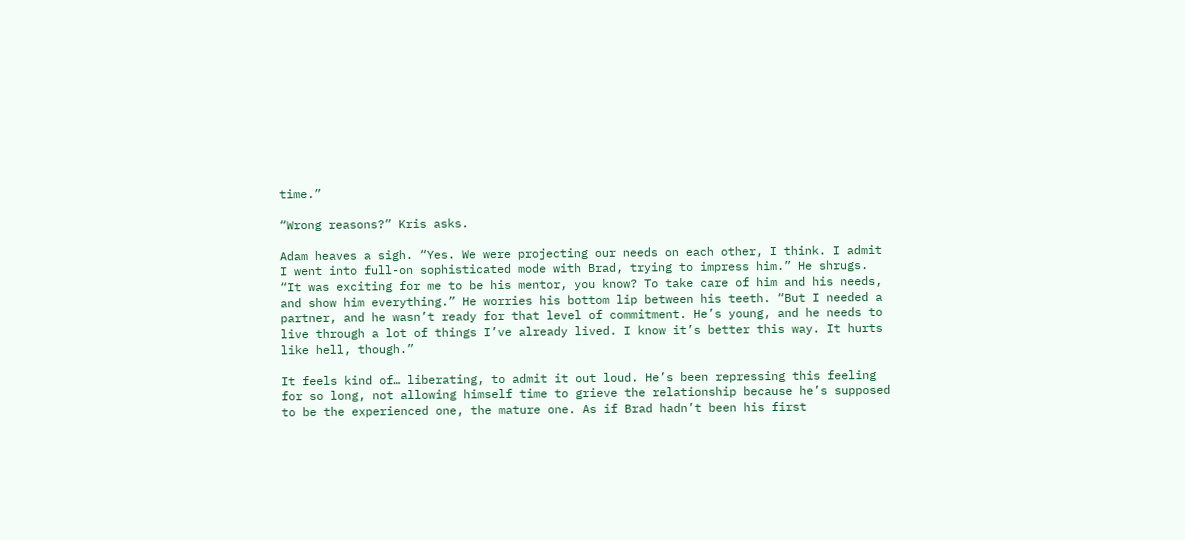time.”

“Wrong reasons?” Kris asks.

Adam heaves a sigh. “Yes. We were projecting our needs on each other, I think. I admit I went into full-on sophisticated mode with Brad, trying to impress him.” He shrugs. “It was exciting for me to be his mentor, you know? To take care of him and his needs, and show him everything.” He worries his bottom lip between his teeth. “But I needed a partner, and he wasn’t ready for that level of commitment. He’s young, and he needs to live through a lot of things I’ve already lived. I know it’s better this way. It hurts like hell, though.”

It feels kind of… liberating, to admit it out loud. He’s been repressing this feeling for so long, not allowing himself time to grieve the relationship because he’s supposed to be the experienced one, the mature one. As if Brad hadn’t been his first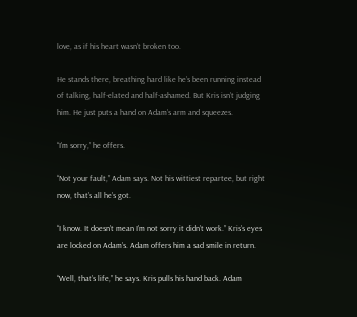love, as if his heart wasn’t broken too.

He stands there, breathing hard like he’s been running instead of talking, half-elated and half-ashamed. But Kris isn’t judging him. He just puts a hand on Adam’s arm and squeezes.

“I’m sorry,” he offers.

“Not your fault,” Adam says. Not his wittiest repartee, but right now, that’s all he’s got.

“I know. It doesn’t mean I’m not sorry it didn’t work.” Kris’s eyes are locked on Adam’s. Adam offers him a sad smile in return.

“Well, that’s life,” he says. Kris pulls his hand back. Adam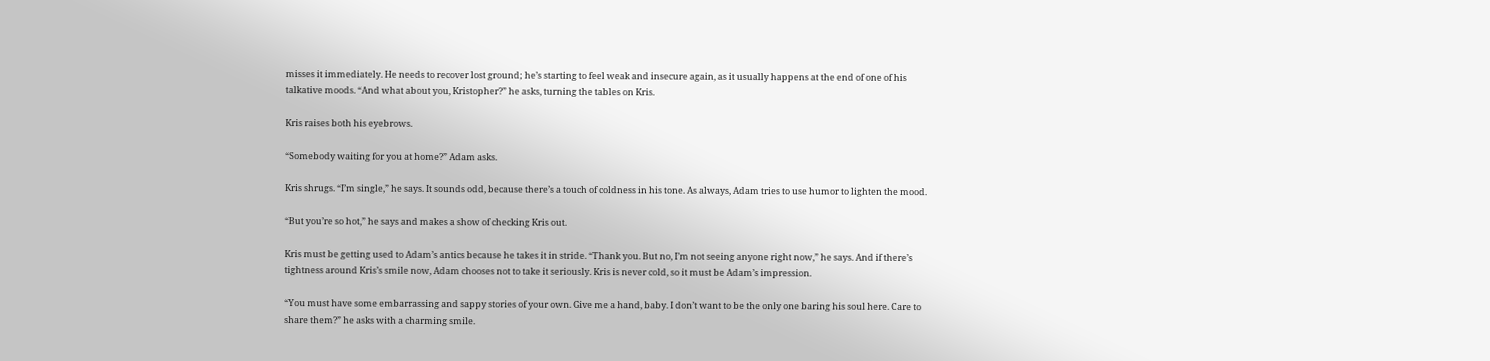misses it immediately. He needs to recover lost ground; he’s starting to feel weak and insecure again, as it usually happens at the end of one of his talkative moods. “And what about you, Kristopher?” he asks, turning the tables on Kris.

Kris raises both his eyebrows.

“Somebody waiting for you at home?” Adam asks.

Kris shrugs. “I’m single,” he says. It sounds odd, because there’s a touch of coldness in his tone. As always, Adam tries to use humor to lighten the mood.

“But you’re so hot,” he says and makes a show of checking Kris out.

Kris must be getting used to Adam’s antics because he takes it in stride. “Thank you. But no, I’m not seeing anyone right now,” he says. And if there’s tightness around Kris’s smile now, Adam chooses not to take it seriously. Kris is never cold, so it must be Adam’s impression.

“You must have some embarrassing and sappy stories of your own. Give me a hand, baby. I don’t want to be the only one baring his soul here. Care to share them?” he asks with a charming smile.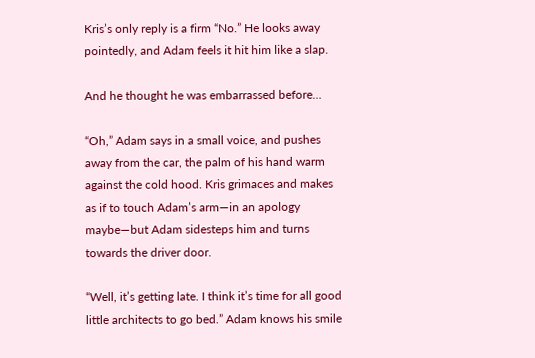Kris’s only reply is a firm “No.” He looks away pointedly, and Adam feels it hit him like a slap.

And he thought he was embarrassed before…

“Oh,” Adam says in a small voice, and pushes away from the car, the palm of his hand warm against the cold hood. Kris grimaces and makes as if to touch Adam’s arm—in an apology maybe—but Adam sidesteps him and turns towards the driver door.

“Well, it’s getting late. I think it’s time for all good little architects to go bed.” Adam knows his smile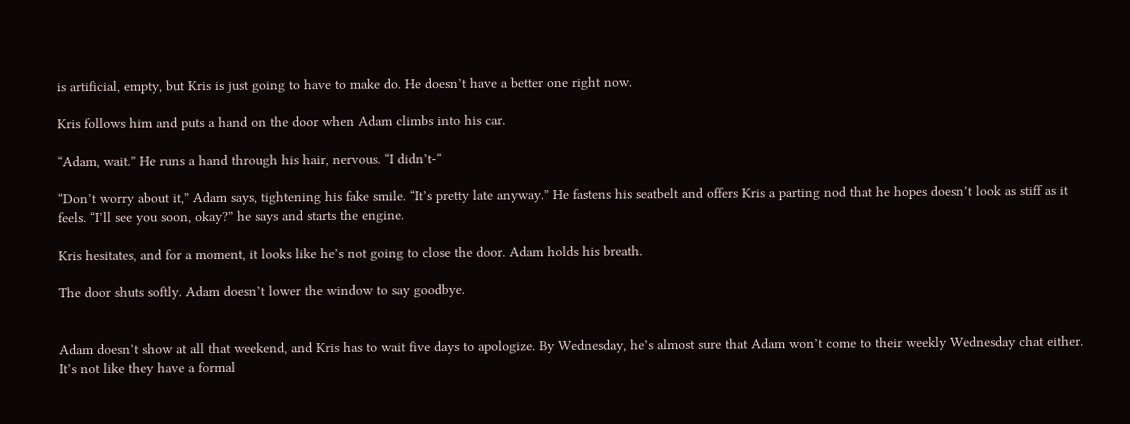is artificial, empty, but Kris is just going to have to make do. He doesn’t have a better one right now.

Kris follows him and puts a hand on the door when Adam climbs into his car.

“Adam, wait.” He runs a hand through his hair, nervous. “I didn’t-“

“Don’t worry about it,” Adam says, tightening his fake smile. “It’s pretty late anyway.” He fastens his seatbelt and offers Kris a parting nod that he hopes doesn’t look as stiff as it feels. “I’ll see you soon, okay?” he says and starts the engine.

Kris hesitates, and for a moment, it looks like he’s not going to close the door. Adam holds his breath.

The door shuts softly. Adam doesn’t lower the window to say goodbye.


Adam doesn’t show at all that weekend, and Kris has to wait five days to apologize. By Wednesday, he’s almost sure that Adam won’t come to their weekly Wednesday chat either. It’s not like they have a formal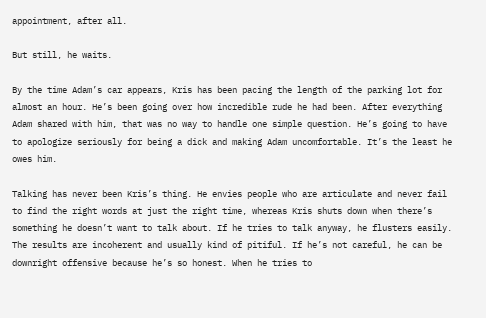appointment, after all.

But still, he waits.

By the time Adam’s car appears, Kris has been pacing the length of the parking lot for almost an hour. He’s been going over how incredible rude he had been. After everything Adam shared with him, that was no way to handle one simple question. He’s going to have to apologize seriously for being a dick and making Adam uncomfortable. It’s the least he owes him.

Talking has never been Kris’s thing. He envies people who are articulate and never fail to find the right words at just the right time, whereas Kris shuts down when there’s something he doesn’t want to talk about. If he tries to talk anyway, he flusters easily. The results are incoherent and usually kind of pitiful. If he’s not careful, he can be downright offensive because he’s so honest. When he tries to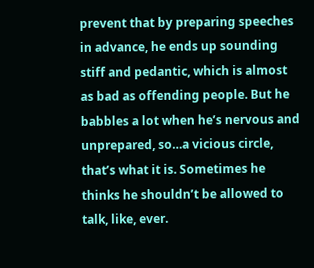prevent that by preparing speeches in advance, he ends up sounding stiff and pedantic, which is almost as bad as offending people. But he babbles a lot when he’s nervous and unprepared, so…a vicious circle, that’s what it is. Sometimes he thinks he shouldn’t be allowed to talk, like, ever.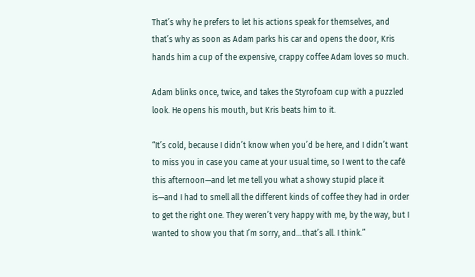That’s why he prefers to let his actions speak for themselves, and that’s why as soon as Adam parks his car and opens the door, Kris hands him a cup of the expensive, crappy coffee Adam loves so much.

Adam blinks once, twice, and takes the Styrofoam cup with a puzzled look. He opens his mouth, but Kris beats him to it.

“It’s cold, because I didn’t know when you’d be here, and I didn’t want to miss you in case you came at your usual time, so I went to the café this afternoon—and let me tell you what a showy stupid place it is—and I had to smell all the different kinds of coffee they had in order to get the right one. They weren’t very happy with me, by the way, but I wanted to show you that I’m sorry, and…that’s all. I think.”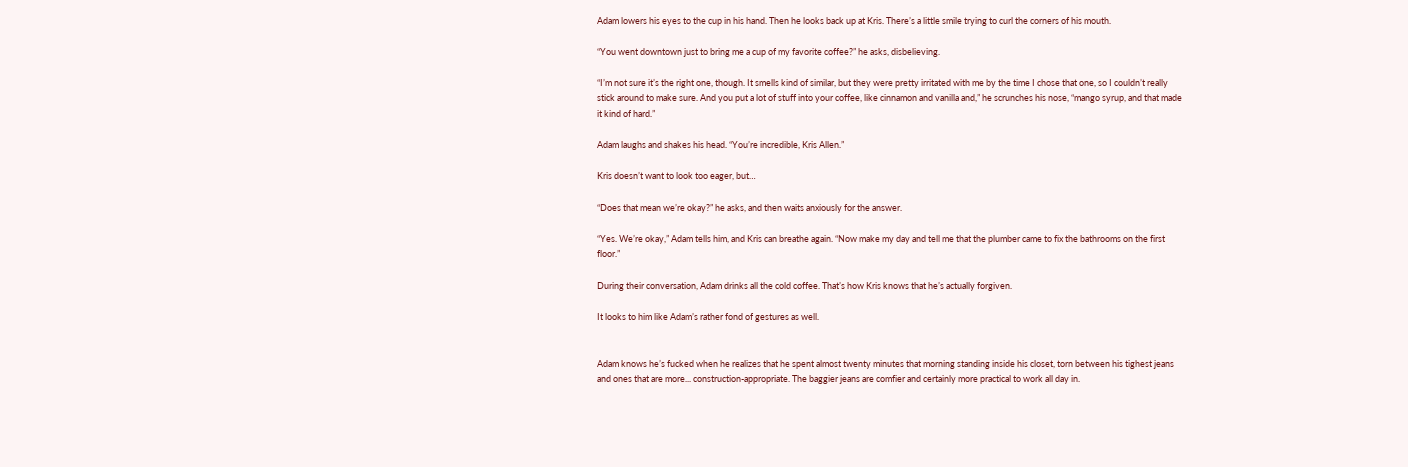Adam lowers his eyes to the cup in his hand. Then he looks back up at Kris. There’s a little smile trying to curl the corners of his mouth.

“You went downtown just to bring me a cup of my favorite coffee?” he asks, disbelieving.

“I’m not sure it’s the right one, though. It smells kind of similar, but they were pretty irritated with me by the time I chose that one, so I couldn’t really stick around to make sure. And you put a lot of stuff into your coffee, like cinnamon and vanilla and,” he scrunches his nose, “mango syrup, and that made it kind of hard.”

Adam laughs and shakes his head. “You’re incredible, Kris Allen.”

Kris doesn’t want to look too eager, but…

“Does that mean we’re okay?” he asks, and then waits anxiously for the answer.

“Yes. We’re okay,” Adam tells him, and Kris can breathe again. “Now make my day and tell me that the plumber came to fix the bathrooms on the first floor.”

During their conversation, Adam drinks all the cold coffee. That’s how Kris knows that he’s actually forgiven.

It looks to him like Adam’s rather fond of gestures as well.


Adam knows he’s fucked when he realizes that he spent almost twenty minutes that morning standing inside his closet, torn between his tighest jeans and ones that are more... construction-appropriate. The baggier jeans are comfier and certainly more practical to work all day in.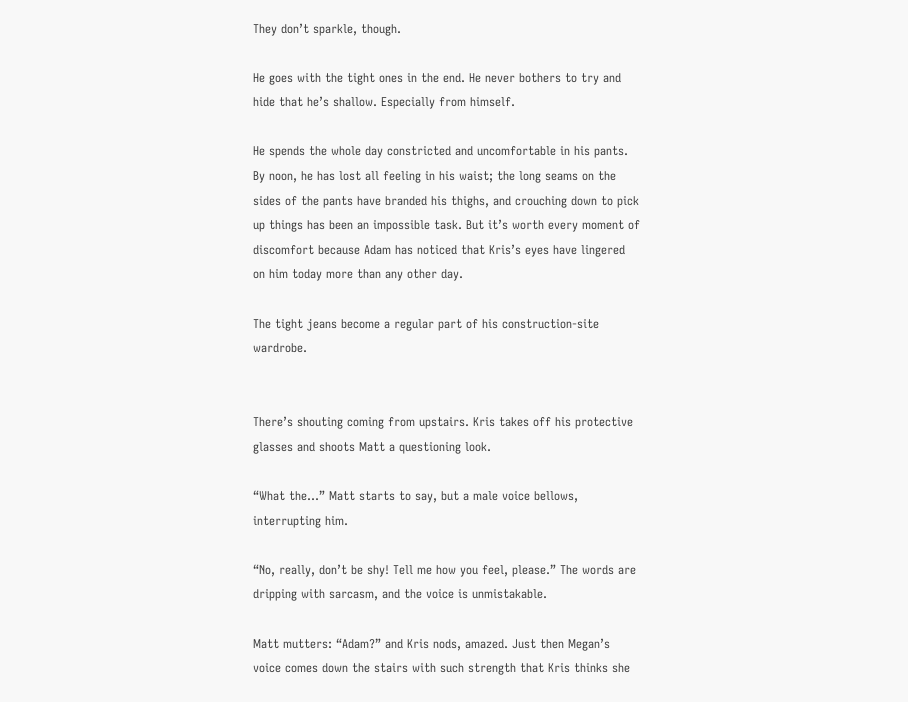They don’t sparkle, though.

He goes with the tight ones in the end. He never bothers to try and hide that he’s shallow. Especially from himself.

He spends the whole day constricted and uncomfortable in his pants. By noon, he has lost all feeling in his waist; the long seams on the sides of the pants have branded his thighs, and crouching down to pick up things has been an impossible task. But it’s worth every moment of discomfort because Adam has noticed that Kris’s eyes have lingered on him today more than any other day.

The tight jeans become a regular part of his construction-site wardrobe.


There’s shouting coming from upstairs. Kris takes off his protective glasses and shoots Matt a questioning look.

“What the…” Matt starts to say, but a male voice bellows, interrupting him.

“No, really, don’t be shy! Tell me how you feel, please.” The words are dripping with sarcasm, and the voice is unmistakable.

Matt mutters: “Adam?” and Kris nods, amazed. Just then Megan’s voice comes down the stairs with such strength that Kris thinks she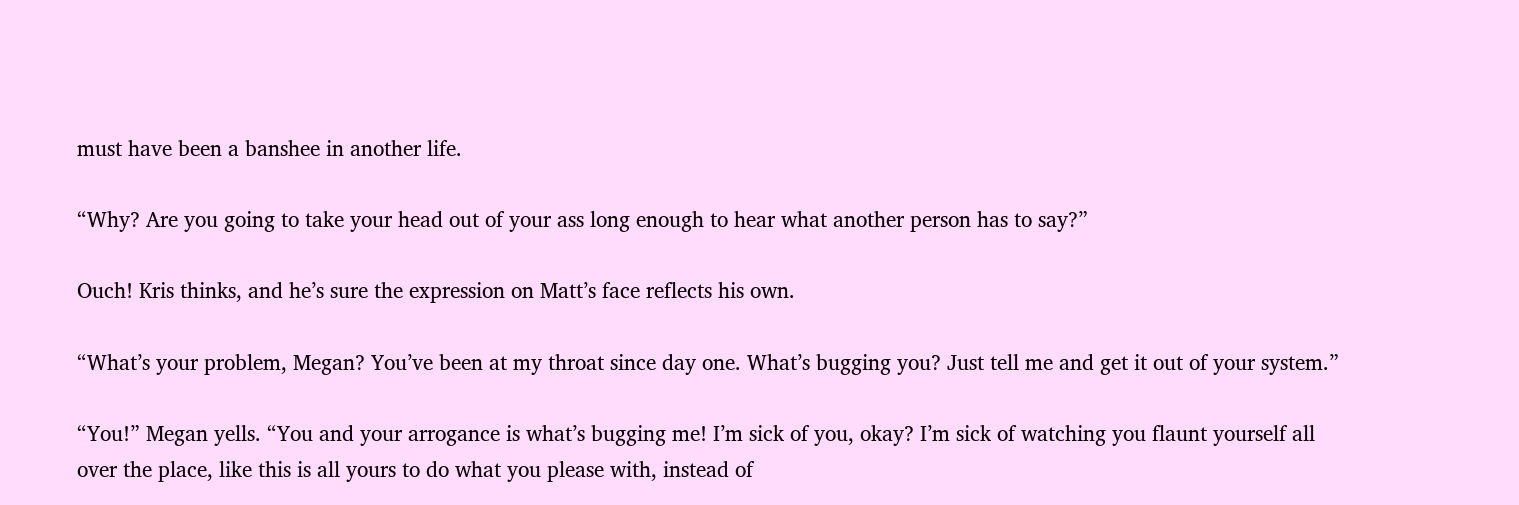must have been a banshee in another life.

“Why? Are you going to take your head out of your ass long enough to hear what another person has to say?”

Ouch! Kris thinks, and he’s sure the expression on Matt’s face reflects his own.

“What’s your problem, Megan? You’ve been at my throat since day one. What’s bugging you? Just tell me and get it out of your system.”

“You!” Megan yells. “You and your arrogance is what’s bugging me! I’m sick of you, okay? I’m sick of watching you flaunt yourself all over the place, like this is all yours to do what you please with, instead of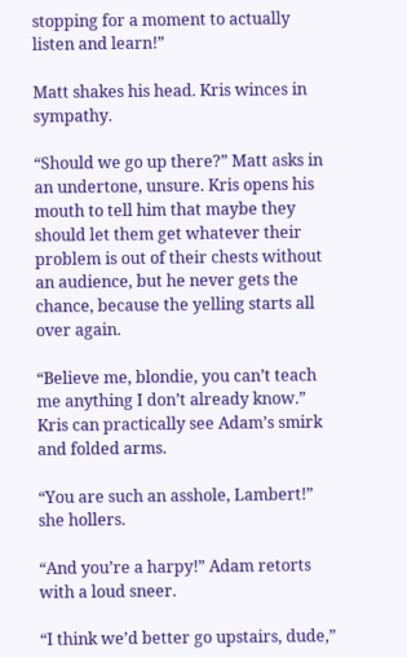stopping for a moment to actually listen and learn!”

Matt shakes his head. Kris winces in sympathy.

“Should we go up there?” Matt asks in an undertone, unsure. Kris opens his mouth to tell him that maybe they should let them get whatever their problem is out of their chests without an audience, but he never gets the chance, because the yelling starts all over again.

“Believe me, blondie, you can’t teach me anything I don’t already know.” Kris can practically see Adam’s smirk and folded arms.

“You are such an asshole, Lambert!” she hollers.

“And you’re a harpy!” Adam retorts with a loud sneer.

“I think we’d better go upstairs, dude,”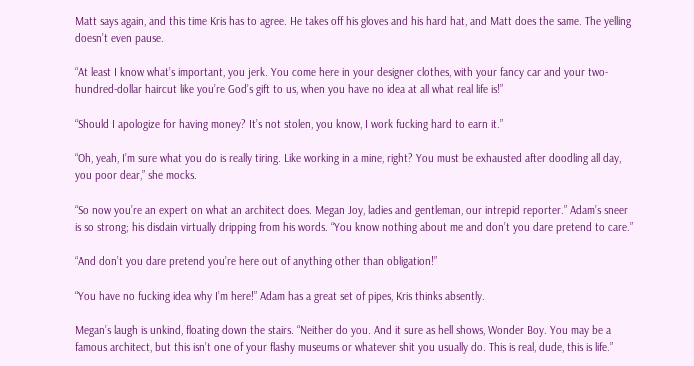Matt says again, and this time Kris has to agree. He takes off his gloves and his hard hat, and Matt does the same. The yelling doesn’t even pause.

“At least I know what’s important, you jerk. You come here in your designer clothes, with your fancy car and your two-hundred-dollar haircut like you’re God’s gift to us, when you have no idea at all what real life is!”

“Should I apologize for having money? It’s not stolen, you know, I work fucking hard to earn it.”

“Oh, yeah, I’m sure what you do is really tiring. Like working in a mine, right? You must be exhausted after doodling all day, you poor dear,” she mocks.

“So now you’re an expert on what an architect does. Megan Joy, ladies and gentleman, our intrepid reporter.” Adam’s sneer is so strong; his disdain virtually dripping from his words. “You know nothing about me and don’t you dare pretend to care.”

“And don’t you dare pretend you’re here out of anything other than obligation!”

“You have no fucking idea why I’m here!” Adam has a great set of pipes, Kris thinks absently.

Megan’s laugh is unkind, floating down the stairs. “Neither do you. And it sure as hell shows, Wonder Boy. You may be a famous architect, but this isn’t one of your flashy museums or whatever shit you usually do. This is real, dude, this is life.”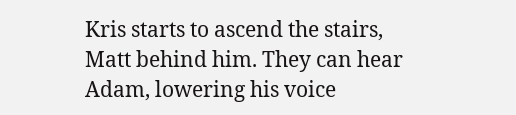Kris starts to ascend the stairs, Matt behind him. They can hear Adam, lowering his voice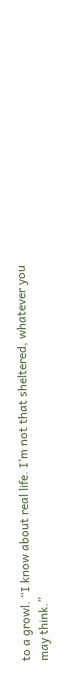to a growl. “I know about real life. I’m not that sheltered, whatever you may think.”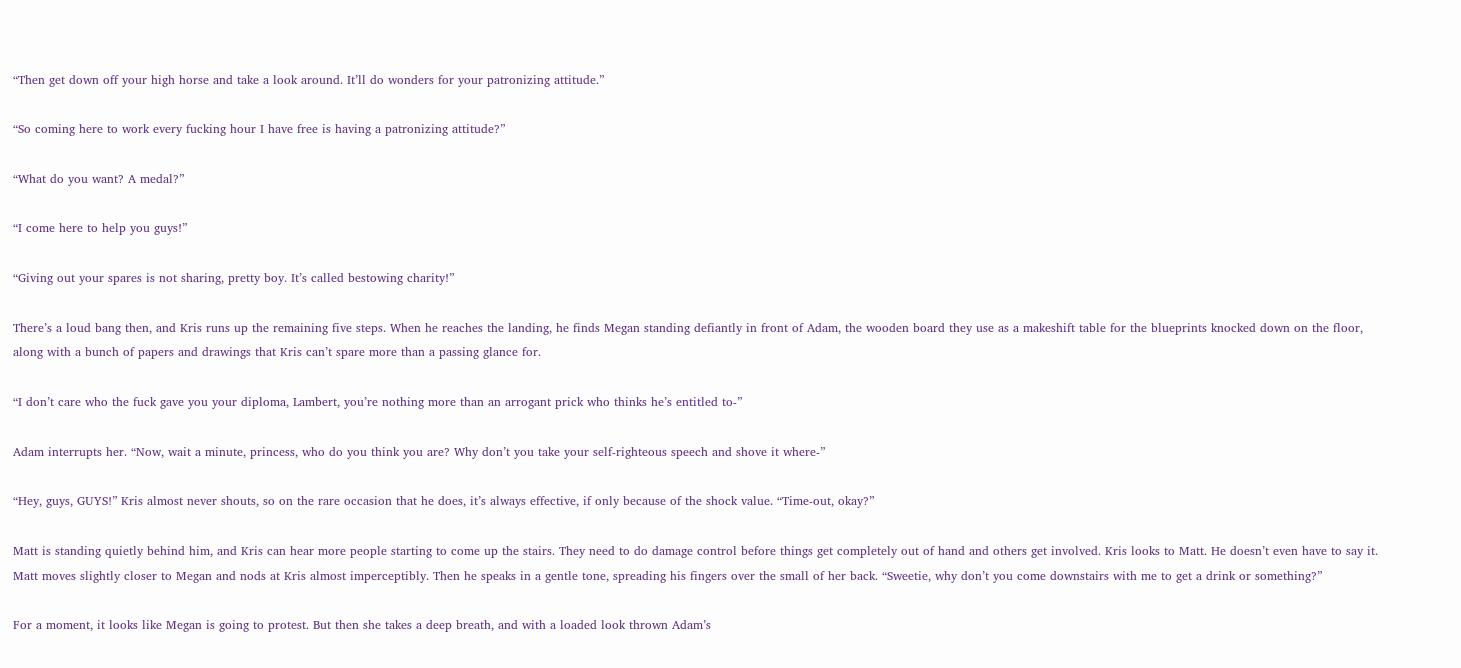“Then get down off your high horse and take a look around. It’ll do wonders for your patronizing attitude.”

“So coming here to work every fucking hour I have free is having a patronizing attitude?”

“What do you want? A medal?”

“I come here to help you guys!”

“Giving out your spares is not sharing, pretty boy. It’s called bestowing charity!”

There’s a loud bang then, and Kris runs up the remaining five steps. When he reaches the landing, he finds Megan standing defiantly in front of Adam, the wooden board they use as a makeshift table for the blueprints knocked down on the floor, along with a bunch of papers and drawings that Kris can’t spare more than a passing glance for.

“I don’t care who the fuck gave you your diploma, Lambert, you’re nothing more than an arrogant prick who thinks he’s entitled to-”

Adam interrupts her. “Now, wait a minute, princess, who do you think you are? Why don’t you take your self-righteous speech and shove it where-”

“Hey, guys, GUYS!” Kris almost never shouts, so on the rare occasion that he does, it’s always effective, if only because of the shock value. “Time-out, okay?”

Matt is standing quietly behind him, and Kris can hear more people starting to come up the stairs. They need to do damage control before things get completely out of hand and others get involved. Kris looks to Matt. He doesn’t even have to say it. Matt moves slightly closer to Megan and nods at Kris almost imperceptibly. Then he speaks in a gentle tone, spreading his fingers over the small of her back. “Sweetie, why don’t you come downstairs with me to get a drink or something?”

For a moment, it looks like Megan is going to protest. But then she takes a deep breath, and with a loaded look thrown Adam’s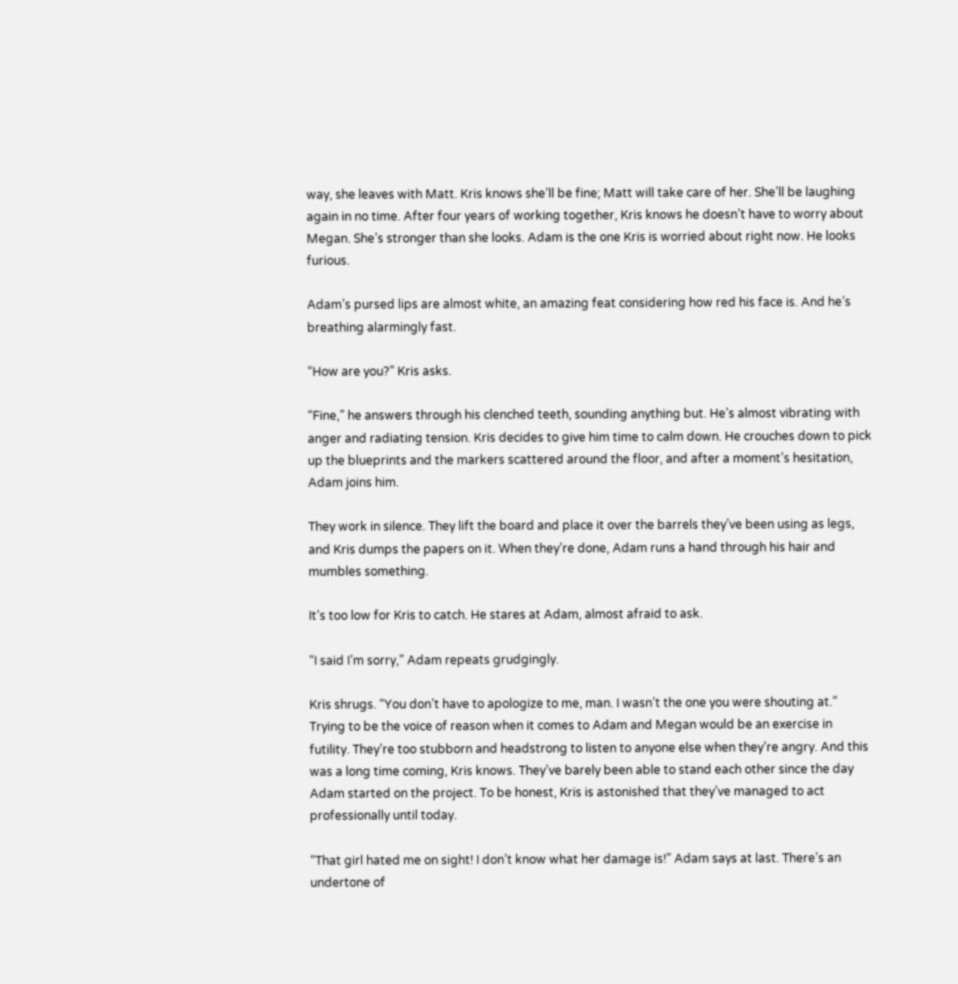way, she leaves with Matt. Kris knows she’ll be fine; Matt will take care of her. She’ll be laughing again in no time. After four years of working together, Kris knows he doesn’t have to worry about Megan. She’s stronger than she looks. Adam is the one Kris is worried about right now. He looks furious.

Adam’s pursed lips are almost white, an amazing feat considering how red his face is. And he’s breathing alarmingly fast.

“How are you?” Kris asks.

“Fine,” he answers through his clenched teeth, sounding anything but. He’s almost vibrating with anger and radiating tension. Kris decides to give him time to calm down. He crouches down to pick up the blueprints and the markers scattered around the floor, and after a moment’s hesitation, Adam joins him.

They work in silence. They lift the board and place it over the barrels they’ve been using as legs, and Kris dumps the papers on it. When they’re done, Adam runs a hand through his hair and mumbles something.

It’s too low for Kris to catch. He stares at Adam, almost afraid to ask.

“I said I’m sorry,” Adam repeats grudgingly.

Kris shrugs. “You don’t have to apologize to me, man. I wasn’t the one you were shouting at.” Trying to be the voice of reason when it comes to Adam and Megan would be an exercise in futility. They’re too stubborn and headstrong to listen to anyone else when they’re angry. And this was a long time coming, Kris knows. They’ve barely been able to stand each other since the day Adam started on the project. To be honest, Kris is astonished that they’ve managed to act professionally until today.

“That girl hated me on sight! I don’t know what her damage is!” Adam says at last. There’s an undertone of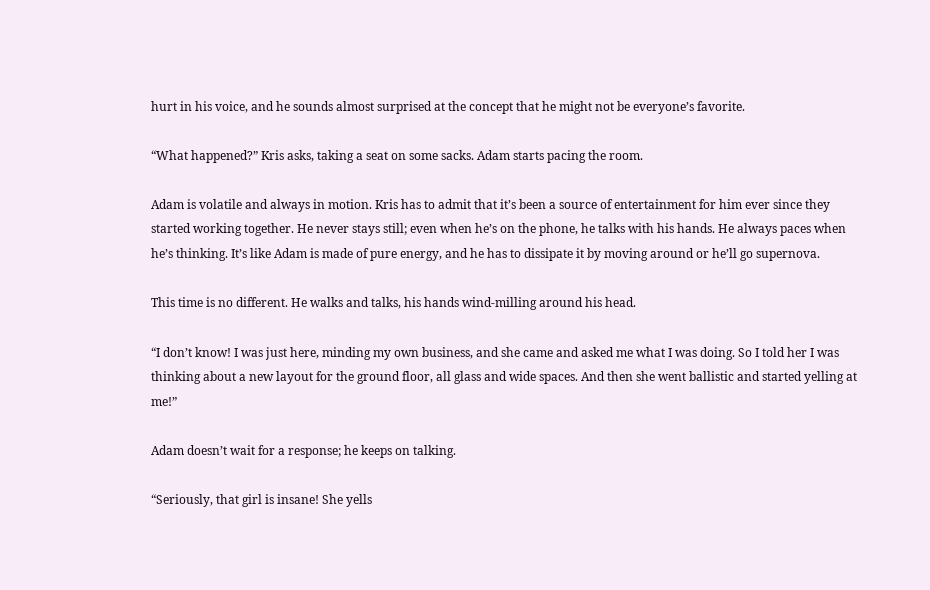hurt in his voice, and he sounds almost surprised at the concept that he might not be everyone’s favorite.

“What happened?” Kris asks, taking a seat on some sacks. Adam starts pacing the room.

Adam is volatile and always in motion. Kris has to admit that it’s been a source of entertainment for him ever since they started working together. He never stays still; even when he’s on the phone, he talks with his hands. He always paces when he’s thinking. It’s like Adam is made of pure energy, and he has to dissipate it by moving around or he’ll go supernova.

This time is no different. He walks and talks, his hands wind-milling around his head.

“I don’t know! I was just here, minding my own business, and she came and asked me what I was doing. So I told her I was thinking about a new layout for the ground floor, all glass and wide spaces. And then she went ballistic and started yelling at me!”

Adam doesn’t wait for a response; he keeps on talking.

“Seriously, that girl is insane! She yells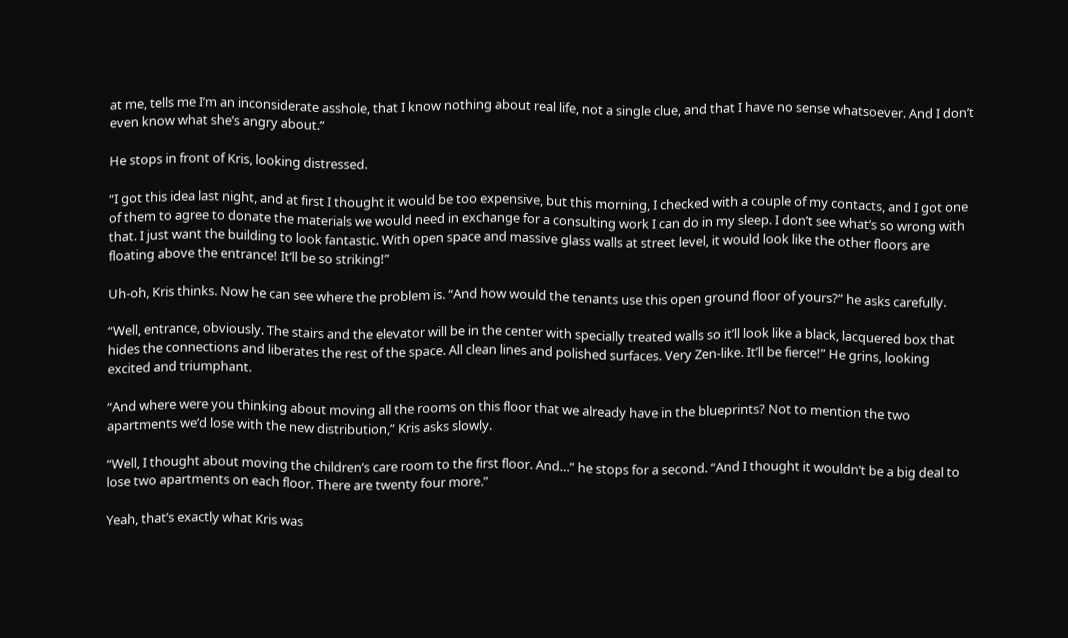at me, tells me I’m an inconsiderate asshole, that I know nothing about real life, not a single clue, and that I have no sense whatsoever. And I don’t even know what she’s angry about.”

He stops in front of Kris, looking distressed.

“I got this idea last night, and at first I thought it would be too expensive, but this morning, I checked with a couple of my contacts, and I got one of them to agree to donate the materials we would need in exchange for a consulting work I can do in my sleep. I don’t see what’s so wrong with that. I just want the building to look fantastic. With open space and massive glass walls at street level, it would look like the other floors are floating above the entrance! It’ll be so striking!”

Uh-oh, Kris thinks. Now he can see where the problem is. “And how would the tenants use this open ground floor of yours?” he asks carefully.

“Well, entrance, obviously. The stairs and the elevator will be in the center with specially treated walls so it’ll look like a black, lacquered box that hides the connections and liberates the rest of the space. All clean lines and polished surfaces. Very Zen-like. It’ll be fierce!” He grins, looking excited and triumphant.

“And where were you thinking about moving all the rooms on this floor that we already have in the blueprints? Not to mention the two apartments we’d lose with the new distribution,” Kris asks slowly.

“Well, I thought about moving the children’s care room to the first floor. And…” he stops for a second. “And I thought it wouldn’t be a big deal to lose two apartments on each floor. There are twenty four more.”

Yeah, that’s exactly what Kris was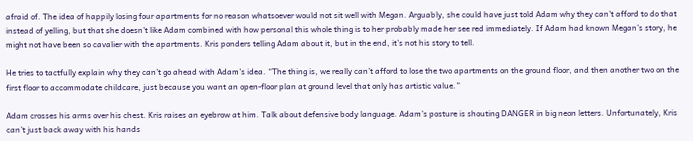afraid of. The idea of happily losing four apartments for no reason whatsoever would not sit well with Megan. Arguably, she could have just told Adam why they can’t afford to do that instead of yelling, but that she doesn’t like Adam combined with how personal this whole thing is to her probably made her see red immediately. If Adam had known Megan’s story, he might not have been so cavalier with the apartments. Kris ponders telling Adam about it, but in the end, it’s not his story to tell.

He tries to tactfully explain why they can’t go ahead with Adam’s idea. “The thing is, we really can’t afford to lose the two apartments on the ground floor, and then another two on the first floor to accommodate childcare, just because you want an open-floor plan at ground level that only has artistic value.”

Adam crosses his arms over his chest. Kris raises an eyebrow at him. Talk about defensive body language. Adam’s posture is shouting DANGER in big neon letters. Unfortunately, Kris can’t just back away with his hands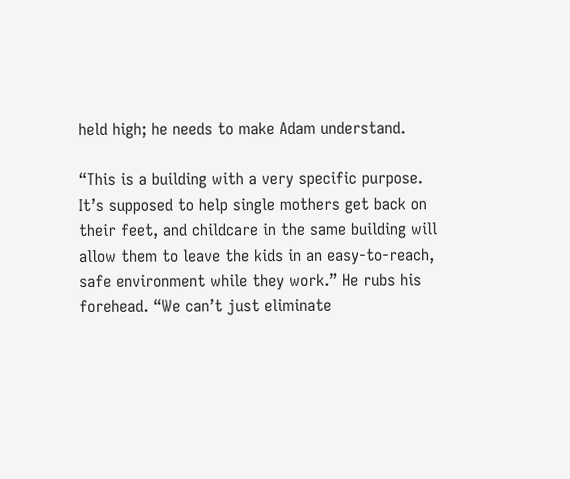held high; he needs to make Adam understand.

“This is a building with a very specific purpose. It’s supposed to help single mothers get back on their feet, and childcare in the same building will allow them to leave the kids in an easy-to-reach, safe environment while they work.” He rubs his forehead. “We can’t just eliminate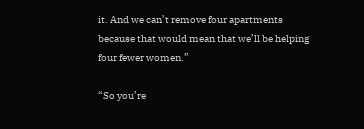it. And we can’t remove four apartments because that would mean that we’ll be helping four fewer women.”

“So you’re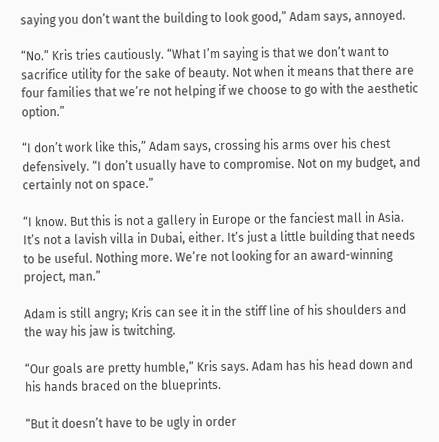saying you don’t want the building to look good,” Adam says, annoyed.

“No.” Kris tries cautiously. “What I’m saying is that we don’t want to sacrifice utility for the sake of beauty. Not when it means that there are four families that we’re not helping if we choose to go with the aesthetic option.”

“I don’t work like this,” Adam says, crossing his arms over his chest defensively. “I don’t usually have to compromise. Not on my budget, and certainly not on space.”

“I know. But this is not a gallery in Europe or the fanciest mall in Asia. It’s not a lavish villa in Dubai, either. It’s just a little building that needs to be useful. Nothing more. We’re not looking for an award-winning project, man.”

Adam is still angry; Kris can see it in the stiff line of his shoulders and the way his jaw is twitching.

“Our goals are pretty humble,” Kris says. Adam has his head down and his hands braced on the blueprints.

“But it doesn’t have to be ugly in order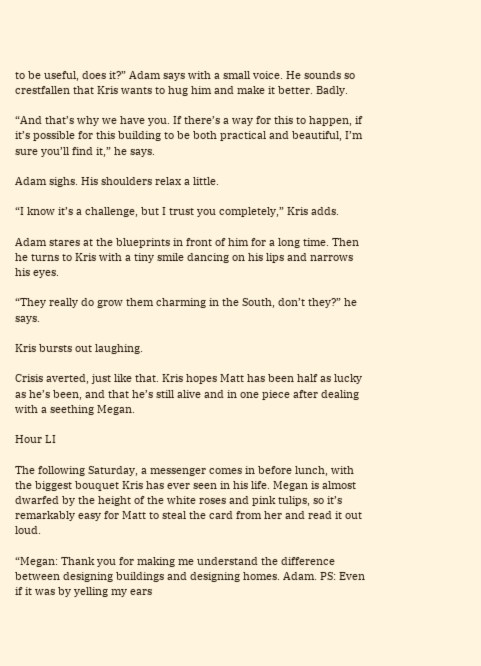to be useful, does it?” Adam says with a small voice. He sounds so crestfallen that Kris wants to hug him and make it better. Badly.

“And that’s why we have you. If there’s a way for this to happen, if it’s possible for this building to be both practical and beautiful, I’m sure you’ll find it,” he says.

Adam sighs. His shoulders relax a little.

“I know it’s a challenge, but I trust you completely,” Kris adds.

Adam stares at the blueprints in front of him for a long time. Then he turns to Kris with a tiny smile dancing on his lips and narrows his eyes.

“They really do grow them charming in the South, don’t they?” he says.

Kris bursts out laughing.

Crisis averted, just like that. Kris hopes Matt has been half as lucky as he’s been, and that he’s still alive and in one piece after dealing with a seething Megan.

Hour LI

The following Saturday, a messenger comes in before lunch, with the biggest bouquet Kris has ever seen in his life. Megan is almost dwarfed by the height of the white roses and pink tulips, so it’s remarkably easy for Matt to steal the card from her and read it out loud.

“Megan: Thank you for making me understand the difference between designing buildings and designing homes. Adam. PS: Even if it was by yelling my ears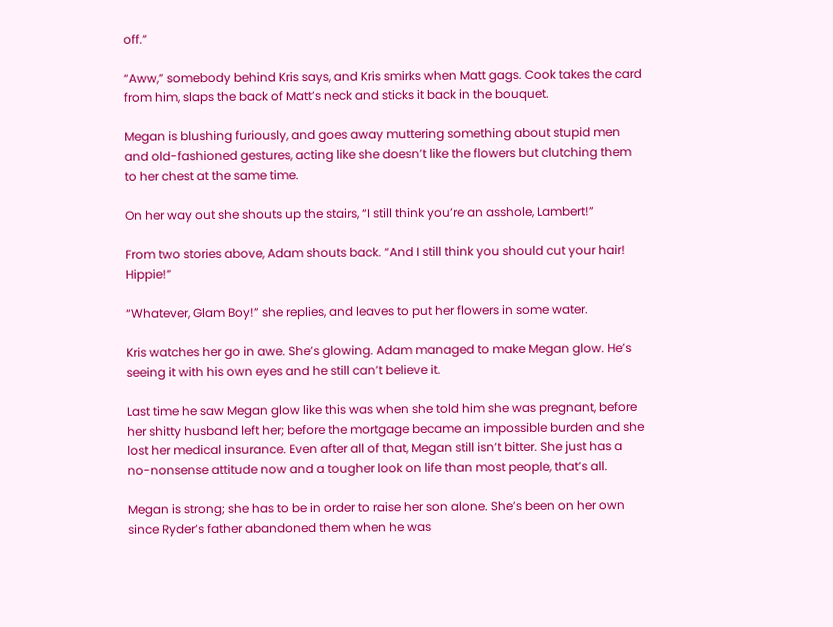off.”

“Aww,” somebody behind Kris says, and Kris smirks when Matt gags. Cook takes the card from him, slaps the back of Matt’s neck and sticks it back in the bouquet.

Megan is blushing furiously, and goes away muttering something about stupid men and old-fashioned gestures, acting like she doesn’t like the flowers but clutching them to her chest at the same time.

On her way out she shouts up the stairs, “I still think you’re an asshole, Lambert!”

From two stories above, Adam shouts back. “And I still think you should cut your hair! Hippie!”

“Whatever, Glam Boy!” she replies, and leaves to put her flowers in some water.

Kris watches her go in awe. She’s glowing. Adam managed to make Megan glow. He’s seeing it with his own eyes and he still can’t believe it.

Last time he saw Megan glow like this was when she told him she was pregnant, before her shitty husband left her; before the mortgage became an impossible burden and she lost her medical insurance. Even after all of that, Megan still isn’t bitter. She just has a no-nonsense attitude now and a tougher look on life than most people, that’s all.

Megan is strong; she has to be in order to raise her son alone. She’s been on her own since Ryder’s father abandoned them when he was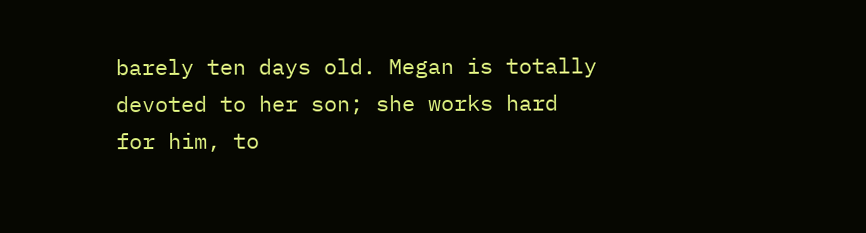barely ten days old. Megan is totally devoted to her son; she works hard for him, to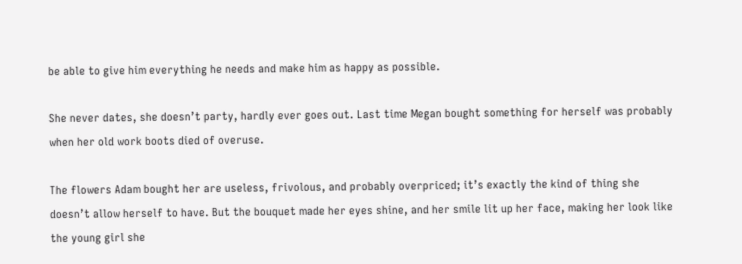be able to give him everything he needs and make him as happy as possible.

She never dates, she doesn’t party, hardly ever goes out. Last time Megan bought something for herself was probably when her old work boots died of overuse.

The flowers Adam bought her are useless, frivolous, and probably overpriced; it’s exactly the kind of thing she doesn’t allow herself to have. But the bouquet made her eyes shine, and her smile lit up her face, making her look like the young girl she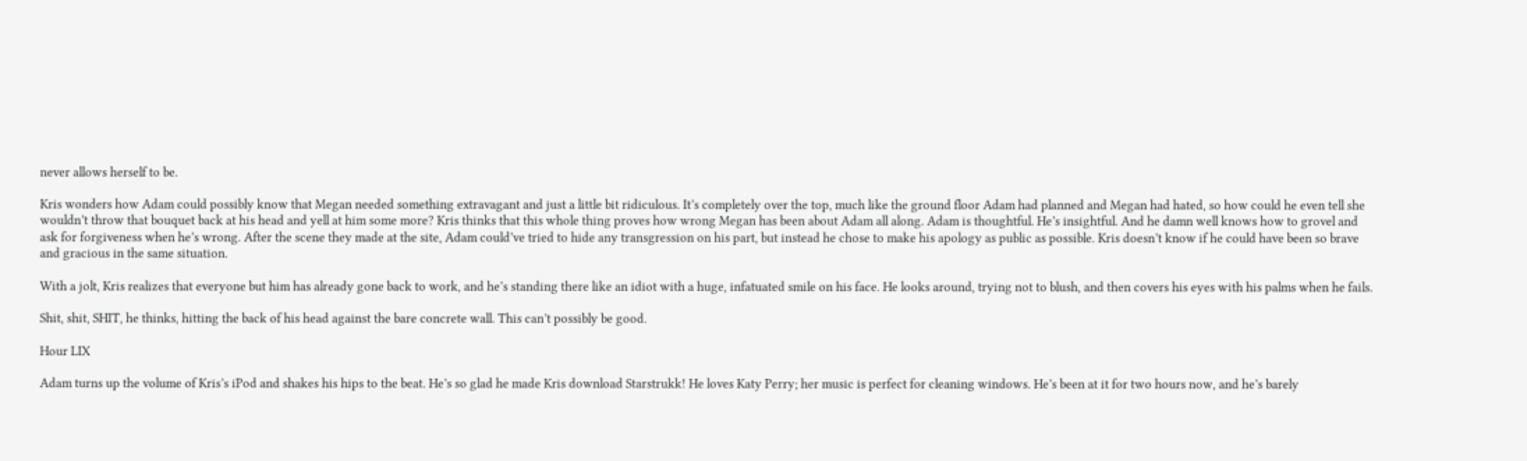never allows herself to be.

Kris wonders how Adam could possibly know that Megan needed something extravagant and just a little bit ridiculous. It’s completely over the top, much like the ground floor Adam had planned and Megan had hated, so how could he even tell she wouldn’t throw that bouquet back at his head and yell at him some more? Kris thinks that this whole thing proves how wrong Megan has been about Adam all along. Adam is thoughtful. He’s insightful. And he damn well knows how to grovel and ask for forgiveness when he’s wrong. After the scene they made at the site, Adam could’ve tried to hide any transgression on his part, but instead he chose to make his apology as public as possible. Kris doesn’t know if he could have been so brave and gracious in the same situation.

With a jolt, Kris realizes that everyone but him has already gone back to work, and he’s standing there like an idiot with a huge, infatuated smile on his face. He looks around, trying not to blush, and then covers his eyes with his palms when he fails.

Shit, shit, SHIT, he thinks, hitting the back of his head against the bare concrete wall. This can’t possibly be good.

Hour LIX

Adam turns up the volume of Kris’s iPod and shakes his hips to the beat. He’s so glad he made Kris download Starstrukk! He loves Katy Perry; her music is perfect for cleaning windows. He’s been at it for two hours now, and he’s barely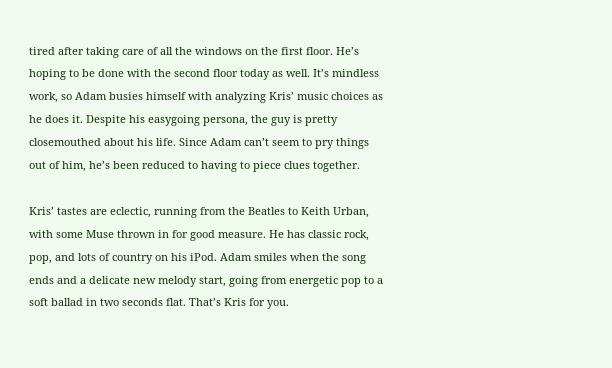tired after taking care of all the windows on the first floor. He’s hoping to be done with the second floor today as well. It’s mindless work, so Adam busies himself with analyzing Kris’ music choices as he does it. Despite his easygoing persona, the guy is pretty closemouthed about his life. Since Adam can’t seem to pry things out of him, he’s been reduced to having to piece clues together.

Kris’ tastes are eclectic, running from the Beatles to Keith Urban, with some Muse thrown in for good measure. He has classic rock, pop, and lots of country on his iPod. Adam smiles when the song ends and a delicate new melody start, going from energetic pop to a soft ballad in two seconds flat. That’s Kris for you.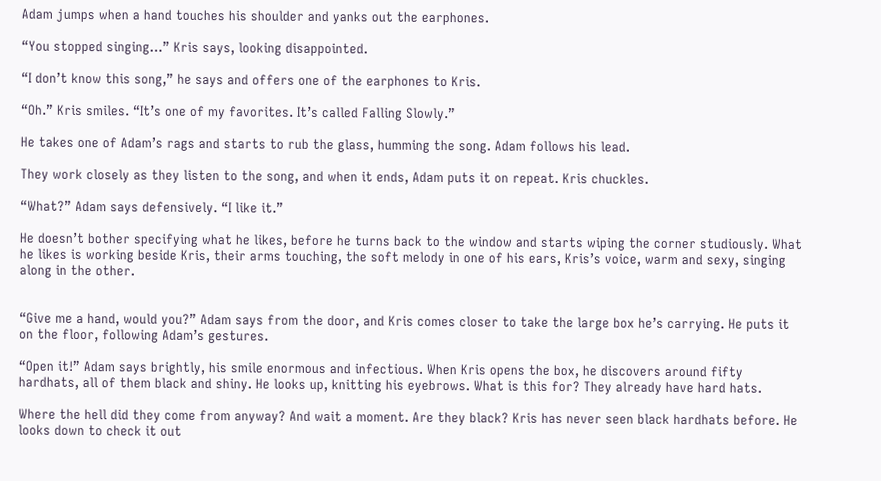Adam jumps when a hand touches his shoulder and yanks out the earphones.

“You stopped singing…” Kris says, looking disappointed.

“I don’t know this song,” he says and offers one of the earphones to Kris.

“Oh.” Kris smiles. “It’s one of my favorites. It’s called Falling Slowly.”

He takes one of Adam’s rags and starts to rub the glass, humming the song. Adam follows his lead.

They work closely as they listen to the song, and when it ends, Adam puts it on repeat. Kris chuckles.

“What?” Adam says defensively. “I like it.”

He doesn’t bother specifying what he likes, before he turns back to the window and starts wiping the corner studiously. What he likes is working beside Kris, their arms touching, the soft melody in one of his ears, Kris’s voice, warm and sexy, singing along in the other.


“Give me a hand, would you?” Adam says from the door, and Kris comes closer to take the large box he’s carrying. He puts it on the floor, following Adam’s gestures.

“Open it!” Adam says brightly, his smile enormous and infectious. When Kris opens the box, he discovers around fifty hardhats, all of them black and shiny. He looks up, knitting his eyebrows. What is this for? They already have hard hats.

Where the hell did they come from anyway? And wait a moment. Are they black? Kris has never seen black hardhats before. He looks down to check it out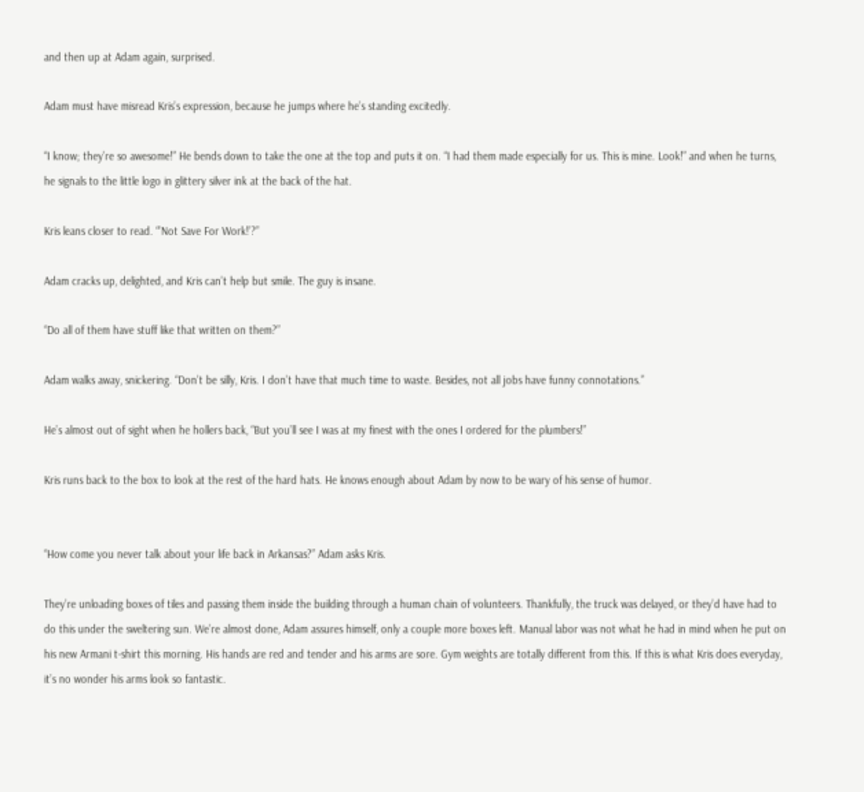and then up at Adam again, surprised.

Adam must have misread Kris’s expression, because he jumps where he’s standing excitedly.

“I know; they’re so awesome!” He bends down to take the one at the top and puts it on. “I had them made especially for us. This is mine. Look!” and when he turns, he signals to the little logo in glittery silver ink at the back of the hat.

Kris leans closer to read. “’Not Save For Work!’?”

Adam cracks up, delighted, and Kris can’t help but smile. The guy is insane.

“Do all of them have stuff like that written on them?”

Adam walks away, snickering. “Don’t be silly, Kris. I don’t have that much time to waste. Besides, not all jobs have funny connotations.”

He’s almost out of sight when he hollers back, “But you’ll see I was at my finest with the ones I ordered for the plumbers!”

Kris runs back to the box to look at the rest of the hard hats. He knows enough about Adam by now to be wary of his sense of humor.


“How come you never talk about your life back in Arkansas?” Adam asks Kris.

They’re unloading boxes of tiles and passing them inside the building through a human chain of volunteers. Thankfully, the truck was delayed, or they’d have had to do this under the sweltering sun. We’re almost done, Adam assures himself, only a couple more boxes left. Manual labor was not what he had in mind when he put on his new Armani t-shirt this morning. His hands are red and tender and his arms are sore. Gym weights are totally different from this. If this is what Kris does everyday, it’s no wonder his arms look so fantastic.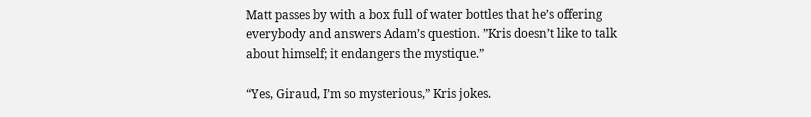Matt passes by with a box full of water bottles that he’s offering everybody and answers Adam’s question. ”Kris doesn’t like to talk about himself; it endangers the mystique.”

“Yes, Giraud, I’m so mysterious,” Kris jokes.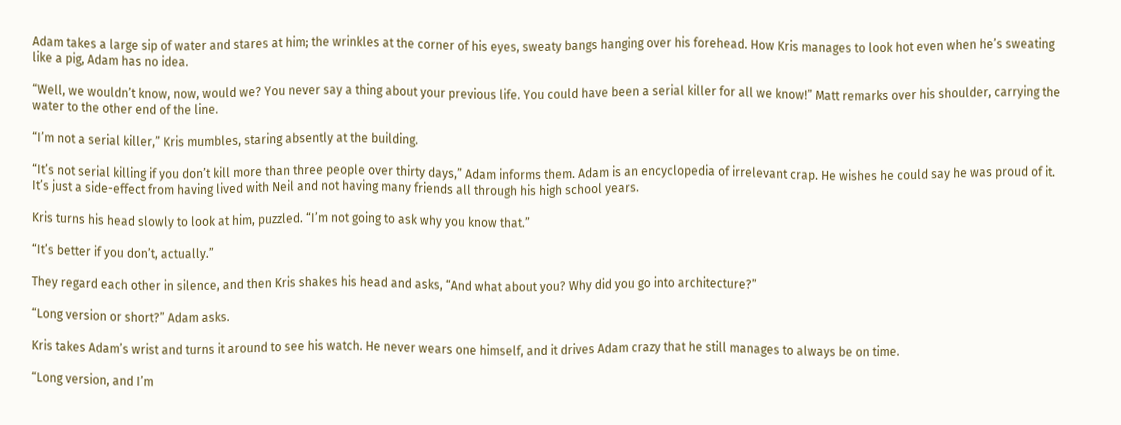Adam takes a large sip of water and stares at him; the wrinkles at the corner of his eyes, sweaty bangs hanging over his forehead. How Kris manages to look hot even when he’s sweating like a pig, Adam has no idea.

“Well, we wouldn’t know, now, would we? You never say a thing about your previous life. You could have been a serial killer for all we know!” Matt remarks over his shoulder, carrying the water to the other end of the line.

“I’m not a serial killer,” Kris mumbles, staring absently at the building.

“It’s not serial killing if you don’t kill more than three people over thirty days,” Adam informs them. Adam is an encyclopedia of irrelevant crap. He wishes he could say he was proud of it. It’s just a side-effect from having lived with Neil and not having many friends all through his high school years.

Kris turns his head slowly to look at him, puzzled. “I’m not going to ask why you know that.”

“It’s better if you don’t, actually.”

They regard each other in silence, and then Kris shakes his head and asks, “And what about you? Why did you go into architecture?”

“Long version or short?” Adam asks.

Kris takes Adam’s wrist and turns it around to see his watch. He never wears one himself, and it drives Adam crazy that he still manages to always be on time.

“Long version, and I’m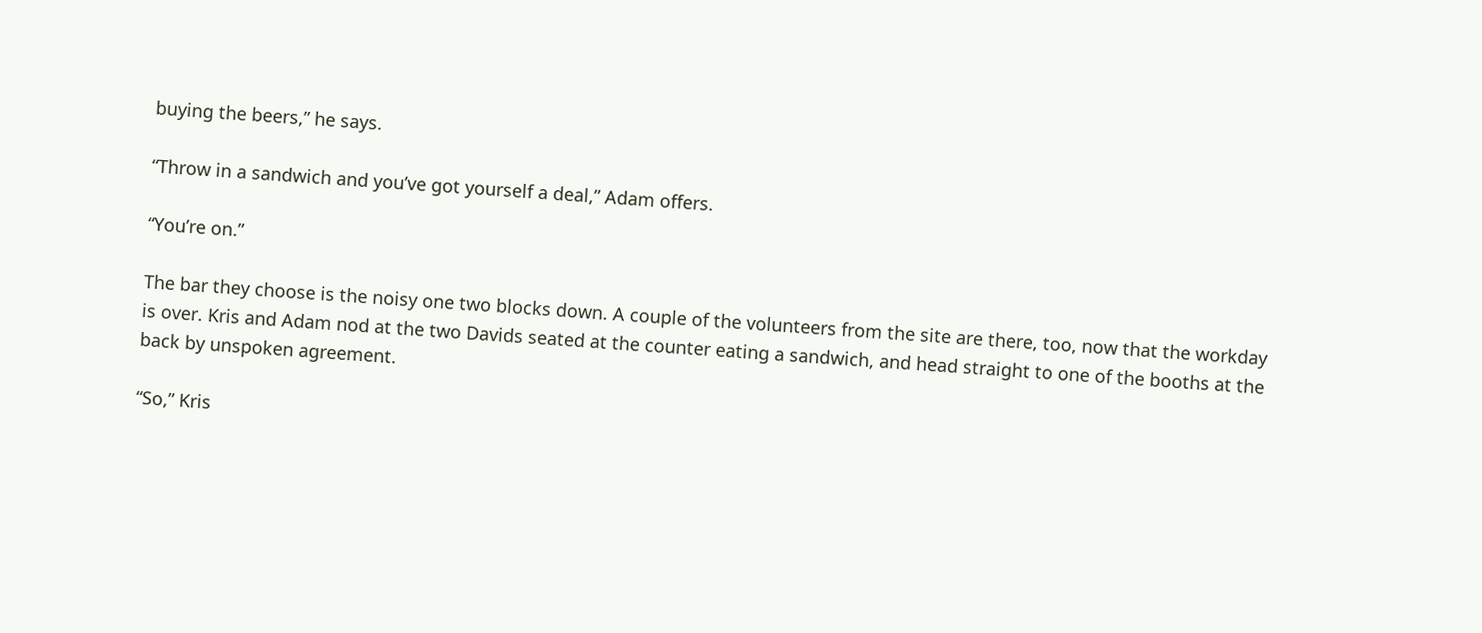buying the beers,” he says.

“Throw in a sandwich and you’ve got yourself a deal,” Adam offers.

“You’re on.”

The bar they choose is the noisy one two blocks down. A couple of the volunteers from the site are there, too, now that the workday is over. Kris and Adam nod at the two Davids seated at the counter eating a sandwich, and head straight to one of the booths at the back by unspoken agreement.

“So,” Kris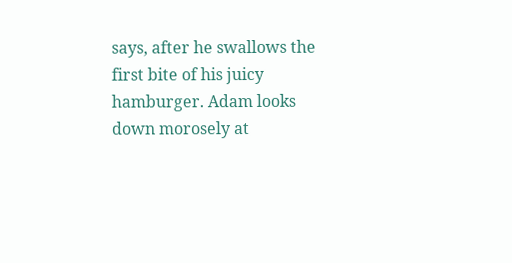says, after he swallows the first bite of his juicy hamburger. Adam looks down morosely at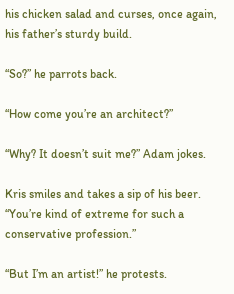his chicken salad and curses, once again, his father’s sturdy build.

“So?” he parrots back.

“How come you’re an architect?”

“Why? It doesn’t suit me?” Adam jokes.

Kris smiles and takes a sip of his beer. “You’re kind of extreme for such a conservative profession.”

“But I’m an artist!” he protests.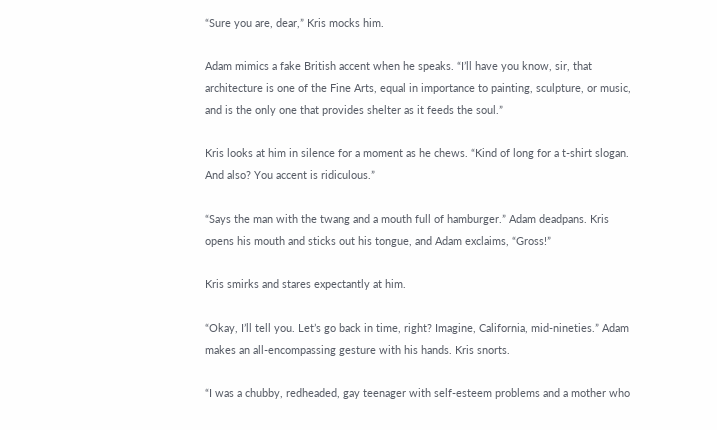“Sure you are, dear,” Kris mocks him.

Adam mimics a fake British accent when he speaks. “I’ll have you know, sir, that architecture is one of the Fine Arts, equal in importance to painting, sculpture, or music, and is the only one that provides shelter as it feeds the soul.”

Kris looks at him in silence for a moment as he chews. “Kind of long for a t-shirt slogan. And also? You accent is ridiculous.”

“Says the man with the twang and a mouth full of hamburger.” Adam deadpans. Kris opens his mouth and sticks out his tongue, and Adam exclaims, “Gross!”

Kris smirks and stares expectantly at him.

“Okay, I’ll tell you. Let’s go back in time, right? Imagine, California, mid-nineties.” Adam makes an all-encompassing gesture with his hands. Kris snorts.

“I was a chubby, redheaded, gay teenager with self-esteem problems and a mother who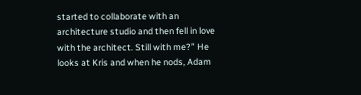started to collaborate with an architecture studio and then fell in love with the architect. Still with me?” He looks at Kris and when he nods, Adam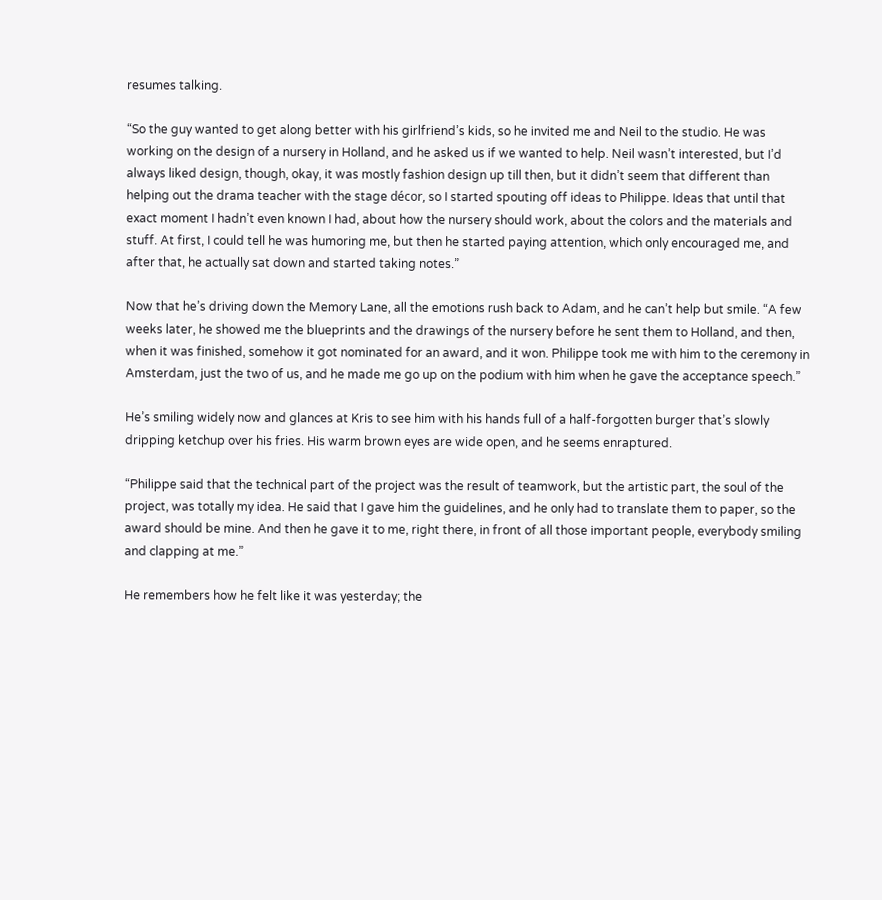resumes talking.

“So the guy wanted to get along better with his girlfriend’s kids, so he invited me and Neil to the studio. He was working on the design of a nursery in Holland, and he asked us if we wanted to help. Neil wasn’t interested, but I’d always liked design, though, okay, it was mostly fashion design up till then, but it didn’t seem that different than helping out the drama teacher with the stage décor, so I started spouting off ideas to Philippe. Ideas that until that exact moment I hadn’t even known I had, about how the nursery should work, about the colors and the materials and stuff. At first, I could tell he was humoring me, but then he started paying attention, which only encouraged me, and after that, he actually sat down and started taking notes.”

Now that he’s driving down the Memory Lane, all the emotions rush back to Adam, and he can’t help but smile. “A few weeks later, he showed me the blueprints and the drawings of the nursery before he sent them to Holland, and then, when it was finished, somehow it got nominated for an award, and it won. Philippe took me with him to the ceremony in Amsterdam, just the two of us, and he made me go up on the podium with him when he gave the acceptance speech.”

He’s smiling widely now and glances at Kris to see him with his hands full of a half-forgotten burger that’s slowly dripping ketchup over his fries. His warm brown eyes are wide open, and he seems enraptured.

“Philippe said that the technical part of the project was the result of teamwork, but the artistic part, the soul of the project, was totally my idea. He said that I gave him the guidelines, and he only had to translate them to paper, so the award should be mine. And then he gave it to me, right there, in front of all those important people, everybody smiling and clapping at me.”

He remembers how he felt like it was yesterday; the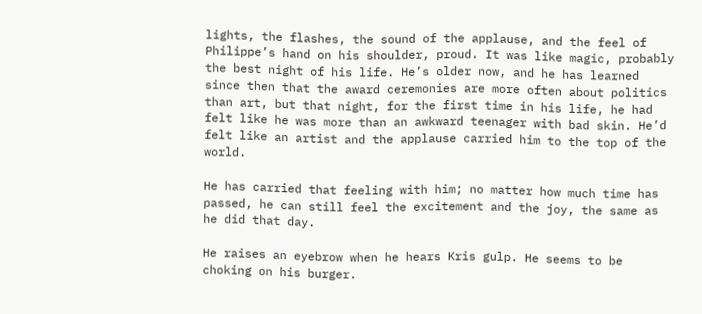lights, the flashes, the sound of the applause, and the feel of Philippe’s hand on his shoulder, proud. It was like magic, probably the best night of his life. He’s older now, and he has learned since then that the award ceremonies are more often about politics than art, but that night, for the first time in his life, he had felt like he was more than an awkward teenager with bad skin. He’d felt like an artist and the applause carried him to the top of the world.

He has carried that feeling with him; no matter how much time has passed, he can still feel the excitement and the joy, the same as he did that day.

He raises an eyebrow when he hears Kris gulp. He seems to be choking on his burger.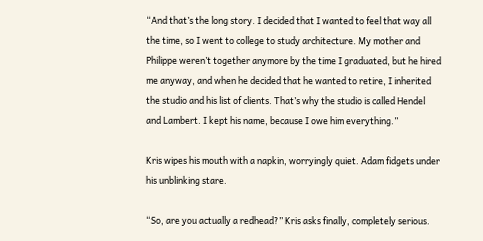“And that’s the long story. I decided that I wanted to feel that way all the time, so I went to college to study architecture. My mother and Philippe weren’t together anymore by the time I graduated, but he hired me anyway, and when he decided that he wanted to retire, I inherited the studio and his list of clients. That’s why the studio is called Hendel and Lambert. I kept his name, because I owe him everything.”

Kris wipes his mouth with a napkin, worryingly quiet. Adam fidgets under his unblinking stare.

“So, are you actually a redhead?” Kris asks finally, completely serious.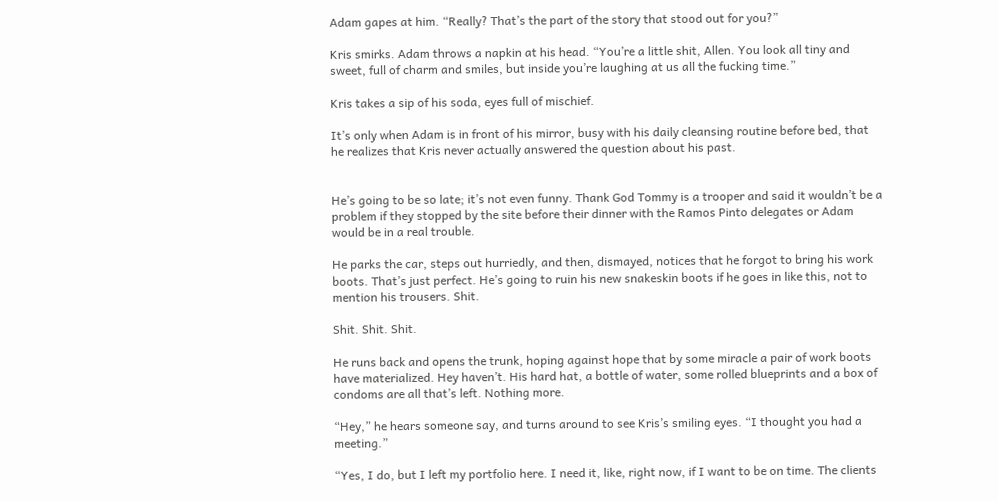Adam gapes at him. “Really? That’s the part of the story that stood out for you?”

Kris smirks. Adam throws a napkin at his head. “You’re a little shit, Allen. You look all tiny and sweet, full of charm and smiles, but inside you’re laughing at us all the fucking time.”

Kris takes a sip of his soda, eyes full of mischief.

It’s only when Adam is in front of his mirror, busy with his daily cleansing routine before bed, that he realizes that Kris never actually answered the question about his past.


He’s going to be so late; it’s not even funny. Thank God Tommy is a trooper and said it wouldn’t be a problem if they stopped by the site before their dinner with the Ramos Pinto delegates or Adam would be in a real trouble.

He parks the car, steps out hurriedly, and then, dismayed, notices that he forgot to bring his work boots. That’s just perfect. He’s going to ruin his new snakeskin boots if he goes in like this, not to mention his trousers. Shit.

Shit. Shit. Shit.

He runs back and opens the trunk, hoping against hope that by some miracle a pair of work boots have materialized. Hey haven’t. His hard hat, a bottle of water, some rolled blueprints and a box of condoms are all that’s left. Nothing more.

“Hey,” he hears someone say, and turns around to see Kris’s smiling eyes. “I thought you had a meeting.”

“Yes, I do, but I left my portfolio here. I need it, like, right now, if I want to be on time. The clients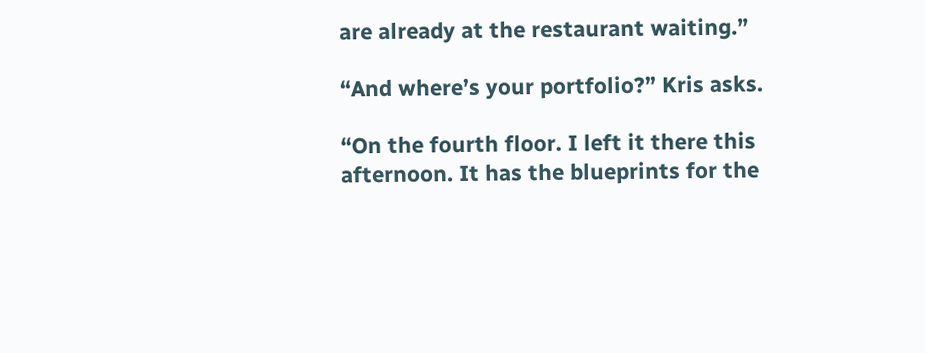are already at the restaurant waiting.”

“And where’s your portfolio?” Kris asks.

“On the fourth floor. I left it there this afternoon. It has the blueprints for the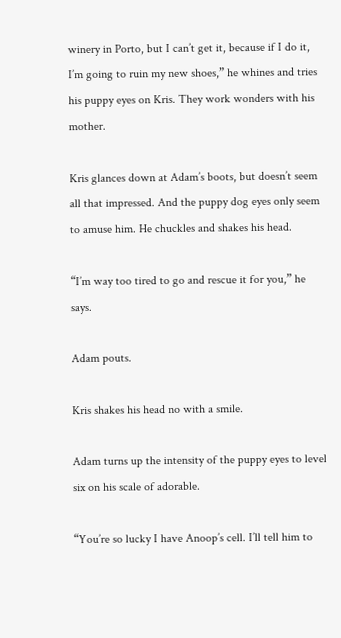winery in Porto, but I can’t get it, because if I do it, I’m going to ruin my new shoes,” he whines and tries his puppy eyes on Kris. They work wonders with his mother.

Kris glances down at Adam’s boots, but doesn’t seem all that impressed. And the puppy dog eyes only seem to amuse him. He chuckles and shakes his head.

“I’m way too tired to go and rescue it for you,” he says.

Adam pouts.

Kris shakes his head no with a smile.

Adam turns up the intensity of the puppy eyes to level six on his scale of adorable.

“You’re so lucky I have Anoop’s cell. I’ll tell him to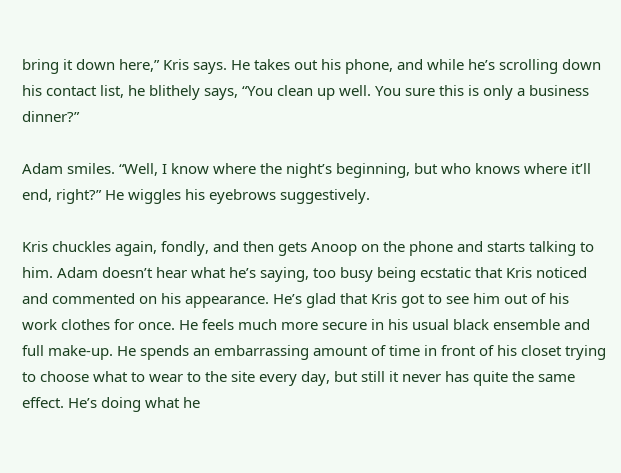bring it down here,” Kris says. He takes out his phone, and while he’s scrolling down his contact list, he blithely says, “You clean up well. You sure this is only a business dinner?”

Adam smiles. “Well, I know where the night’s beginning, but who knows where it’ll end, right?” He wiggles his eyebrows suggestively.

Kris chuckles again, fondly, and then gets Anoop on the phone and starts talking to him. Adam doesn’t hear what he’s saying, too busy being ecstatic that Kris noticed and commented on his appearance. He’s glad that Kris got to see him out of his work clothes for once. He feels much more secure in his usual black ensemble and full make-up. He spends an embarrassing amount of time in front of his closet trying to choose what to wear to the site every day, but still it never has quite the same effect. He’s doing what he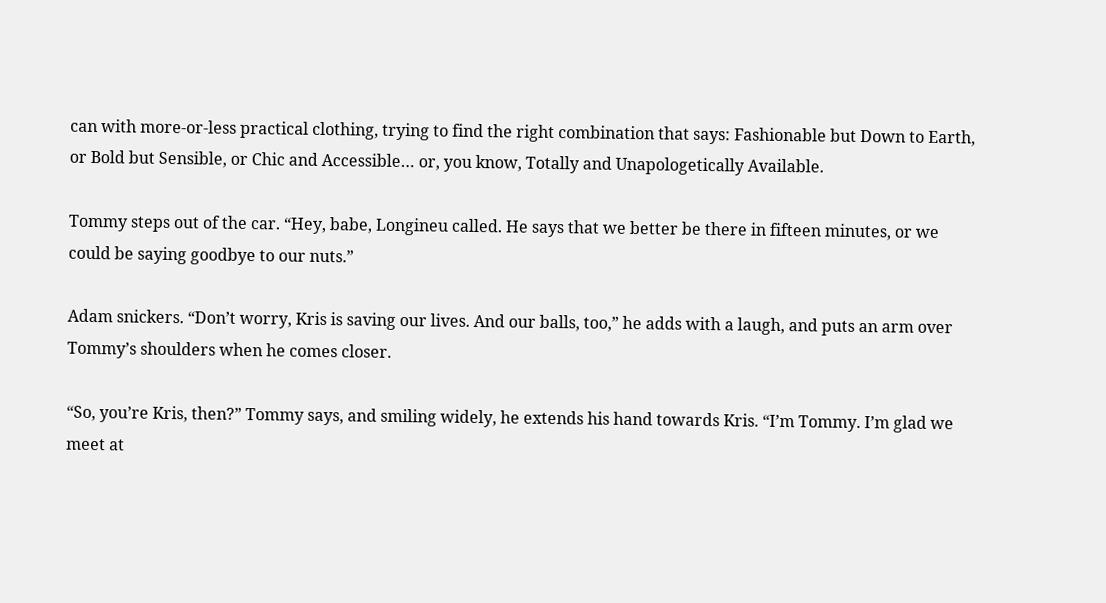can with more-or-less practical clothing, trying to find the right combination that says: Fashionable but Down to Earth, or Bold but Sensible, or Chic and Accessible… or, you know, Totally and Unapologetically Available.

Tommy steps out of the car. “Hey, babe, Longineu called. He says that we better be there in fifteen minutes, or we could be saying goodbye to our nuts.”

Adam snickers. “Don’t worry, Kris is saving our lives. And our balls, too,” he adds with a laugh, and puts an arm over Tommy’s shoulders when he comes closer.

“So, you’re Kris, then?” Tommy says, and smiling widely, he extends his hand towards Kris. “I’m Tommy. I’m glad we meet at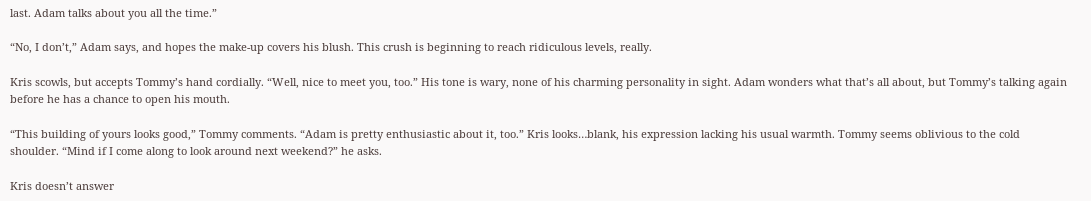last. Adam talks about you all the time.”

“No, I don’t,” Adam says, and hopes the make-up covers his blush. This crush is beginning to reach ridiculous levels, really.

Kris scowls, but accepts Tommy’s hand cordially. “Well, nice to meet you, too.” His tone is wary, none of his charming personality in sight. Adam wonders what that’s all about, but Tommy’s talking again before he has a chance to open his mouth.

“This building of yours looks good,” Tommy comments. “Adam is pretty enthusiastic about it, too.” Kris looks…blank, his expression lacking his usual warmth. Tommy seems oblivious to the cold shoulder. “Mind if I come along to look around next weekend?” he asks.

Kris doesn’t answer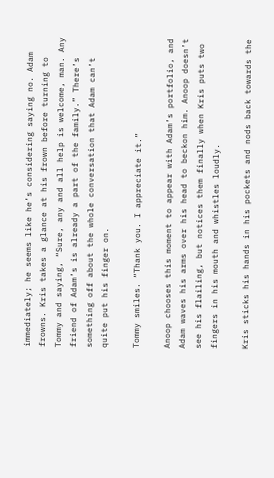immediately; he seems like he’s considering saying no. Adam frowns. Kris takes a glance at his frown before turning to Tommy and saying, “Sure, any and all help is welcome, man. Any friend of Adam’s is already a part of the family.” There’s something off about the whole conversation that Adam can’t quite put his finger on.

Tommy smiles. “Thank you. I appreciate it.”

Anoop chooses this moment to appear with Adam’s portfolio, and Adam waves his arms over his head to beckon him. Anoop doesn’t see his flailing, but notices them finally when Kris puts two fingers in his mouth and whistles loudly.

Kris sticks his hands in his pockets and nods back towards the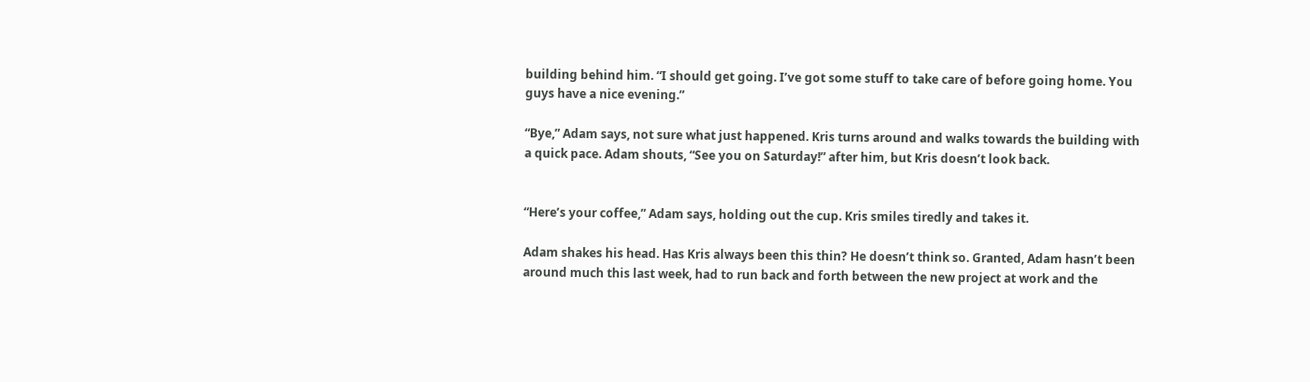building behind him. “I should get going. I’ve got some stuff to take care of before going home. You guys have a nice evening.”

“Bye,” Adam says, not sure what just happened. Kris turns around and walks towards the building with a quick pace. Adam shouts, “See you on Saturday!” after him, but Kris doesn’t look back.


“Here’s your coffee,” Adam says, holding out the cup. Kris smiles tiredly and takes it.

Adam shakes his head. Has Kris always been this thin? He doesn’t think so. Granted, Adam hasn’t been around much this last week, had to run back and forth between the new project at work and the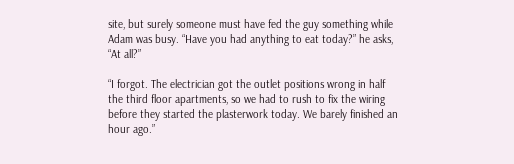site, but surely someone must have fed the guy something while Adam was busy. “Have you had anything to eat today?” he asks, “At all?”

“I forgot. The electrician got the outlet positions wrong in half the third floor apartments, so we had to rush to fix the wiring before they started the plasterwork today. We barely finished an hour ago.”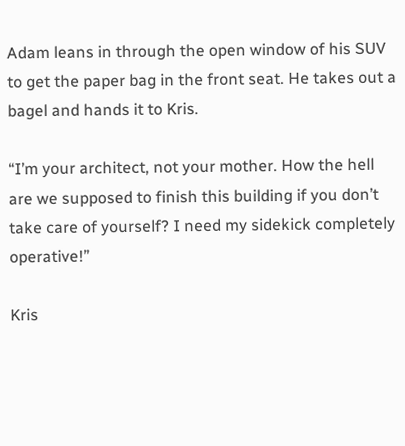Adam leans in through the open window of his SUV to get the paper bag in the front seat. He takes out a bagel and hands it to Kris.

“I’m your architect, not your mother. How the hell are we supposed to finish this building if you don’t take care of yourself? I need my sidekick completely operative!”

Kris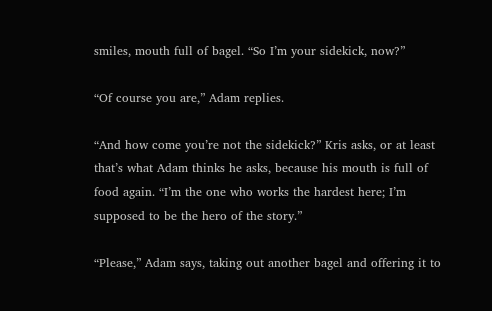smiles, mouth full of bagel. “So I’m your sidekick, now?”

“Of course you are,” Adam replies.

“And how come you’re not the sidekick?” Kris asks, or at least that’s what Adam thinks he asks, because his mouth is full of food again. “I’m the one who works the hardest here; I’m supposed to be the hero of the story.”

“Please,” Adam says, taking out another bagel and offering it to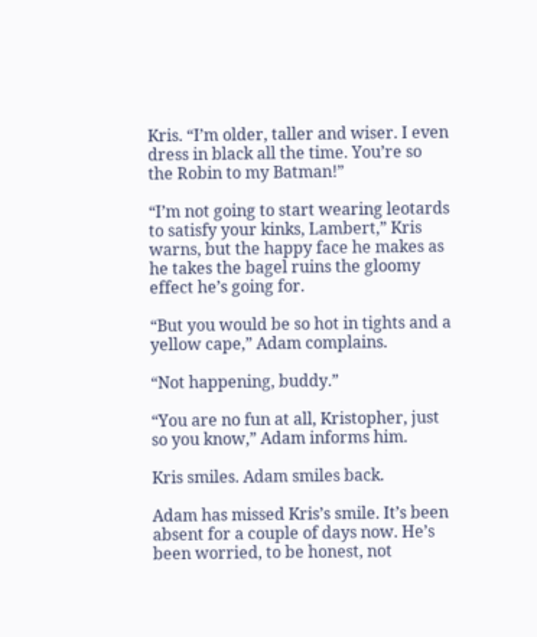Kris. “I’m older, taller and wiser. I even dress in black all the time. You’re so the Robin to my Batman!”

“I’m not going to start wearing leotards to satisfy your kinks, Lambert,” Kris warns, but the happy face he makes as he takes the bagel ruins the gloomy effect he’s going for.

“But you would be so hot in tights and a yellow cape,” Adam complains.

“Not happening, buddy.”

“You are no fun at all, Kristopher, just so you know,” Adam informs him.

Kris smiles. Adam smiles back.

Adam has missed Kris’s smile. It’s been absent for a couple of days now. He’s been worried, to be honest, not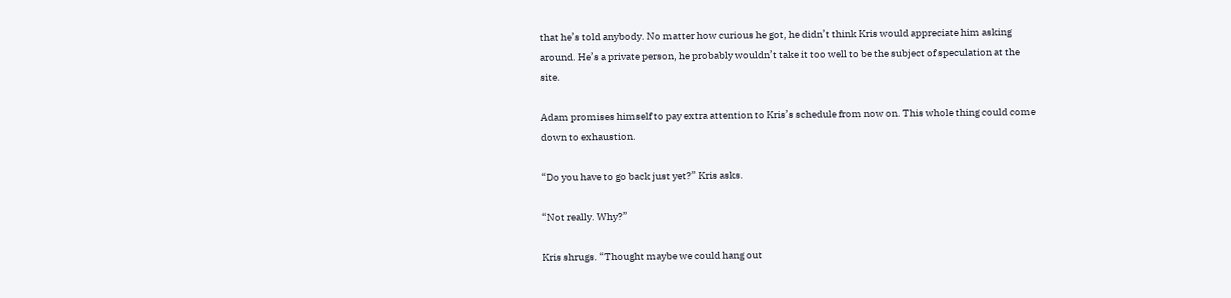that he’s told anybody. No matter how curious he got, he didn’t think Kris would appreciate him asking around. He’s a private person, he probably wouldn’t take it too well to be the subject of speculation at the site.

Adam promises himself to pay extra attention to Kris’s schedule from now on. This whole thing could come down to exhaustion.

“Do you have to go back just yet?” Kris asks.

“Not really. Why?”

Kris shrugs. “Thought maybe we could hang out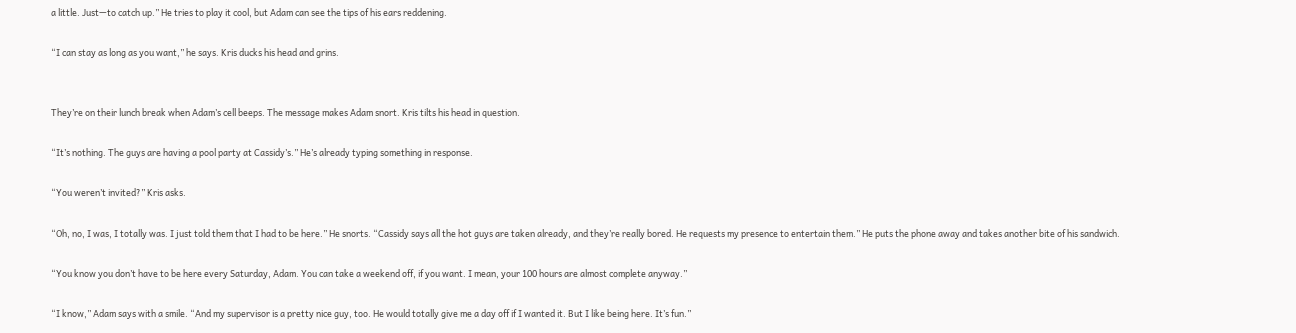a little. Just—to catch up.” He tries to play it cool, but Adam can see the tips of his ears reddening.

“I can stay as long as you want,” he says. Kris ducks his head and grins.


They’re on their lunch break when Adam’s cell beeps. The message makes Adam snort. Kris tilts his head in question.

“It’s nothing. The guys are having a pool party at Cassidy’s.” He’s already typing something in response.

“You weren’t invited?” Kris asks.

“Oh, no, I was, I totally was. I just told them that I had to be here.” He snorts. “Cassidy says all the hot guys are taken already, and they’re really bored. He requests my presence to entertain them.” He puts the phone away and takes another bite of his sandwich.

“You know you don’t have to be here every Saturday, Adam. You can take a weekend off, if you want. I mean, your 100 hours are almost complete anyway.”

“I know,” Adam says with a smile. “And my supervisor is a pretty nice guy, too. He would totally give me a day off if I wanted it. But I like being here. It’s fun.”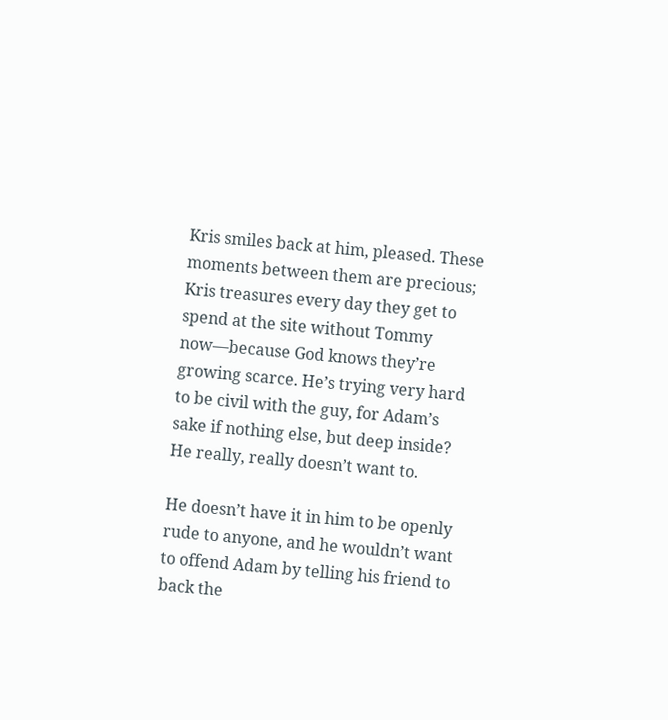Kris smiles back at him, pleased. These moments between them are precious; Kris treasures every day they get to spend at the site without Tommy now—because God knows they’re growing scarce. He’s trying very hard to be civil with the guy, for Adam’s sake if nothing else, but deep inside? He really, really doesn’t want to.

He doesn’t have it in him to be openly rude to anyone, and he wouldn’t want to offend Adam by telling his friend to back the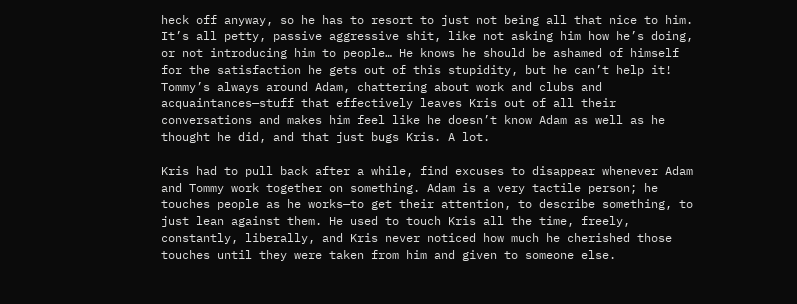heck off anyway, so he has to resort to just not being all that nice to him. It’s all petty, passive aggressive shit, like not asking him how he’s doing, or not introducing him to people… He knows he should be ashamed of himself for the satisfaction he gets out of this stupidity, but he can’t help it! Tommy’s always around Adam, chattering about work and clubs and acquaintances—stuff that effectively leaves Kris out of all their conversations and makes him feel like he doesn’t know Adam as well as he thought he did, and that just bugs Kris. A lot.

Kris had to pull back after a while, find excuses to disappear whenever Adam and Tommy work together on something. Adam is a very tactile person; he touches people as he works—to get their attention, to describe something, to just lean against them. He used to touch Kris all the time, freely, constantly, liberally, and Kris never noticed how much he cherished those touches until they were taken from him and given to someone else.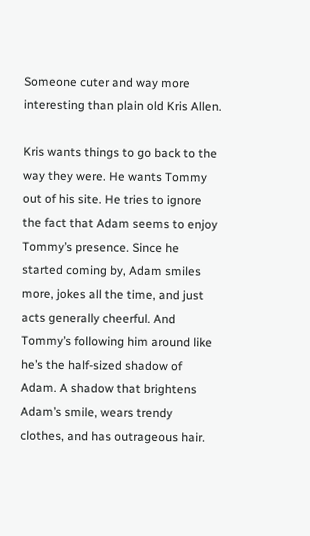Someone cuter and way more interesting than plain old Kris Allen.

Kris wants things to go back to the way they were. He wants Tommy out of his site. He tries to ignore the fact that Adam seems to enjoy Tommy’s presence. Since he started coming by, Adam smiles more, jokes all the time, and just acts generally cheerful. And Tommy’s following him around like he’s the half-sized shadow of Adam. A shadow that brightens Adam’s smile, wears trendy clothes, and has outrageous hair.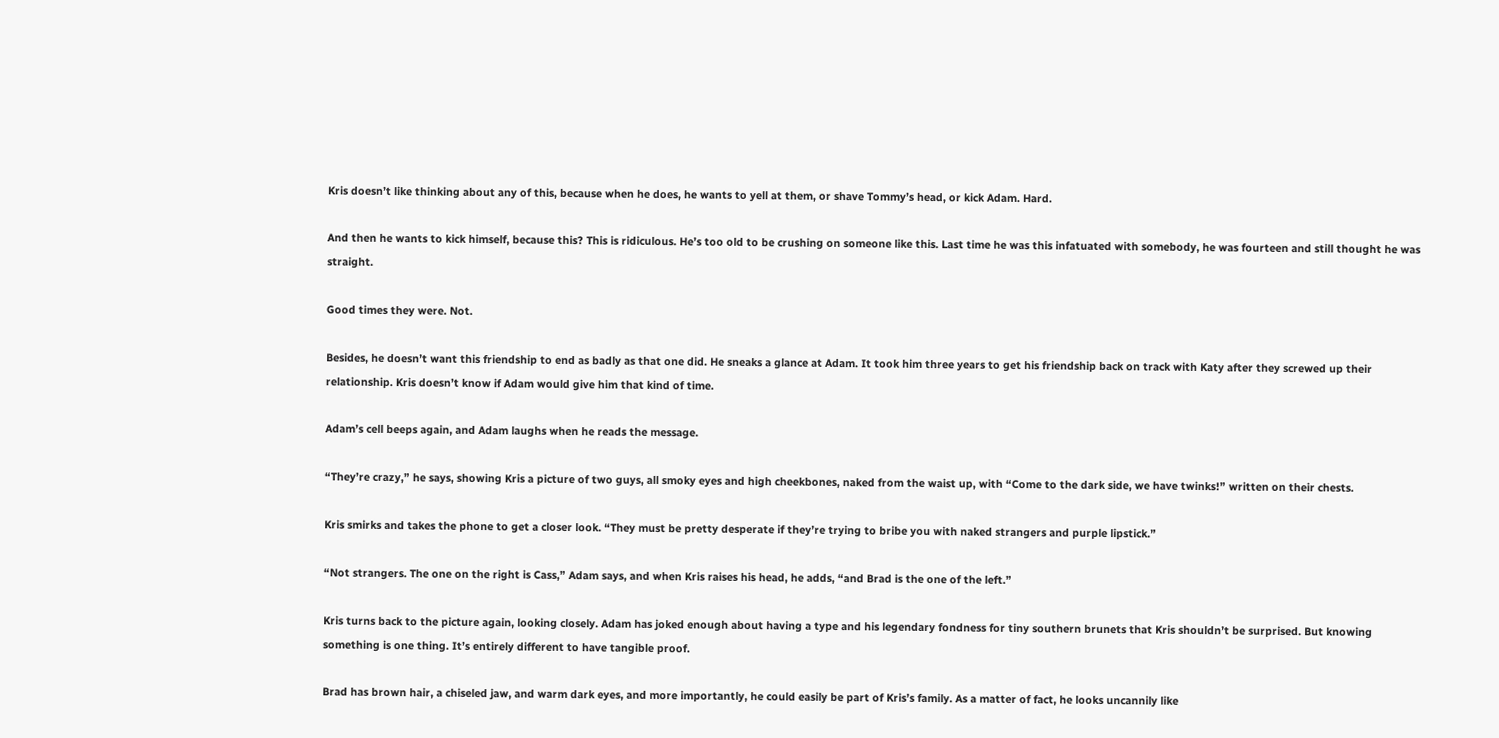Kris doesn’t like thinking about any of this, because when he does, he wants to yell at them, or shave Tommy’s head, or kick Adam. Hard.

And then he wants to kick himself, because this? This is ridiculous. He’s too old to be crushing on someone like this. Last time he was this infatuated with somebody, he was fourteen and still thought he was straight.

Good times they were. Not.

Besides, he doesn’t want this friendship to end as badly as that one did. He sneaks a glance at Adam. It took him three years to get his friendship back on track with Katy after they screwed up their relationship. Kris doesn’t know if Adam would give him that kind of time.

Adam’s cell beeps again, and Adam laughs when he reads the message.

“They’re crazy,” he says, showing Kris a picture of two guys, all smoky eyes and high cheekbones, naked from the waist up, with “Come to the dark side, we have twinks!” written on their chests.

Kris smirks and takes the phone to get a closer look. “They must be pretty desperate if they’re trying to bribe you with naked strangers and purple lipstick.”

“Not strangers. The one on the right is Cass,” Adam says, and when Kris raises his head, he adds, “and Brad is the one of the left.”

Kris turns back to the picture again, looking closely. Adam has joked enough about having a type and his legendary fondness for tiny southern brunets that Kris shouldn’t be surprised. But knowing something is one thing. It’s entirely different to have tangible proof.

Brad has brown hair, a chiseled jaw, and warm dark eyes, and more importantly, he could easily be part of Kris’s family. As a matter of fact, he looks uncannily like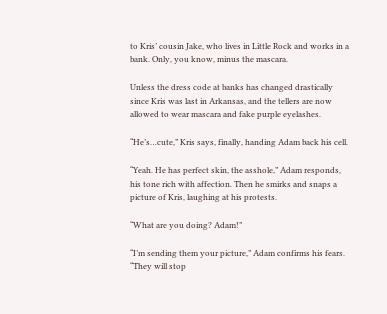to Kris’ cousin Jake, who lives in Little Rock and works in a bank. Only, you know, minus the mascara.

Unless the dress code at banks has changed drastically since Kris was last in Arkansas, and the tellers are now allowed to wear mascara and fake purple eyelashes.

“He’s…cute,” Kris says, finally, handing Adam back his cell.

“Yeah. He has perfect skin, the asshole,” Adam responds, his tone rich with affection. Then he smirks and snaps a picture of Kris, laughing at his protests.

“What are you doing? Adam!”

“I’m sending them your picture,” Adam confirms his fears. “They will stop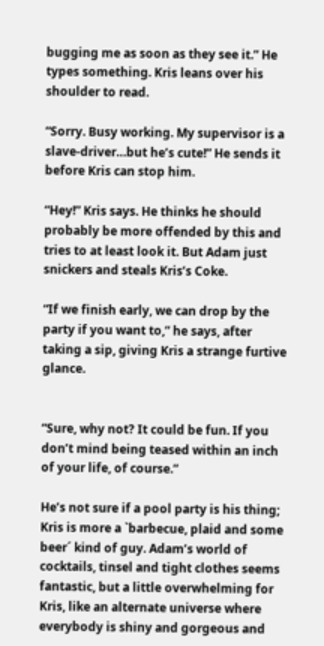bugging me as soon as they see it.” He types something. Kris leans over his shoulder to read.

“Sorry. Busy working. My supervisor is a slave-driver…but he’s cute!” He sends it before Kris can stop him.

“Hey!” Kris says. He thinks he should probably be more offended by this and tries to at least look it. But Adam just snickers and steals Kris’s Coke.

“If we finish early, we can drop by the party if you want to,” he says, after taking a sip, giving Kris a strange furtive glance.


“Sure, why not? It could be fun. If you don’t mind being teased within an inch of your life, of course.”

He’s not sure if a pool party is his thing; Kris is more a `barbecue, plaid and some beer´ kind of guy. Adam’s world of cocktails, tinsel and tight clothes seems fantastic, but a little overwhelming for Kris, like an alternate universe where everybody is shiny and gorgeous and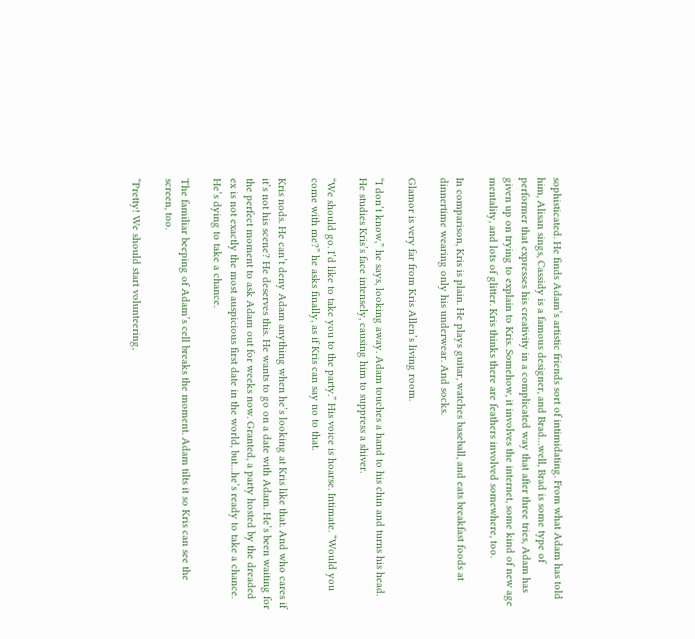sophisticated. He finds Adam’s artistic friends sort of intimidating. From what Adam has told him, Alisan sings, Cassidy is a famous designer, and Brad…well, Brad is some type of performer that expresses his creativity in a complicated way that after three tries, Adam has given up on trying to explain to Kris. Somehow, it involves the internet, some kind of new age mentality, and lots of glitter. Kris thinks there are feathers involved somewhere, too.

In comparison, Kris is plain. He plays guitar, watches baseball, and eats breakfast foods at dinnertime wearing only his underwear. And socks.

Glamor is very far from Kris Allen’s living room.

“I don’t know,” he says, looking away. Adam touches a hand to his chin and turns his head. He studies Kris’s face intensely, causing him to suppress a shiver.

“We should go. I’d like to take you to the party.” His voice is hoarse. Intimate. “Would you come with me?” he asks finally, as if Kris can say no to that.

Kris nods. He can’t deny Adam anything when he’s looking at Kris like that. And who cares if it’s not his scene? He deserves this. He wants to go on a date with Adam. He’s been waiting for the perfect moment to ask Adam out for weeks now. Granted, a party hosted by the dreaded ex is not exactly the most auspicious first date in the world, but…he’s ready to take a chance. He’s dying to take a chance.

The familiar beeping of Adam’s cell breaks the moment. Adam tilts it so Kris can see the screen, too.

“Pretty! We should start volunteering,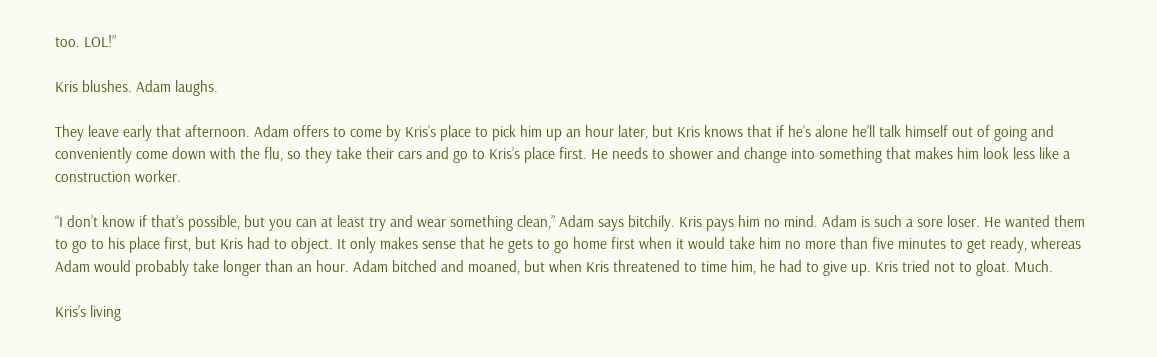too. LOL!”

Kris blushes. Adam laughs.

They leave early that afternoon. Adam offers to come by Kris’s place to pick him up an hour later, but Kris knows that if he’s alone he’ll talk himself out of going and conveniently come down with the flu, so they take their cars and go to Kris’s place first. He needs to shower and change into something that makes him look less like a construction worker.

“I don’t know if that’s possible, but you can at least try and wear something clean,” Adam says bitchily. Kris pays him no mind. Adam is such a sore loser. He wanted them to go to his place first, but Kris had to object. It only makes sense that he gets to go home first when it would take him no more than five minutes to get ready, whereas Adam would probably take longer than an hour. Adam bitched and moaned, but when Kris threatened to time him, he had to give up. Kris tried not to gloat. Much.

Kris’s living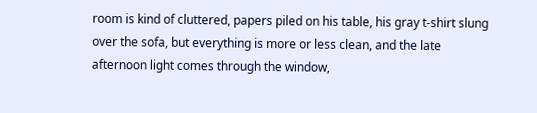room is kind of cluttered, papers piled on his table, his gray t-shirt slung over the sofa, but everything is more or less clean, and the late afternoon light comes through the window,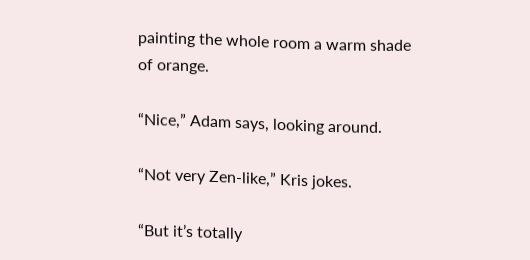painting the whole room a warm shade of orange.

“Nice,” Adam says, looking around.

“Not very Zen-like,” Kris jokes.

“But it’s totally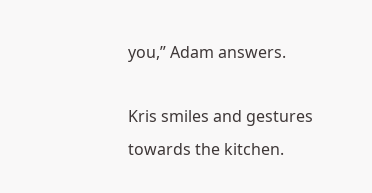you,” Adam answers.

Kris smiles and gestures towards the kitchen.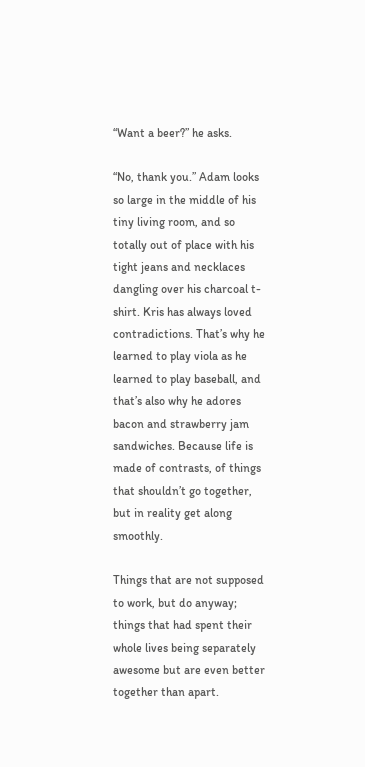“Want a beer?” he asks.

“No, thank you.” Adam looks so large in the middle of his tiny living room, and so totally out of place with his tight jeans and necklaces dangling over his charcoal t-shirt. Kris has always loved contradictions. That’s why he learned to play viola as he learned to play baseball, and that’s also why he adores bacon and strawberry jam sandwiches. Because life is made of contrasts, of things that shouldn’t go together, but in reality get along smoothly.

Things that are not supposed to work, but do anyway; things that had spent their whole lives being separately awesome but are even better together than apart.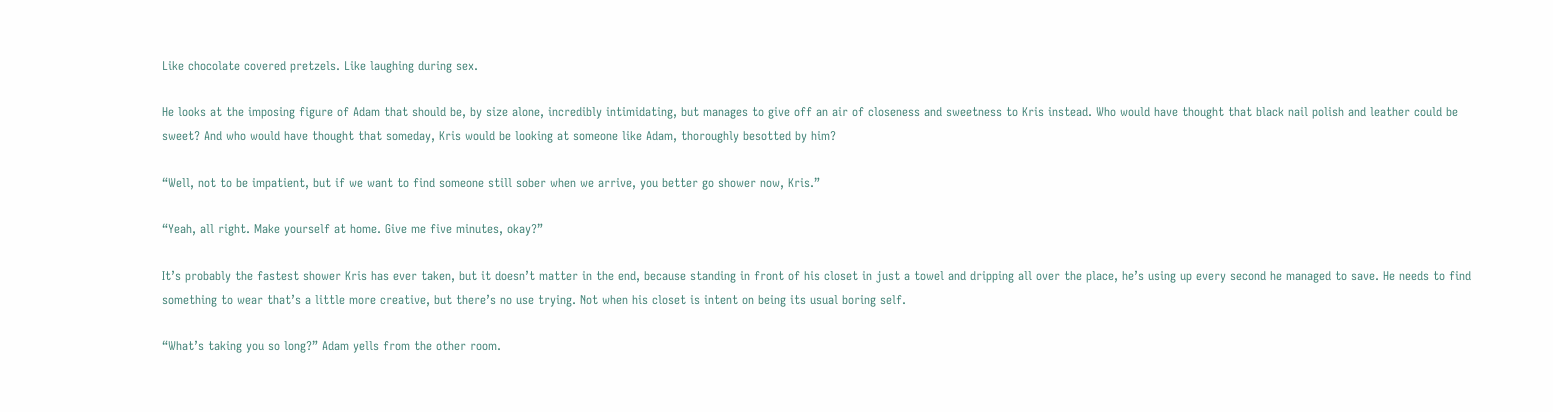Like chocolate covered pretzels. Like laughing during sex.

He looks at the imposing figure of Adam that should be, by size alone, incredibly intimidating, but manages to give off an air of closeness and sweetness to Kris instead. Who would have thought that black nail polish and leather could be sweet? And who would have thought that someday, Kris would be looking at someone like Adam, thoroughly besotted by him?

“Well, not to be impatient, but if we want to find someone still sober when we arrive, you better go shower now, Kris.”

“Yeah, all right. Make yourself at home. Give me five minutes, okay?”

It’s probably the fastest shower Kris has ever taken, but it doesn’t matter in the end, because standing in front of his closet in just a towel and dripping all over the place, he’s using up every second he managed to save. He needs to find something to wear that’s a little more creative, but there’s no use trying. Not when his closet is intent on being its usual boring self.

“What’s taking you so long?” Adam yells from the other room.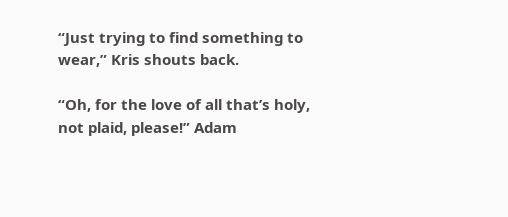“Just trying to find something to wear,” Kris shouts back.

“Oh, for the love of all that’s holy, not plaid, please!” Adam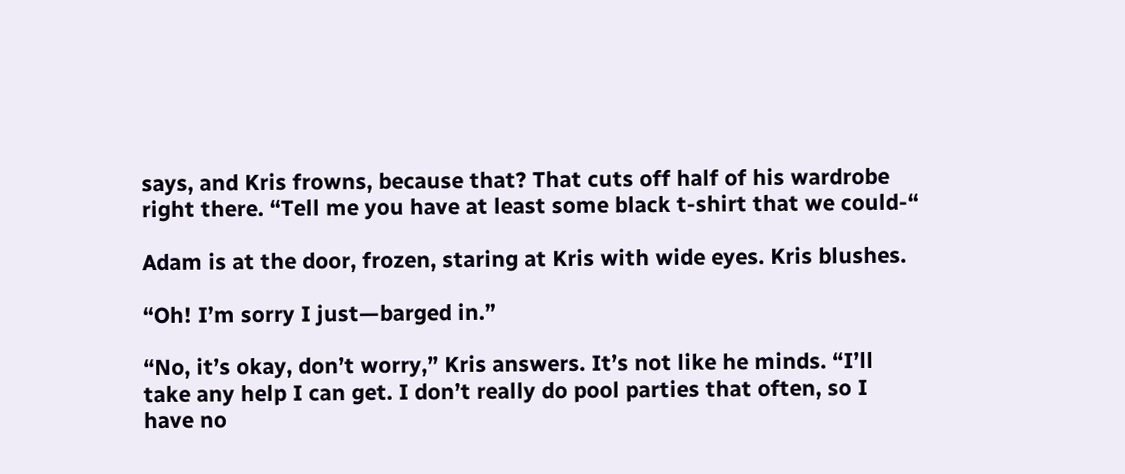says, and Kris frowns, because that? That cuts off half of his wardrobe right there. “Tell me you have at least some black t-shirt that we could-“

Adam is at the door, frozen, staring at Kris with wide eyes. Kris blushes.

“Oh! I’m sorry I just—barged in.”

“No, it’s okay, don’t worry,” Kris answers. It’s not like he minds. “I’ll take any help I can get. I don’t really do pool parties that often, so I have no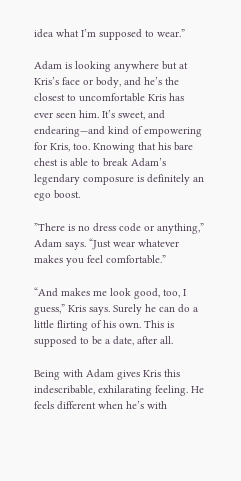idea what I’m supposed to wear.”

Adam is looking anywhere but at Kris’s face or body, and he’s the closest to uncomfortable Kris has ever seen him. It’s sweet, and endearing—and kind of empowering for Kris, too. Knowing that his bare chest is able to break Adam’s legendary composure is definitely an ego boost.

”There is no dress code or anything,” Adam says. “Just wear whatever makes you feel comfortable.”

“And makes me look good, too, I guess,” Kris says. Surely he can do a little flirting of his own. This is supposed to be a date, after all.

Being with Adam gives Kris this indescribable, exhilarating feeling. He feels different when he’s with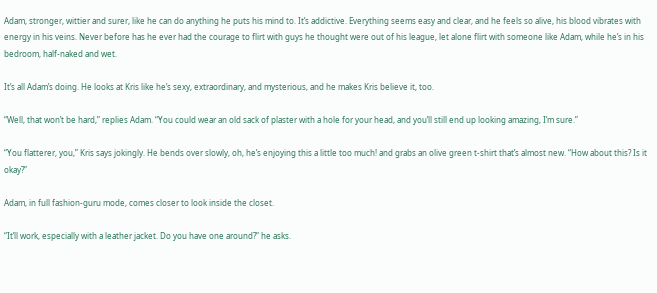Adam, stronger, wittier and surer, like he can do anything he puts his mind to. It’s addictive. Everything seems easy and clear, and he feels so alive, his blood vibrates with energy in his veins. Never before has he ever had the courage to flirt with guys he thought were out of his league, let alone flirt with someone like Adam, while he’s in his bedroom, half-naked and wet.

It’s all Adam’s doing. He looks at Kris like he’s sexy, extraordinary, and mysterious, and he makes Kris believe it, too.

“Well, that won’t be hard,” replies Adam. “You could wear an old sack of plaster with a hole for your head, and you’ll still end up looking amazing, I’m sure.”

“You flatterer, you,” Kris says jokingly. He bends over slowly, oh, he’s enjoying this a little too much! and grabs an olive green t-shirt that’s almost new. “How about this? Is it okay?”

Adam, in full fashion-guru mode, comes closer to look inside the closet.

“It’ll work, especially with a leather jacket. Do you have one around?” he asks.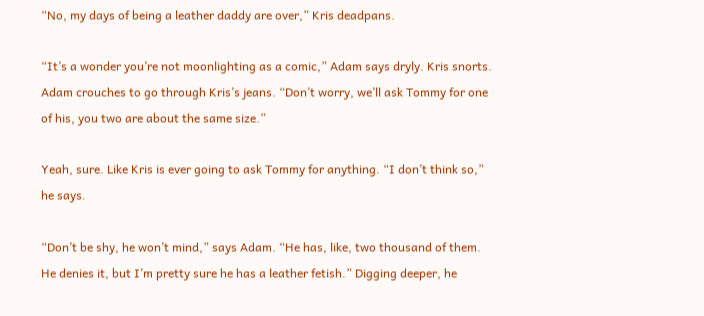“No, my days of being a leather daddy are over,” Kris deadpans.

“It’s a wonder you’re not moonlighting as a comic,” Adam says dryly. Kris snorts. Adam crouches to go through Kris’s jeans. “Don’t worry, we’ll ask Tommy for one of his, you two are about the same size.”

Yeah, sure. Like Kris is ever going to ask Tommy for anything. “I don’t think so,” he says.

“Don’t be shy, he won’t mind,” says Adam. “He has, like, two thousand of them. He denies it, but I’m pretty sure he has a leather fetish.” Digging deeper, he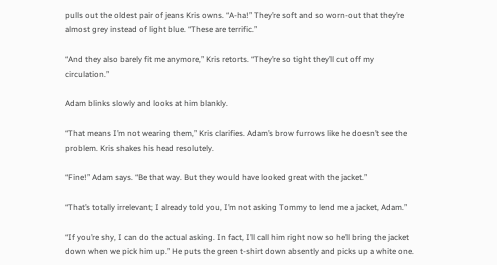pulls out the oldest pair of jeans Kris owns. “A-ha!” They’re soft and so worn-out that they’re almost grey instead of light blue. “These are terrific.”

“And they also barely fit me anymore,” Kris retorts. “They’re so tight they’ll cut off my circulation.”

Adam blinks slowly and looks at him blankly.

“That means I’m not wearing them,” Kris clarifies. Adam’s brow furrows like he doesn’t see the problem. Kris shakes his head resolutely.

“Fine!” Adam says. “Be that way. But they would have looked great with the jacket.”

“That’s totally irrelevant; I already told you, I’m not asking Tommy to lend me a jacket, Adam.”

“If you’re shy, I can do the actual asking. In fact, I’ll call him right now so he’ll bring the jacket down when we pick him up.” He puts the green t-shirt down absently and picks up a white one.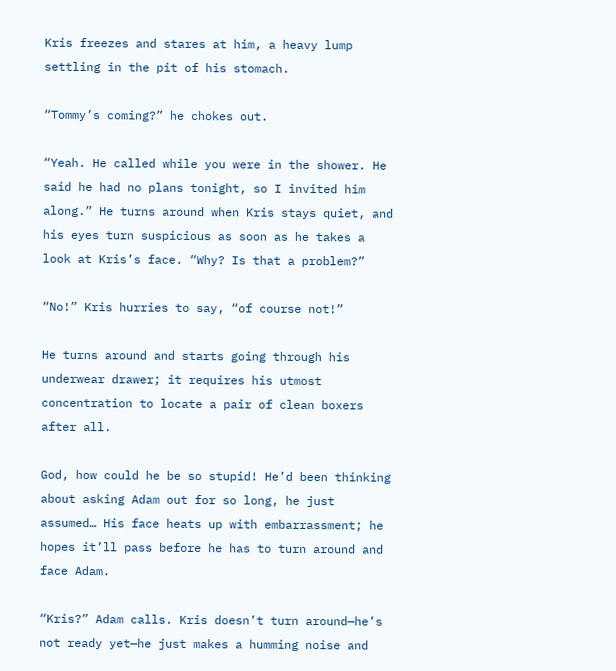Kris freezes and stares at him, a heavy lump settling in the pit of his stomach.

“Tommy’s coming?” he chokes out.

“Yeah. He called while you were in the shower. He said he had no plans tonight, so I invited him along.” He turns around when Kris stays quiet, and his eyes turn suspicious as soon as he takes a look at Kris’s face. “Why? Is that a problem?”

“No!” Kris hurries to say, “of course not!”

He turns around and starts going through his underwear drawer; it requires his utmost concentration to locate a pair of clean boxers after all.

God, how could he be so stupid! He’d been thinking about asking Adam out for so long, he just assumed… His face heats up with embarrassment; he hopes it’ll pass before he has to turn around and face Adam.

“Kris?” Adam calls. Kris doesn’t turn around—he’s not ready yet—he just makes a humming noise and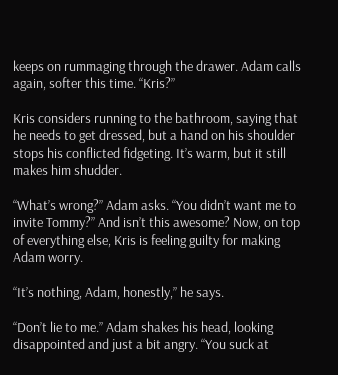keeps on rummaging through the drawer. Adam calls again, softer this time. “Kris?”

Kris considers running to the bathroom, saying that he needs to get dressed, but a hand on his shoulder stops his conflicted fidgeting. It’s warm, but it still makes him shudder.

“What’s wrong?” Adam asks. “You didn’t want me to invite Tommy?” And isn’t this awesome? Now, on top of everything else, Kris is feeling guilty for making Adam worry.

“It’s nothing, Adam, honestly,” he says.

“Don’t lie to me.” Adam shakes his head, looking disappointed and just a bit angry. “You suck at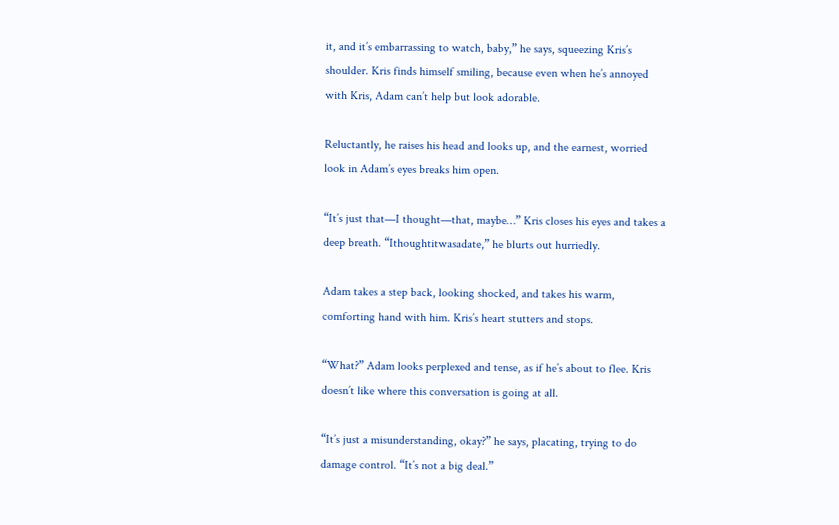it, and it’s embarrassing to watch, baby,” he says, squeezing Kris’s shoulder. Kris finds himself smiling, because even when he’s annoyed with Kris, Adam can’t help but look adorable.

Reluctantly, he raises his head and looks up, and the earnest, worried look in Adam’s eyes breaks him open.

“It’s just that—I thought—that, maybe…” Kris closes his eyes and takes a deep breath. “Ithoughtitwasadate,” he blurts out hurriedly.

Adam takes a step back, looking shocked, and takes his warm, comforting hand with him. Kris’s heart stutters and stops.

“What?” Adam looks perplexed and tense, as if he’s about to flee. Kris doesn’t like where this conversation is going at all.

“It’s just a misunderstanding, okay?” he says, placating, trying to do damage control. “It’s not a big deal.”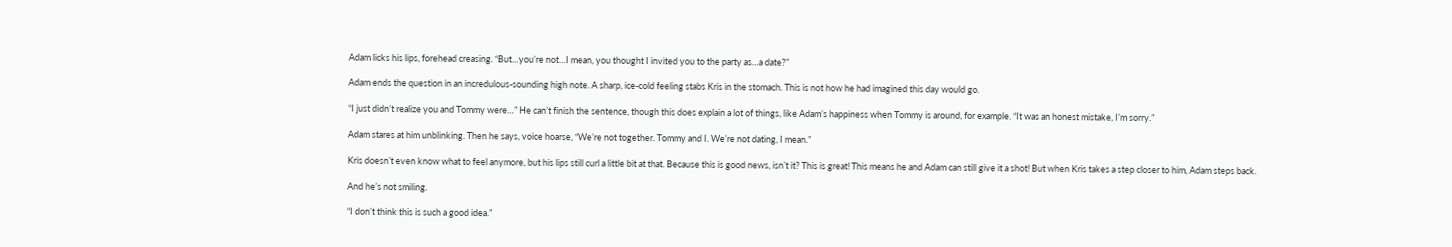Adam licks his lips, forehead creasing. “But…you’re not…I mean, you thought I invited you to the party as…a date?”

Adam ends the question in an incredulous-sounding high note. A sharp, ice-cold feeling stabs Kris in the stomach. This is not how he had imagined this day would go.

“I just didn’t realize you and Tommy were…” He can’t finish the sentence, though this does explain a lot of things, like Adam’s happiness when Tommy is around, for example. “It was an honest mistake, I’m sorry.”

Adam stares at him unblinking. Then he says, voice hoarse, “We’re not together. Tommy and I. We’re not dating, I mean.”

Kris doesn’t even know what to feel anymore, but his lips still curl a little bit at that. Because this is good news, isn’t it? This is great! This means he and Adam can still give it a shot! But when Kris takes a step closer to him, Adam steps back.

And he’s not smiling.

“I don’t think this is such a good idea.”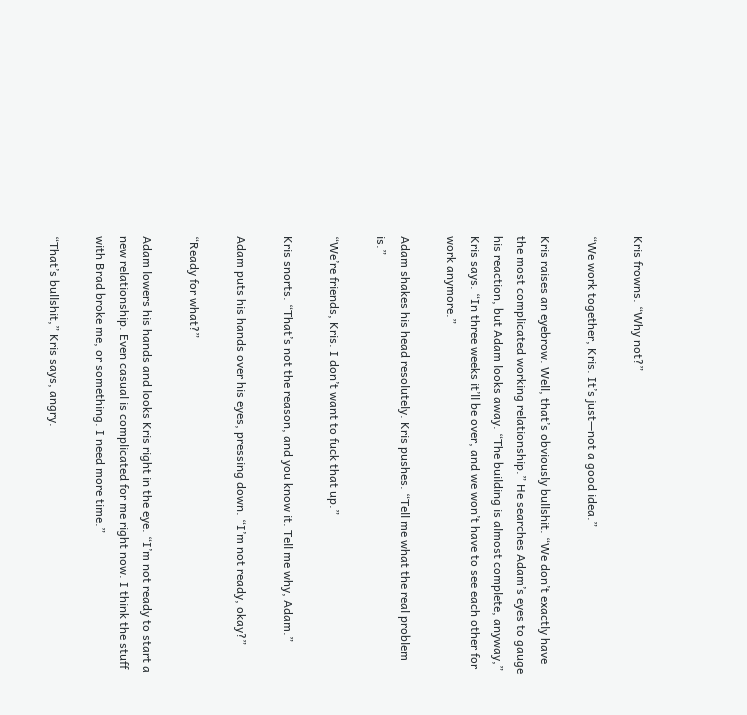Kris frowns. “Why not?”

“We work together, Kris. It’s just—not a good idea.”

Kris raises an eyebrow. Well, that’s obviously bullshit. “We don’t exactly have the most complicated working relationship.” He searches Adam’s eyes to gauge his reaction, but Adam looks away. “The building is almost complete, anyway,” Kris says. “In three weeks it’ll be over, and we won’t have to see each other for work anymore.”

Adam shakes his head resolutely. Kris pushes. “Tell me what the real problem is.”

“We’re friends, Kris. I don’t want to fuck that up.”

Kris snorts. “That’s not the reason, and you know it. Tell me why, Adam.”

Adam puts his hands over his eyes, pressing down. “I’m not ready, okay?”

“Ready for what?”

Adam lowers his hands and looks Kris right in the eye. “I’m not ready to start a new relationship. Even casual is complicated for me right now. I think the stuff with Brad broke me, or something. I need more time.”

“That’s bullshit,” Kris says, angry.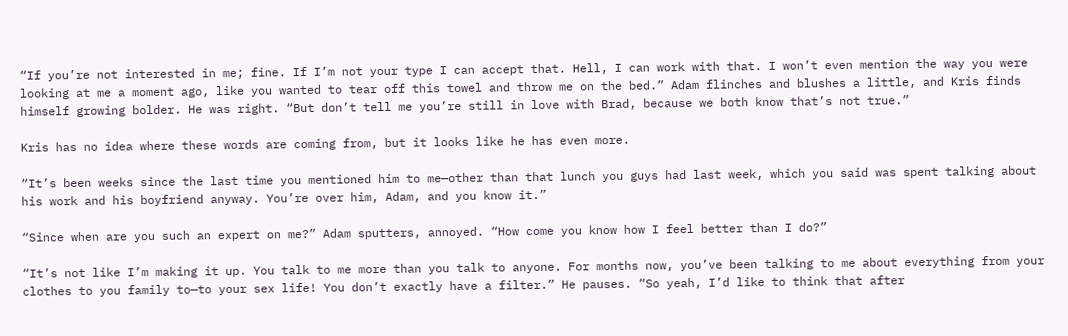“If you’re not interested in me; fine. If I’m not your type I can accept that. Hell, I can work with that. I won’t even mention the way you were looking at me a moment ago, like you wanted to tear off this towel and throw me on the bed.” Adam flinches and blushes a little, and Kris finds himself growing bolder. He was right. “But don’t tell me you’re still in love with Brad, because we both know that’s not true.”

Kris has no idea where these words are coming from, but it looks like he has even more.

“It’s been weeks since the last time you mentioned him to me—other than that lunch you guys had last week, which you said was spent talking about his work and his boyfriend anyway. You’re over him, Adam, and you know it.”

“Since when are you such an expert on me?” Adam sputters, annoyed. “How come you know how I feel better than I do?”

“It’s not like I’m making it up. You talk to me more than you talk to anyone. For months now, you’ve been talking to me about everything from your clothes to you family to—to your sex life! You don’t exactly have a filter.” He pauses. “So yeah, I’d like to think that after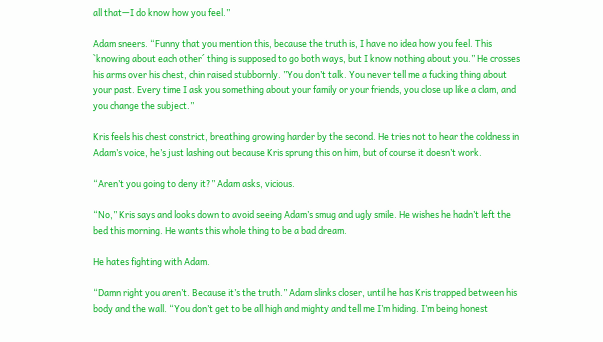all that—I do know how you feel.”

Adam sneers. “Funny that you mention this, because the truth is, I have no idea how you feel. This `knowing about each other´ thing is supposed to go both ways, but I know nothing about you.” He crosses his arms over his chest, chin raised stubbornly. ”You don’t talk. You never tell me a fucking thing about your past. Every time I ask you something about your family or your friends, you close up like a clam, and you change the subject.”

Kris feels his chest constrict, breathing growing harder by the second. He tries not to hear the coldness in Adam’s voice, he’s just lashing out because Kris sprung this on him, but of course it doesn’t work.

“Aren’t you going to deny it?” Adam asks, vicious.

“No,” Kris says and looks down to avoid seeing Adam’s smug and ugly smile. He wishes he hadn’t left the bed this morning. He wants this whole thing to be a bad dream.

He hates fighting with Adam.

“Damn right you aren’t. Because it’s the truth.” Adam slinks closer, until he has Kris trapped between his body and the wall. “You don’t get to be all high and mighty and tell me I’m hiding. I’m being honest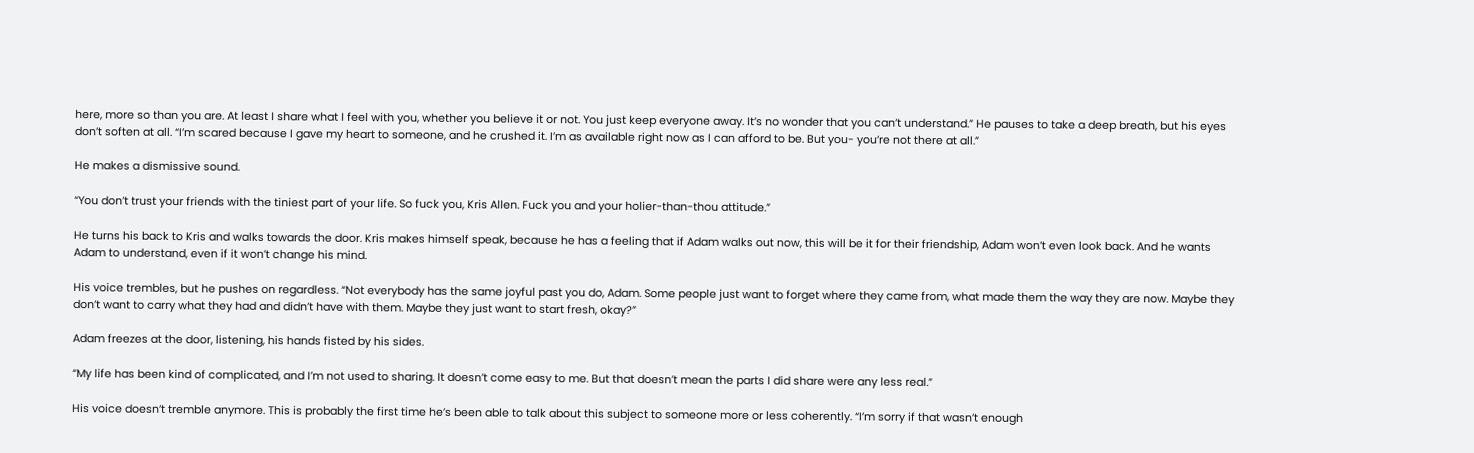here, more so than you are. At least I share what I feel with you, whether you believe it or not. You just keep everyone away. It’s no wonder that you can’t understand.” He pauses to take a deep breath, but his eyes don’t soften at all. “I’m scared because I gave my heart to someone, and he crushed it. I’m as available right now as I can afford to be. But you- you’re not there at all.”

He makes a dismissive sound.

“You don’t trust your friends with the tiniest part of your life. So fuck you, Kris Allen. Fuck you and your holier-than-thou attitude.”

He turns his back to Kris and walks towards the door. Kris makes himself speak, because he has a feeling that if Adam walks out now, this will be it for their friendship, Adam won’t even look back. And he wants Adam to understand, even if it won’t change his mind.

His voice trembles, but he pushes on regardless. “Not everybody has the same joyful past you do, Adam. Some people just want to forget where they came from, what made them the way they are now. Maybe they don’t want to carry what they had and didn’t have with them. Maybe they just want to start fresh, okay?”

Adam freezes at the door, listening, his hands fisted by his sides.

“My life has been kind of complicated, and I’m not used to sharing. It doesn’t come easy to me. But that doesn’t mean the parts I did share were any less real.”

His voice doesn’t tremble anymore. This is probably the first time he’s been able to talk about this subject to someone more or less coherently. “I’m sorry if that wasn’t enough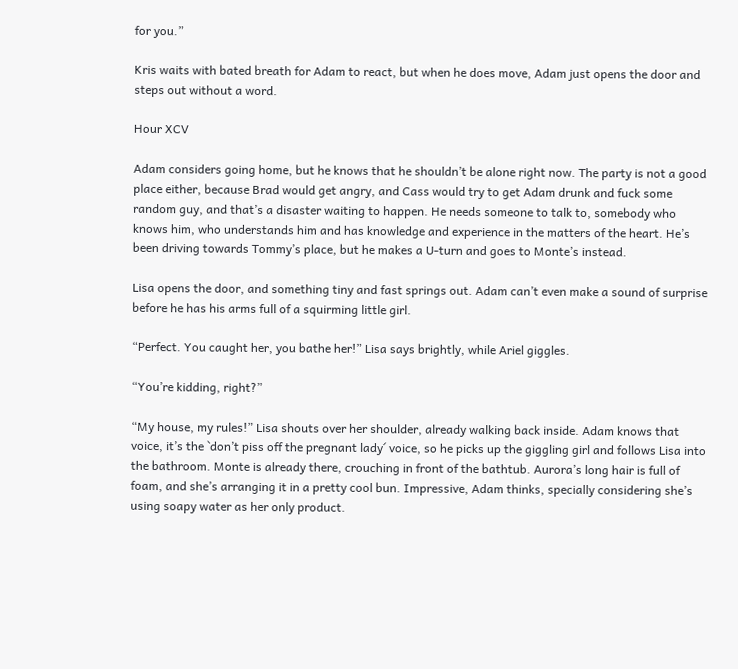for you.”

Kris waits with bated breath for Adam to react, but when he does move, Adam just opens the door and steps out without a word.

Hour XCV

Adam considers going home, but he knows that he shouldn’t be alone right now. The party is not a good place either, because Brad would get angry, and Cass would try to get Adam drunk and fuck some random guy, and that’s a disaster waiting to happen. He needs someone to talk to, somebody who knows him, who understands him and has knowledge and experience in the matters of the heart. He’s been driving towards Tommy’s place, but he makes a U-turn and goes to Monte’s instead.

Lisa opens the door, and something tiny and fast springs out. Adam can’t even make a sound of surprise before he has his arms full of a squirming little girl.

“Perfect. You caught her, you bathe her!” Lisa says brightly, while Ariel giggles.

“You’re kidding, right?”

“My house, my rules!” Lisa shouts over her shoulder, already walking back inside. Adam knows that voice, it’s the `don’t piss off the pregnant lady´ voice, so he picks up the giggling girl and follows Lisa into the bathroom. Monte is already there, crouching in front of the bathtub. Aurora’s long hair is full of foam, and she’s arranging it in a pretty cool bun. Impressive, Adam thinks, specially considering she’s using soapy water as her only product.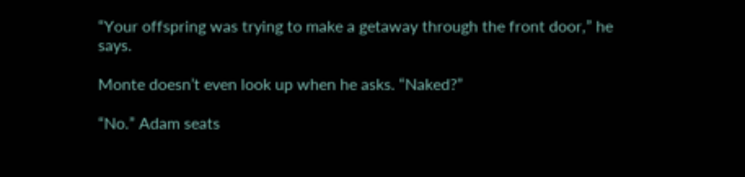“Your offspring was trying to make a getaway through the front door,” he says.

Monte doesn’t even look up when he asks. “Naked?”

“No.” Adam seats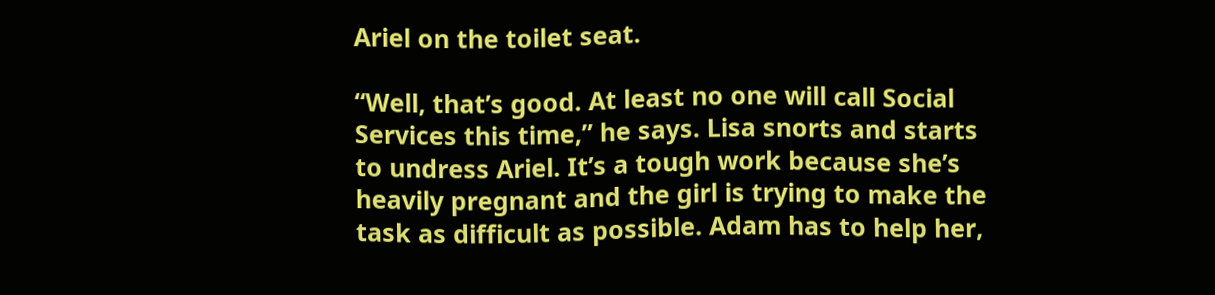Ariel on the toilet seat.

“Well, that’s good. At least no one will call Social Services this time,” he says. Lisa snorts and starts to undress Ariel. It’s a tough work because she’s heavily pregnant and the girl is trying to make the task as difficult as possible. Adam has to help her,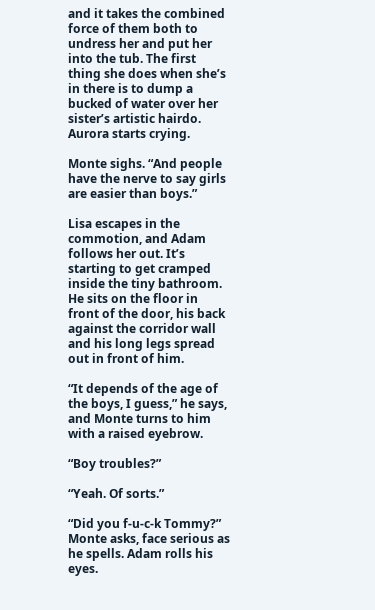and it takes the combined force of them both to undress her and put her into the tub. The first thing she does when she’s in there is to dump a bucked of water over her sister’s artistic hairdo. Aurora starts crying.

Monte sighs. “And people have the nerve to say girls are easier than boys.”

Lisa escapes in the commotion, and Adam follows her out. It’s starting to get cramped inside the tiny bathroom. He sits on the floor in front of the door, his back against the corridor wall and his long legs spread out in front of him.

“It depends of the age of the boys, I guess,” he says, and Monte turns to him with a raised eyebrow.

“Boy troubles?”

“Yeah. Of sorts.”

“Did you f-u-c-k Tommy?” Monte asks, face serious as he spells. Adam rolls his eyes.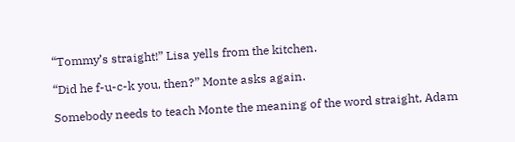“Tommy’s straight!” Lisa yells from the kitchen.

“Did he f-u-c-k you, then?” Monte asks again.

Somebody needs to teach Monte the meaning of the word straight, Adam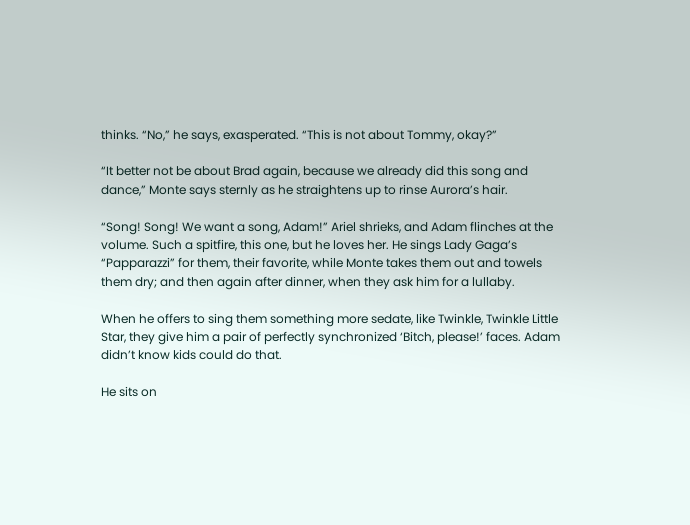thinks. “No,” he says, exasperated. “This is not about Tommy, okay?”

“It better not be about Brad again, because we already did this song and dance,” Monte says sternly as he straightens up to rinse Aurora’s hair.

“Song! Song! We want a song, Adam!” Ariel shrieks, and Adam flinches at the volume. Such a spitfire, this one, but he loves her. He sings Lady Gaga’s “Papparazzi” for them, their favorite, while Monte takes them out and towels them dry; and then again after dinner, when they ask him for a lullaby.

When he offers to sing them something more sedate, like Twinkle, Twinkle Little Star, they give him a pair of perfectly synchronized ‘Bitch, please!’ faces. Adam didn’t know kids could do that.

He sits on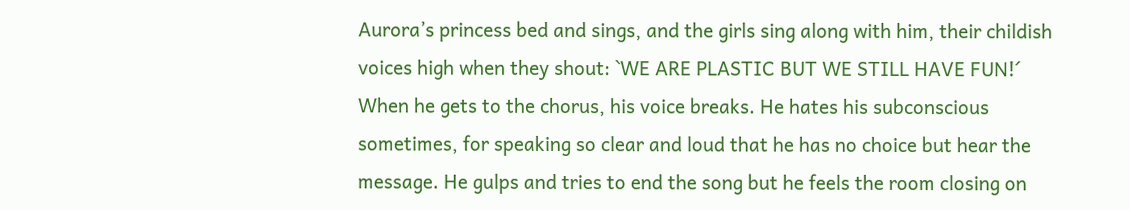Aurora’s princess bed and sings, and the girls sing along with him, their childish voices high when they shout: `WE ARE PLASTIC BUT WE STILL HAVE FUN!´ When he gets to the chorus, his voice breaks. He hates his subconscious sometimes, for speaking so clear and loud that he has no choice but hear the message. He gulps and tries to end the song but he feels the room closing on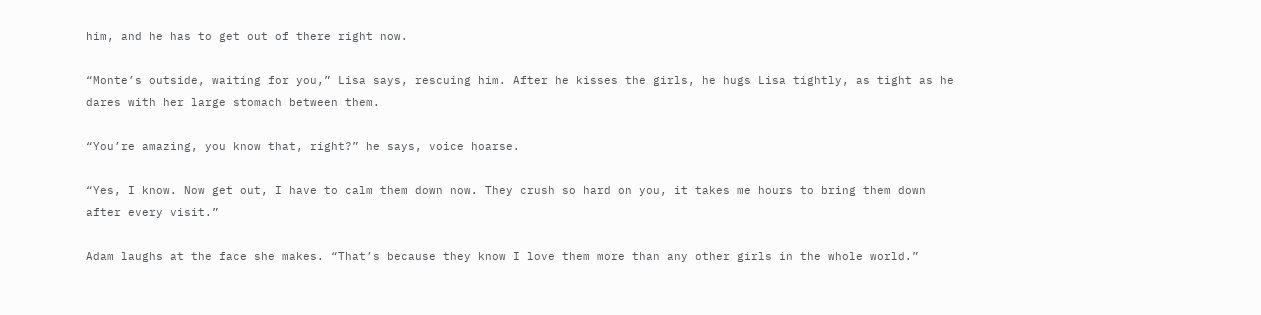him, and he has to get out of there right now.

“Monte’s outside, waiting for you,” Lisa says, rescuing him. After he kisses the girls, he hugs Lisa tightly, as tight as he dares with her large stomach between them.

“You’re amazing, you know that, right?” he says, voice hoarse.

“Yes, I know. Now get out, I have to calm them down now. They crush so hard on you, it takes me hours to bring them down after every visit.”

Adam laughs at the face she makes. “That’s because they know I love them more than any other girls in the whole world.”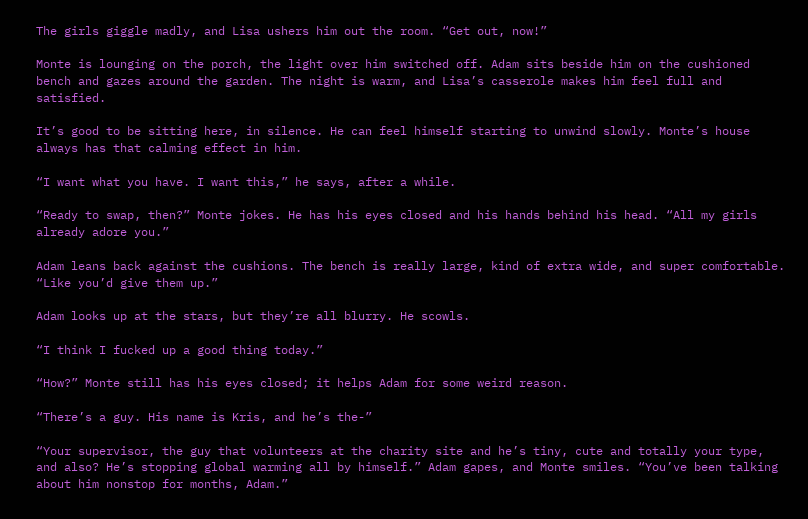The girls giggle madly, and Lisa ushers him out the room. “Get out, now!”

Monte is lounging on the porch, the light over him switched off. Adam sits beside him on the cushioned bench and gazes around the garden. The night is warm, and Lisa’s casserole makes him feel full and satisfied.

It’s good to be sitting here, in silence. He can feel himself starting to unwind slowly. Monte’s house always has that calming effect in him.

“I want what you have. I want this,” he says, after a while.

“Ready to swap, then?” Monte jokes. He has his eyes closed and his hands behind his head. “All my girls already adore you.”

Adam leans back against the cushions. The bench is really large, kind of extra wide, and super comfortable. “Like you’d give them up.”

Adam looks up at the stars, but they’re all blurry. He scowls.

“I think I fucked up a good thing today.”

“How?” Monte still has his eyes closed; it helps Adam for some weird reason.

“There’s a guy. His name is Kris, and he’s the-”

“Your supervisor, the guy that volunteers at the charity site and he’s tiny, cute and totally your type, and also? He’s stopping global warming all by himself.” Adam gapes, and Monte smiles. “You’ve been talking about him nonstop for months, Adam.”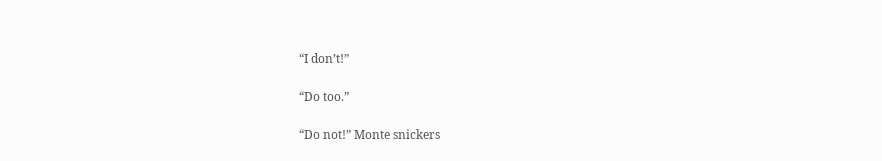“I don’t!”

“Do too.”

“Do not!” Monte snickers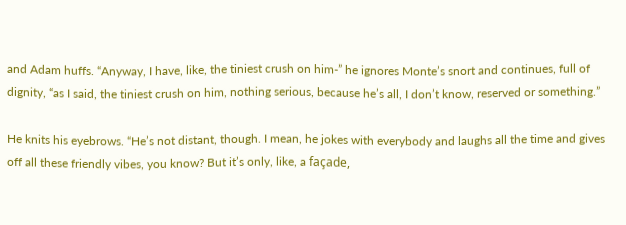and Adam huffs. “Anyway, I have, like, the tiniest crush on him-” he ignores Monte’s snort and continues, full of dignity, “as I said, the tiniest crush on him, nothing serious, because he’s all, I don’t know, reserved or something.”

He knits his eyebrows. “He’s not distant, though. I mean, he jokes with everybody and laughs all the time and gives off all these friendly vibes, you know? But it’s only, like, a façade,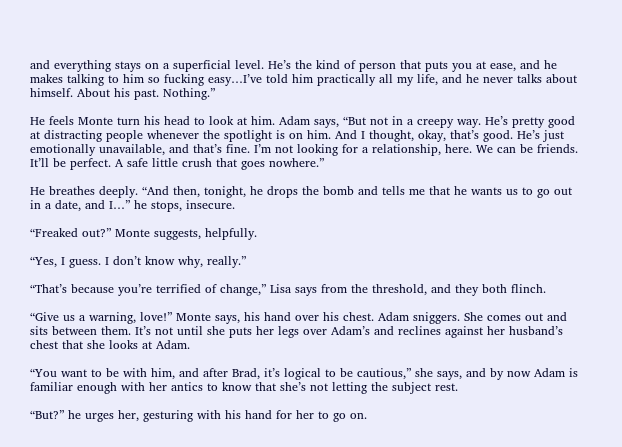and everything stays on a superficial level. He’s the kind of person that puts you at ease, and he makes talking to him so fucking easy…I’ve told him practically all my life, and he never talks about himself. About his past. Nothing.”

He feels Monte turn his head to look at him. Adam says, “But not in a creepy way. He’s pretty good at distracting people whenever the spotlight is on him. And I thought, okay, that’s good. He’s just emotionally unavailable, and that’s fine. I’m not looking for a relationship, here. We can be friends. It’ll be perfect. A safe little crush that goes nowhere.”

He breathes deeply. “And then, tonight, he drops the bomb and tells me that he wants us to go out in a date, and I…” he stops, insecure.

“Freaked out?” Monte suggests, helpfully.

“Yes, I guess. I don’t know why, really.”

“That’s because you’re terrified of change,” Lisa says from the threshold, and they both flinch.

“Give us a warning, love!” Monte says, his hand over his chest. Adam sniggers. She comes out and sits between them. It’s not until she puts her legs over Adam’s and reclines against her husband’s chest that she looks at Adam.

“You want to be with him, and after Brad, it’s logical to be cautious,” she says, and by now Adam is familiar enough with her antics to know that she’s not letting the subject rest.

“But?” he urges her, gesturing with his hand for her to go on.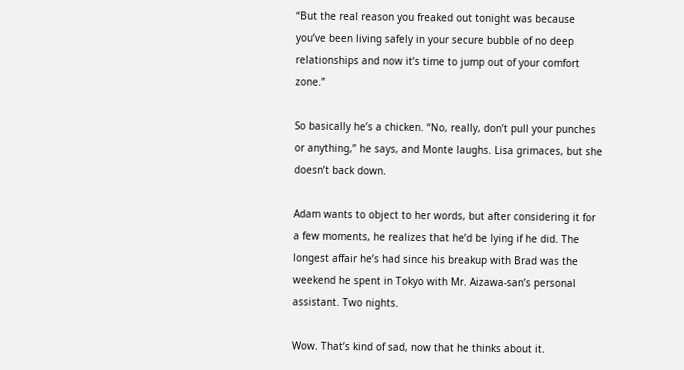“But the real reason you freaked out tonight was because you’ve been living safely in your secure bubble of no deep relationships and now it’s time to jump out of your comfort zone.”

So basically he’s a chicken. “No, really, don’t pull your punches or anything,” he says, and Monte laughs. Lisa grimaces, but she doesn’t back down.

Adam wants to object to her words, but after considering it for a few moments, he realizes that he’d be lying if he did. The longest affair he’s had since his breakup with Brad was the weekend he spent in Tokyo with Mr. Aizawa-san’s personal assistant. Two nights.

Wow. That’s kind of sad, now that he thinks about it.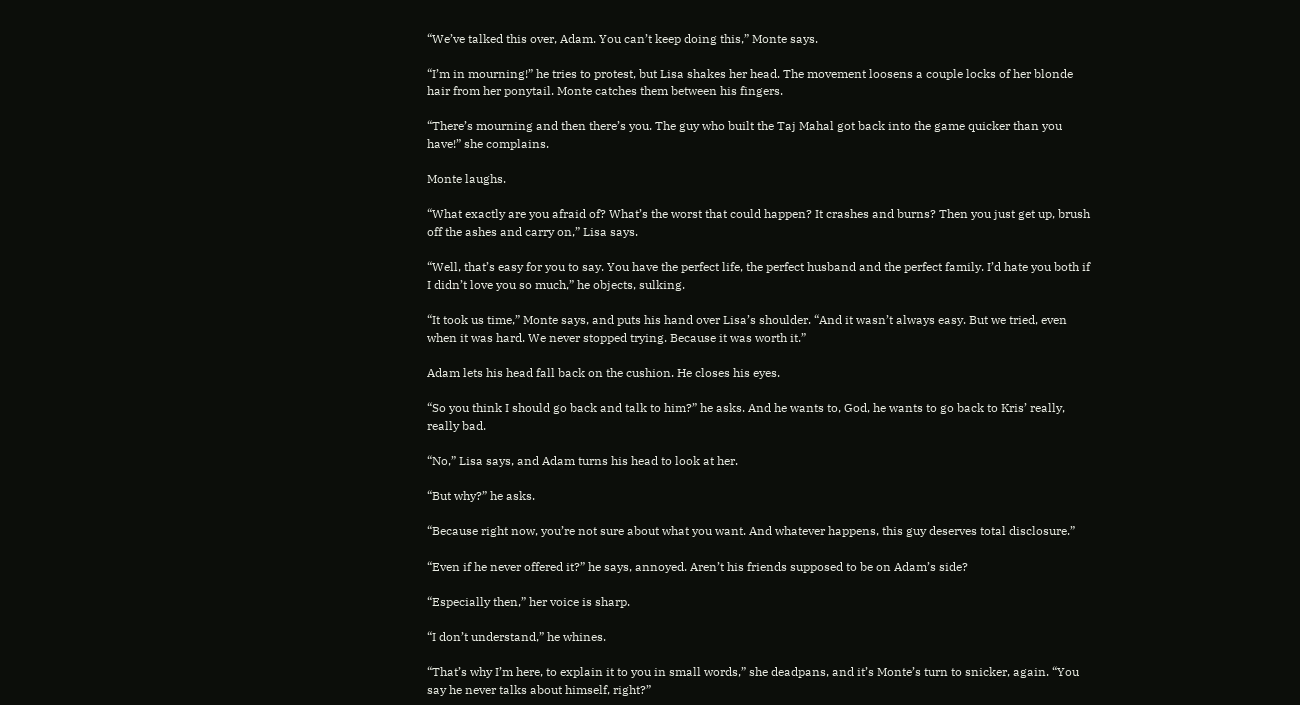“We’ve talked this over, Adam. You can’t keep doing this,” Monte says.

“I’m in mourning!” he tries to protest, but Lisa shakes her head. The movement loosens a couple locks of her blonde hair from her ponytail. Monte catches them between his fingers.

“There’s mourning and then there’s you. The guy who built the Taj Mahal got back into the game quicker than you have!” she complains.

Monte laughs.

“What exactly are you afraid of? What’s the worst that could happen? It crashes and burns? Then you just get up, brush off the ashes and carry on,” Lisa says.

“Well, that’s easy for you to say. You have the perfect life, the perfect husband and the perfect family. I’d hate you both if I didn’t love you so much,” he objects, sulking.

“It took us time,” Monte says, and puts his hand over Lisa’s shoulder. “And it wasn’t always easy. But we tried, even when it was hard. We never stopped trying. Because it was worth it.”

Adam lets his head fall back on the cushion. He closes his eyes.

“So you think I should go back and talk to him?” he asks. And he wants to, God, he wants to go back to Kris’ really, really bad.

“No,” Lisa says, and Adam turns his head to look at her.

“But why?” he asks.

“Because right now, you’re not sure about what you want. And whatever happens, this guy deserves total disclosure.”

“Even if he never offered it?” he says, annoyed. Aren’t his friends supposed to be on Adam’s side?

“Especially then,” her voice is sharp.

“I don’t understand,” he whines.

“That’s why I’m here, to explain it to you in small words,” she deadpans, and it’s Monte’s turn to snicker, again. “You say he never talks about himself, right?”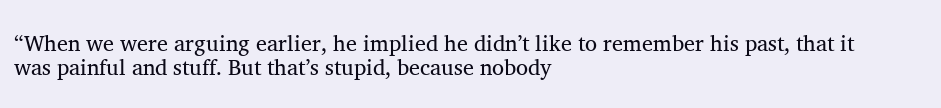“When we were arguing earlier, he implied he didn’t like to remember his past, that it was painful and stuff. But that’s stupid, because nobody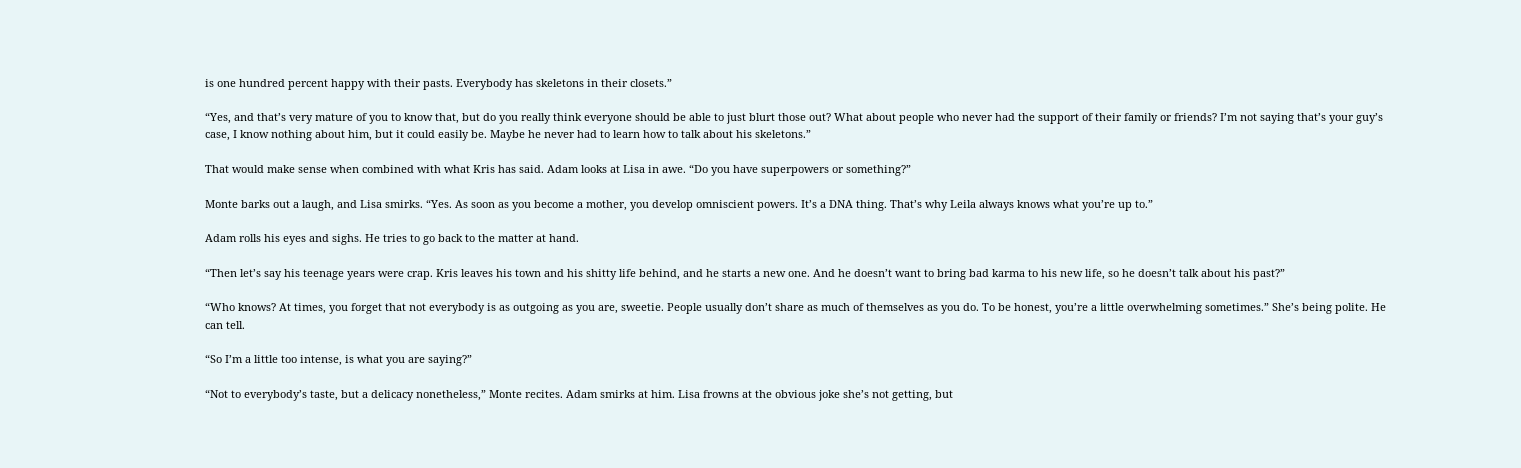is one hundred percent happy with their pasts. Everybody has skeletons in their closets.”

“Yes, and that’s very mature of you to know that, but do you really think everyone should be able to just blurt those out? What about people who never had the support of their family or friends? I’m not saying that’s your guy’s case, I know nothing about him, but it could easily be. Maybe he never had to learn how to talk about his skeletons.”

That would make sense when combined with what Kris has said. Adam looks at Lisa in awe. “Do you have superpowers or something?”

Monte barks out a laugh, and Lisa smirks. “Yes. As soon as you become a mother, you develop omniscient powers. It’s a DNA thing. That’s why Leila always knows what you’re up to.”

Adam rolls his eyes and sighs. He tries to go back to the matter at hand.

“Then let’s say his teenage years were crap. Kris leaves his town and his shitty life behind, and he starts a new one. And he doesn’t want to bring bad karma to his new life, so he doesn’t talk about his past?”

“Who knows? At times, you forget that not everybody is as outgoing as you are, sweetie. People usually don’t share as much of themselves as you do. To be honest, you’re a little overwhelming sometimes.” She’s being polite. He can tell.

“So I’m a little too intense, is what you are saying?”

“Not to everybody’s taste, but a delicacy nonetheless,” Monte recites. Adam smirks at him. Lisa frowns at the obvious joke she’s not getting, but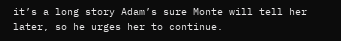it’s a long story Adam’s sure Monte will tell her later, so he urges her to continue.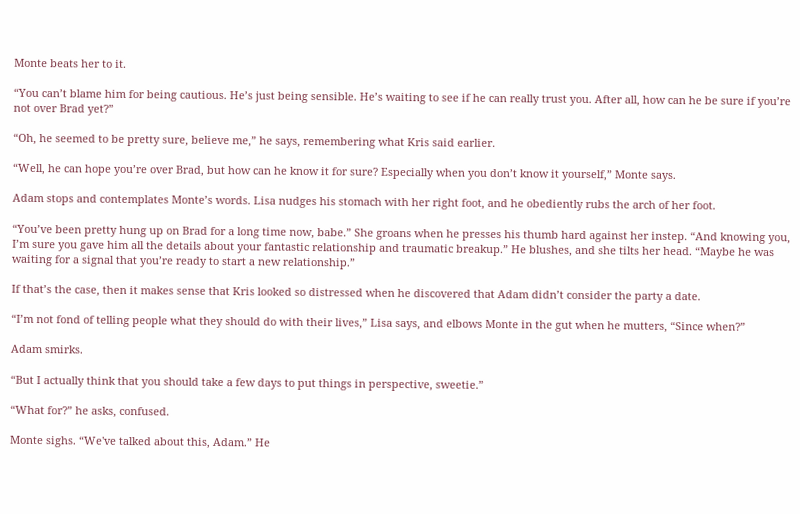Monte beats her to it.

“You can’t blame him for being cautious. He’s just being sensible. He’s waiting to see if he can really trust you. After all, how can he be sure if you’re not over Brad yet?”

“Oh, he seemed to be pretty sure, believe me,” he says, remembering what Kris said earlier.

“Well, he can hope you’re over Brad, but how can he know it for sure? Especially when you don’t know it yourself,” Monte says.

Adam stops and contemplates Monte’s words. Lisa nudges his stomach with her right foot, and he obediently rubs the arch of her foot.

“You’ve been pretty hung up on Brad for a long time now, babe.” She groans when he presses his thumb hard against her instep. “And knowing you, I’m sure you gave him all the details about your fantastic relationship and traumatic breakup.” He blushes, and she tilts her head. “Maybe he was waiting for a signal that you’re ready to start a new relationship.”

If that’s the case, then it makes sense that Kris looked so distressed when he discovered that Adam didn’t consider the party a date.

“I’m not fond of telling people what they should do with their lives,” Lisa says, and elbows Monte in the gut when he mutters, “Since when?”

Adam smirks.

“But I actually think that you should take a few days to put things in perspective, sweetie.”

“What for?” he asks, confused.

Monte sighs. “We've talked about this, Adam.” He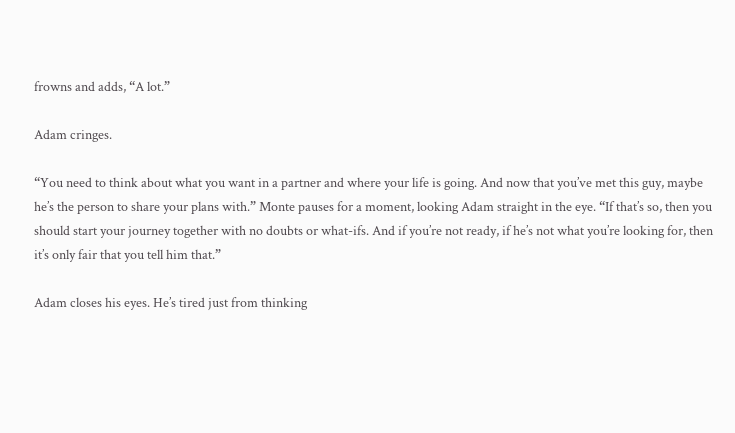frowns and adds, “A lot.”

Adam cringes.

“You need to think about what you want in a partner and where your life is going. And now that you’ve met this guy, maybe he’s the person to share your plans with.” Monte pauses for a moment, looking Adam straight in the eye. “If that’s so, then you should start your journey together with no doubts or what-ifs. And if you’re not ready, if he’s not what you’re looking for, then it’s only fair that you tell him that.”

Adam closes his eyes. He’s tired just from thinking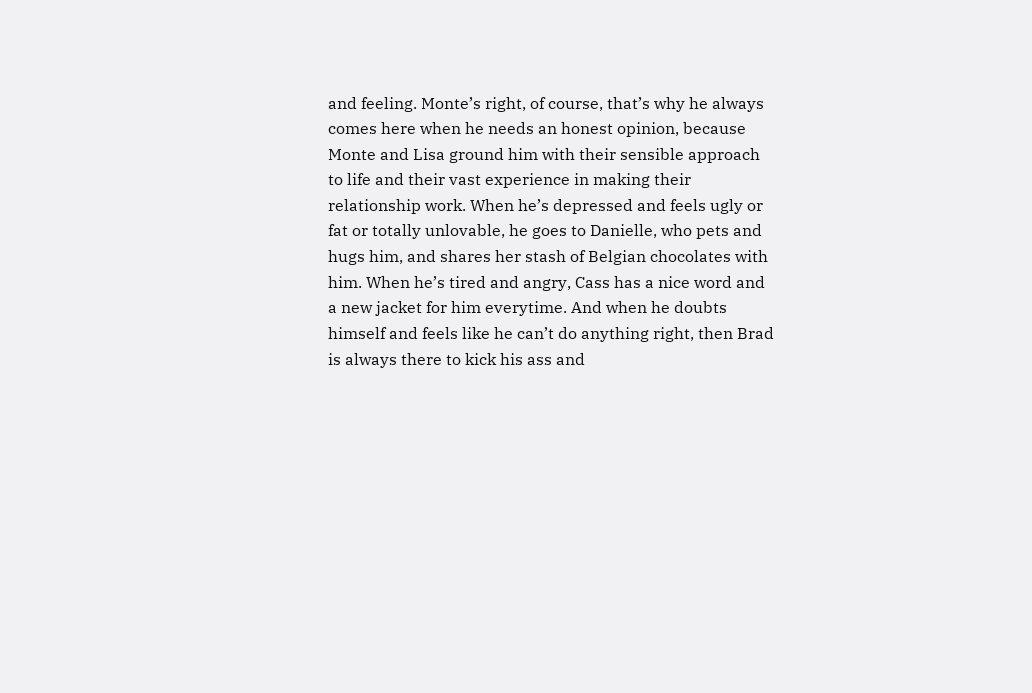and feeling. Monte’s right, of course, that’s why he always comes here when he needs an honest opinion, because Monte and Lisa ground him with their sensible approach to life and their vast experience in making their relationship work. When he’s depressed and feels ugly or fat or totally unlovable, he goes to Danielle, who pets and hugs him, and shares her stash of Belgian chocolates with him. When he’s tired and angry, Cass has a nice word and a new jacket for him everytime. And when he doubts himself and feels like he can’t do anything right, then Brad is always there to kick his ass and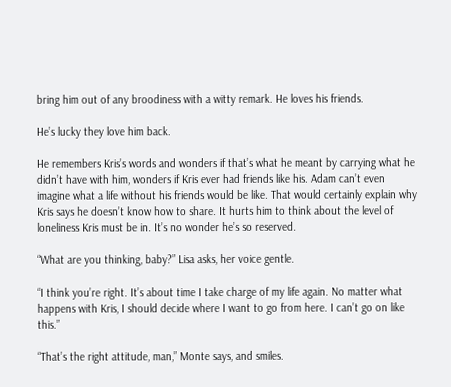bring him out of any broodiness with a witty remark. He loves his friends.

He’s lucky they love him back.

He remembers Kris’s words and wonders if that’s what he meant by carrying what he didn’t have with him, wonders if Kris ever had friends like his. Adam can’t even imagine what a life without his friends would be like. That would certainly explain why Kris says he doesn’t know how to share. It hurts him to think about the level of loneliness Kris must be in. It’s no wonder he’s so reserved.

“What are you thinking, baby?” Lisa asks, her voice gentle.

“I think you’re right. It’s about time I take charge of my life again. No matter what happens with Kris, I should decide where I want to go from here. I can’t go on like this.”

“That’s the right attitude, man,” Monte says, and smiles.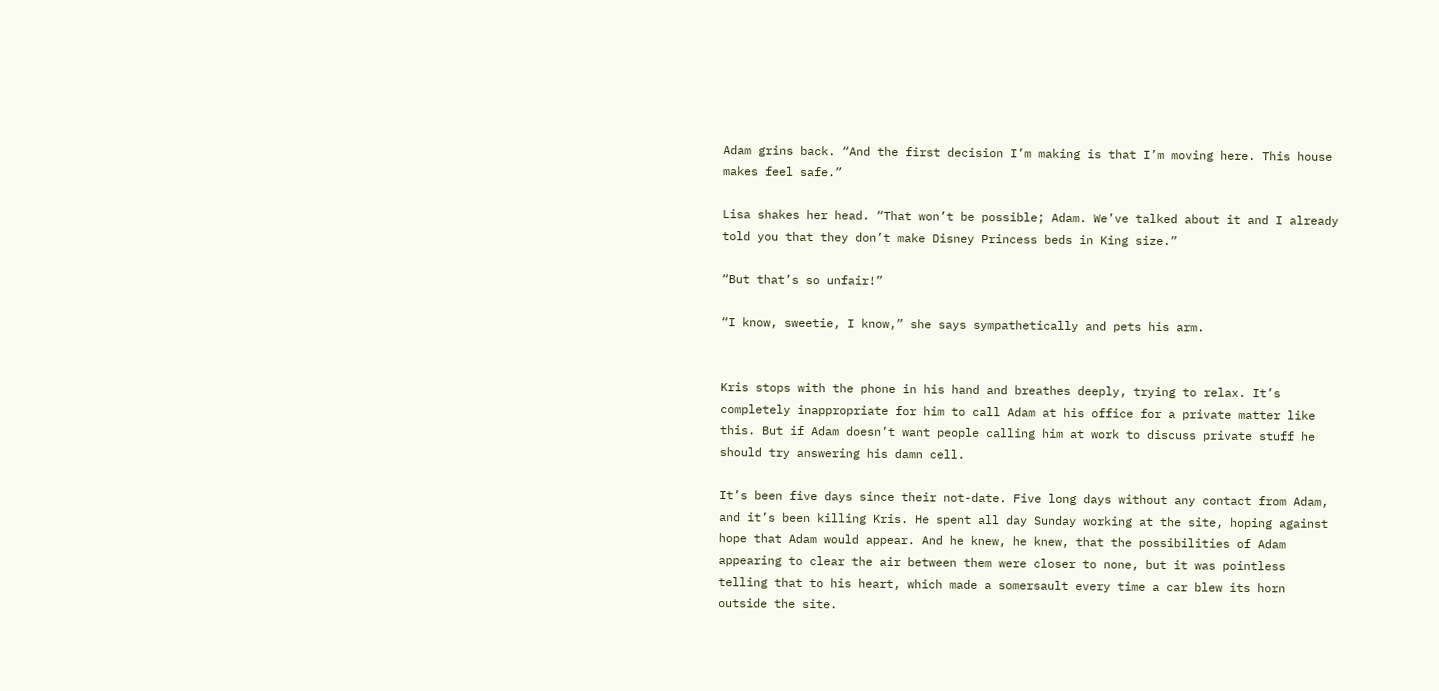Adam grins back. “And the first decision I’m making is that I’m moving here. This house makes feel safe.”

Lisa shakes her head. “That won’t be possible; Adam. We’ve talked about it and I already told you that they don’t make Disney Princess beds in King size.”

“But that’s so unfair!”

“I know, sweetie, I know,” she says sympathetically and pets his arm.


Kris stops with the phone in his hand and breathes deeply, trying to relax. It’s completely inappropriate for him to call Adam at his office for a private matter like this. But if Adam doesn’t want people calling him at work to discuss private stuff he should try answering his damn cell.

It’s been five days since their not-date. Five long days without any contact from Adam, and it’s been killing Kris. He spent all day Sunday working at the site, hoping against hope that Adam would appear. And he knew, he knew, that the possibilities of Adam appearing to clear the air between them were closer to none, but it was pointless telling that to his heart, which made a somersault every time a car blew its horn outside the site.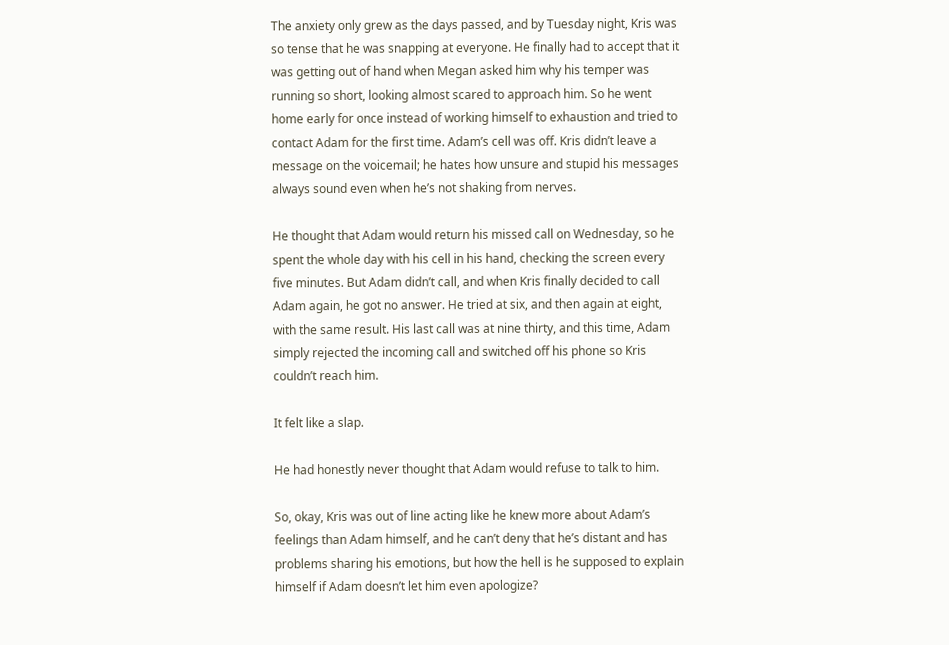The anxiety only grew as the days passed, and by Tuesday night, Kris was so tense that he was snapping at everyone. He finally had to accept that it was getting out of hand when Megan asked him why his temper was running so short, looking almost scared to approach him. So he went home early for once instead of working himself to exhaustion and tried to contact Adam for the first time. Adam’s cell was off. Kris didn’t leave a message on the voicemail; he hates how unsure and stupid his messages always sound even when he’s not shaking from nerves.

He thought that Adam would return his missed call on Wednesday, so he spent the whole day with his cell in his hand, checking the screen every five minutes. But Adam didn’t call, and when Kris finally decided to call Adam again, he got no answer. He tried at six, and then again at eight, with the same result. His last call was at nine thirty, and this time, Adam simply rejected the incoming call and switched off his phone so Kris couldn’t reach him.

It felt like a slap.

He had honestly never thought that Adam would refuse to talk to him.

So, okay, Kris was out of line acting like he knew more about Adam’s feelings than Adam himself, and he can’t deny that he’s distant and has problems sharing his emotions, but how the hell is he supposed to explain himself if Adam doesn’t let him even apologize?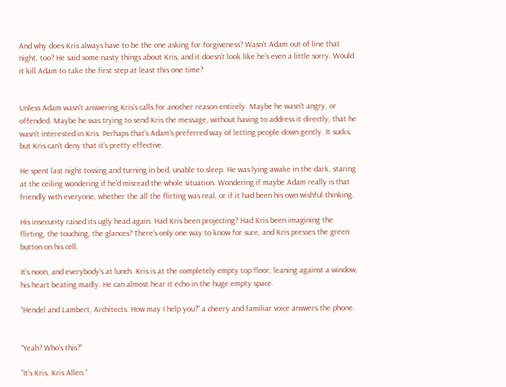And why does Kris always have to be the one asking for forgiveness? Wasn’t Adam out of line that night, too? He said some nasty things about Kris, and it doesn’t look like he’s even a little sorry. Would it kill Adam to take the first step at least this one time?


Unless Adam wasn’t answering Kris’s calls for another reason entirely. Maybe he wasn’t angry, or offended. Maybe he was trying to send Kris the message, without having to address it directly, that he wasn’t interested in Kris. Perhaps that’s Adam’s preferred way of letting people down gently. It sucks, but Kris can’t deny that it’s pretty effective.

He spent last night tossing and turning in bed, unable to sleep. He was lying awake in the dark, staring at the ceiling wondering if he’d misread the whole situation. Wondering if maybe Adam really is that friendly with everyone, whether the all the flirting was real, or if it had been his own wishful thinking.

His insecurity raised its ugly head again. Had Kris been projecting? Had Kris been imagining the flirting, the touching, the glances? There’s only one way to know for sure, and Kris presses the green button on his cell.

It’s noon, and everybody’s at lunch. Kris is at the completely empty top floor, leaning against a window, his heart beating madly. He can almost hear it echo in the huge empty space.

“Hendel and Lambert, Architects. How may I help you?” a cheery and familiar voice answers the phone.


“Yeah? Who’s this?”

“It’s Kris, Kris Allen.”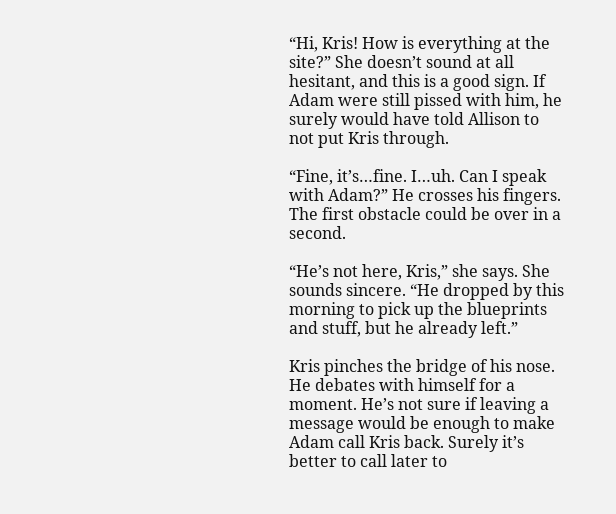“Hi, Kris! How is everything at the site?” She doesn’t sound at all hesitant, and this is a good sign. If Adam were still pissed with him, he surely would have told Allison to not put Kris through.

“Fine, it’s…fine. I…uh. Can I speak with Adam?” He crosses his fingers. The first obstacle could be over in a second.

“He’s not here, Kris,” she says. She sounds sincere. “He dropped by this morning to pick up the blueprints and stuff, but he already left.”

Kris pinches the bridge of his nose. He debates with himself for a moment. He’s not sure if leaving a message would be enough to make Adam call Kris back. Surely it’s better to call later to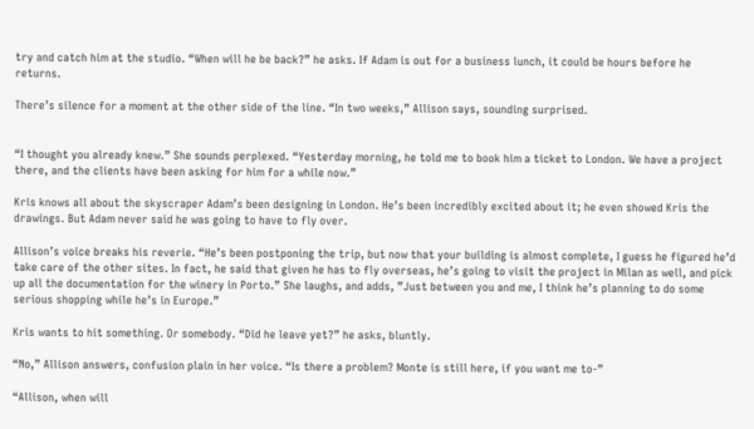try and catch him at the studio. “When will he be back?” he asks. If Adam is out for a business lunch, it could be hours before he returns.

There’s silence for a moment at the other side of the line. “In two weeks,” Allison says, sounding surprised.


“I thought you already knew.” She sounds perplexed. “Yesterday morning, he told me to book him a ticket to London. We have a project there, and the clients have been asking for him for a while now.”

Kris knows all about the skyscraper Adam’s been designing in London. He’s been incredibly excited about it; he even showed Kris the drawings. But Adam never said he was going to have to fly over.

Allison’s voice breaks his reverie. “He’s been postponing the trip, but now that your building is almost complete, I guess he figured he’d take care of the other sites. In fact, he said that given he has to fly overseas, he’s going to visit the project in Milan as well, and pick up all the documentation for the winery in Porto.” She laughs, and adds, ”Just between you and me, I think he’s planning to do some serious shopping while he’s in Europe.”

Kris wants to hit something. Or somebody. “Did he leave yet?” he asks, bluntly.

“No,” Allison answers, confusion plain in her voice. “Is there a problem? Monte is still here, if you want me to-”

“Allison, when will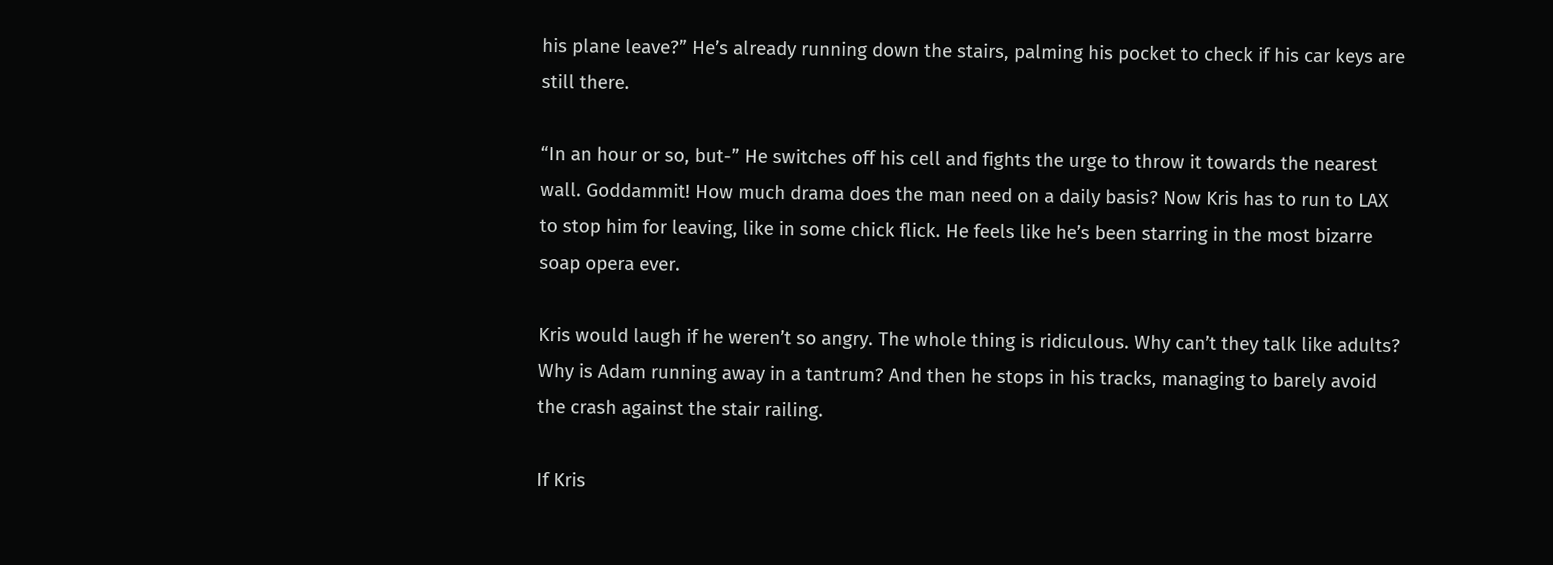his plane leave?” He’s already running down the stairs, palming his pocket to check if his car keys are still there.

“In an hour or so, but-” He switches off his cell and fights the urge to throw it towards the nearest wall. Goddammit! How much drama does the man need on a daily basis? Now Kris has to run to LAX to stop him for leaving, like in some chick flick. He feels like he’s been starring in the most bizarre soap opera ever.

Kris would laugh if he weren’t so angry. The whole thing is ridiculous. Why can’t they talk like adults? Why is Adam running away in a tantrum? And then he stops in his tracks, managing to barely avoid the crash against the stair railing.

If Kris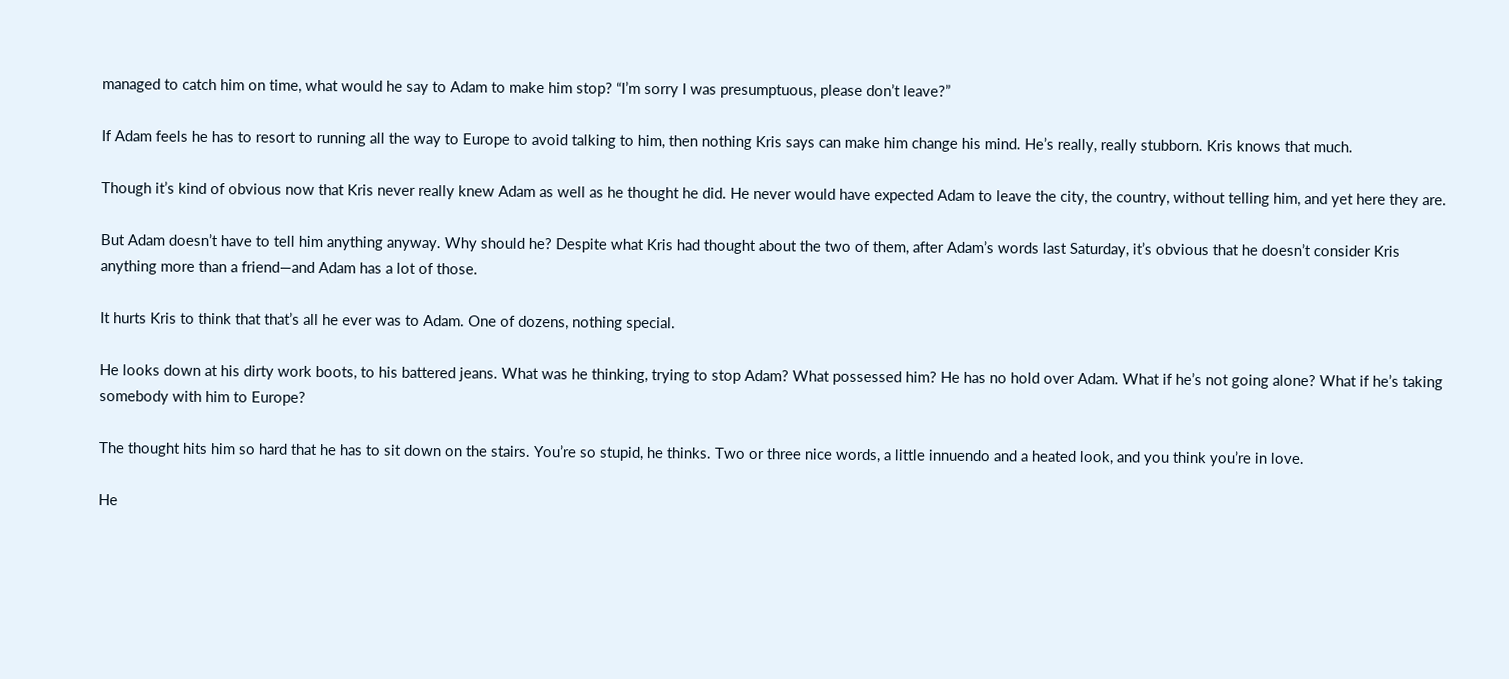managed to catch him on time, what would he say to Adam to make him stop? “I’m sorry I was presumptuous, please don’t leave?”

If Adam feels he has to resort to running all the way to Europe to avoid talking to him, then nothing Kris says can make him change his mind. He’s really, really stubborn. Kris knows that much.

Though it’s kind of obvious now that Kris never really knew Adam as well as he thought he did. He never would have expected Adam to leave the city, the country, without telling him, and yet here they are.

But Adam doesn’t have to tell him anything anyway. Why should he? Despite what Kris had thought about the two of them, after Adam’s words last Saturday, it’s obvious that he doesn’t consider Kris anything more than a friend—and Adam has a lot of those.

It hurts Kris to think that that’s all he ever was to Adam. One of dozens, nothing special.

He looks down at his dirty work boots, to his battered jeans. What was he thinking, trying to stop Adam? What possessed him? He has no hold over Adam. What if he’s not going alone? What if he’s taking somebody with him to Europe?

The thought hits him so hard that he has to sit down on the stairs. You’re so stupid, he thinks. Two or three nice words, a little innuendo and a heated look, and you think you’re in love.

He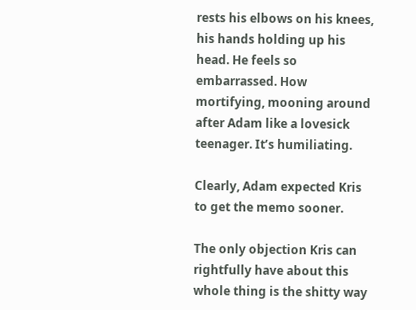rests his elbows on his knees, his hands holding up his head. He feels so embarrassed. How mortifying, mooning around after Adam like a lovesick teenager. It’s humiliating.

Clearly, Adam expected Kris to get the memo sooner.

The only objection Kris can rightfully have about this whole thing is the shitty way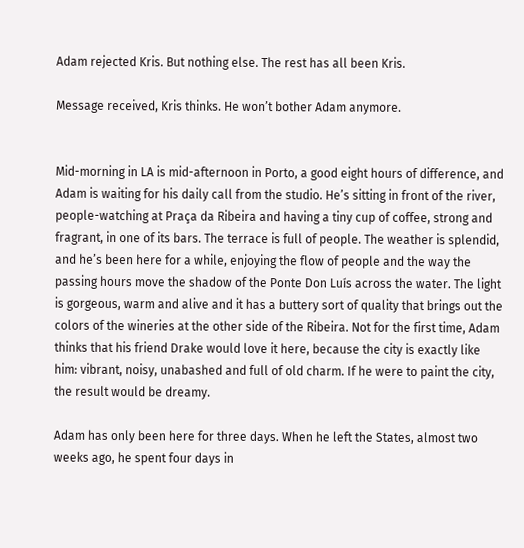Adam rejected Kris. But nothing else. The rest has all been Kris.

Message received, Kris thinks. He won’t bother Adam anymore.


Mid-morning in LA is mid-afternoon in Porto, a good eight hours of difference, and Adam is waiting for his daily call from the studio. He’s sitting in front of the river, people-watching at Praça da Ribeira and having a tiny cup of coffee, strong and fragrant, in one of its bars. The terrace is full of people. The weather is splendid, and he’s been here for a while, enjoying the flow of people and the way the passing hours move the shadow of the Ponte Don Luís across the water. The light is gorgeous, warm and alive and it has a buttery sort of quality that brings out the colors of the wineries at the other side of the Ribeira. Not for the first time, Adam thinks that his friend Drake would love it here, because the city is exactly like him: vibrant, noisy, unabashed and full of old charm. If he were to paint the city, the result would be dreamy.

Adam has only been here for three days. When he left the States, almost two weeks ago, he spent four days in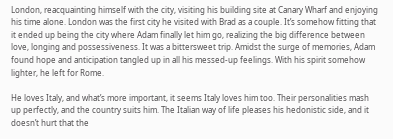London, reacquainting himself with the city, visiting his building site at Canary Wharf and enjoying his time alone. London was the first city he visited with Brad as a couple. It’s somehow fitting that it ended up being the city where Adam finally let him go, realizing the big difference between love, longing and possessiveness. It was a bittersweet trip. Amidst the surge of memories, Adam found hope and anticipation tangled up in all his messed-up feelings. With his spirit somehow lighter, he left for Rome.

He loves Italy, and what’s more important, it seems Italy loves him too. Their personalities mash up perfectly, and the country suits him. The Italian way of life pleases his hedonistic side, and it doesn’t hurt that the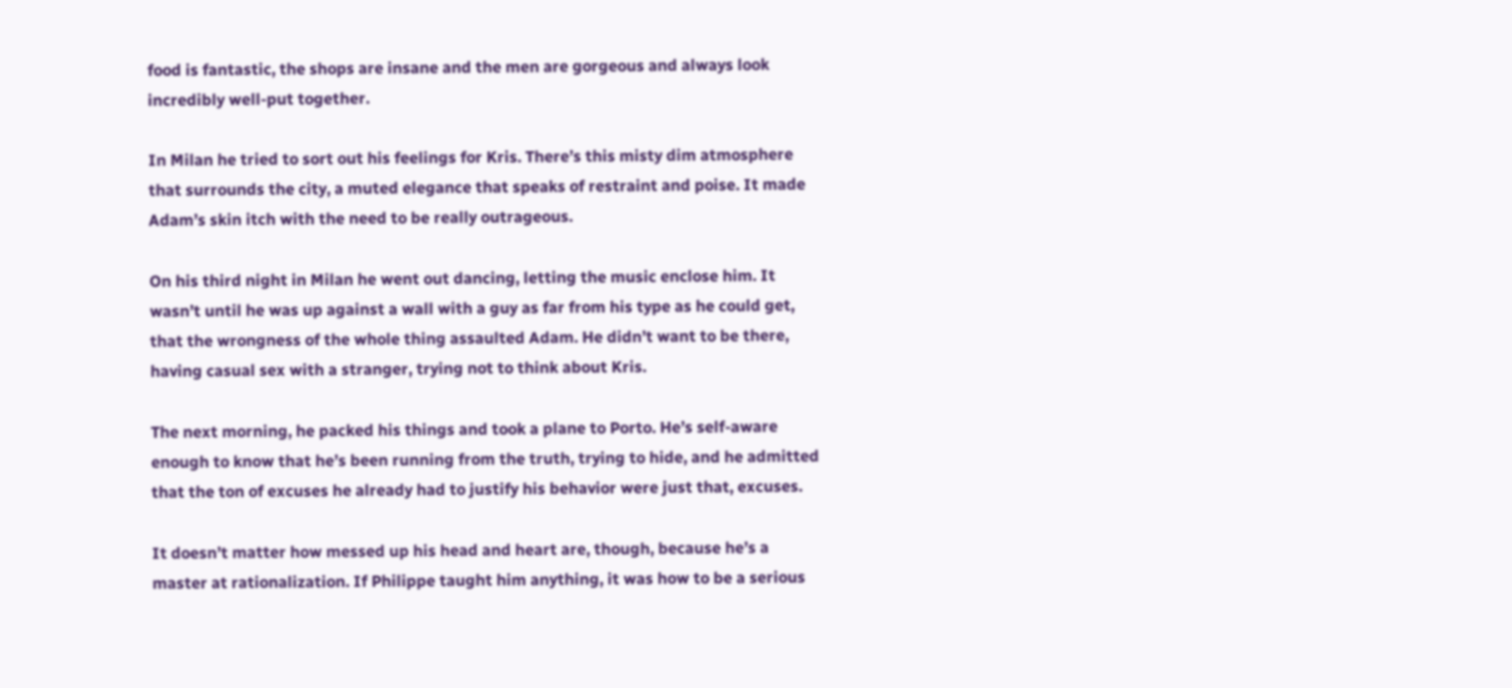food is fantastic, the shops are insane and the men are gorgeous and always look incredibly well-put together.

In Milan he tried to sort out his feelings for Kris. There’s this misty dim atmosphere that surrounds the city, a muted elegance that speaks of restraint and poise. It made Adam’s skin itch with the need to be really outrageous.

On his third night in Milan he went out dancing, letting the music enclose him. It wasn’t until he was up against a wall with a guy as far from his type as he could get, that the wrongness of the whole thing assaulted Adam. He didn’t want to be there, having casual sex with a stranger, trying not to think about Kris.

The next morning, he packed his things and took a plane to Porto. He’s self-aware enough to know that he’s been running from the truth, trying to hide, and he admitted that the ton of excuses he already had to justify his behavior were just that, excuses.

It doesn’t matter how messed up his head and heart are, though, because he’s a master at rationalization. If Philippe taught him anything, it was how to be a serious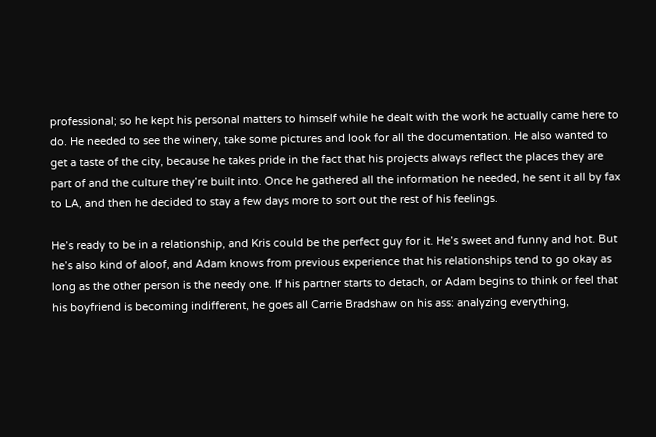professional; so he kept his personal matters to himself while he dealt with the work he actually came here to do. He needed to see the winery, take some pictures and look for all the documentation. He also wanted to get a taste of the city, because he takes pride in the fact that his projects always reflect the places they are part of and the culture they’re built into. Once he gathered all the information he needed, he sent it all by fax to LA, and then he decided to stay a few days more to sort out the rest of his feelings.

He’s ready to be in a relationship, and Kris could be the perfect guy for it. He’s sweet and funny and hot. But he’s also kind of aloof, and Adam knows from previous experience that his relationships tend to go okay as long as the other person is the needy one. If his partner starts to detach, or Adam begins to think or feel that his boyfriend is becoming indifferent, he goes all Carrie Bradshaw on his ass: analyzing everything,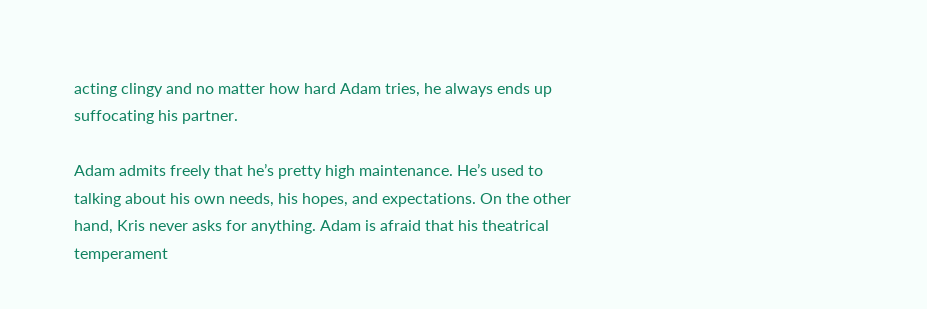acting clingy and no matter how hard Adam tries, he always ends up suffocating his partner.

Adam admits freely that he’s pretty high maintenance. He’s used to talking about his own needs, his hopes, and expectations. On the other hand, Kris never asks for anything. Adam is afraid that his theatrical temperament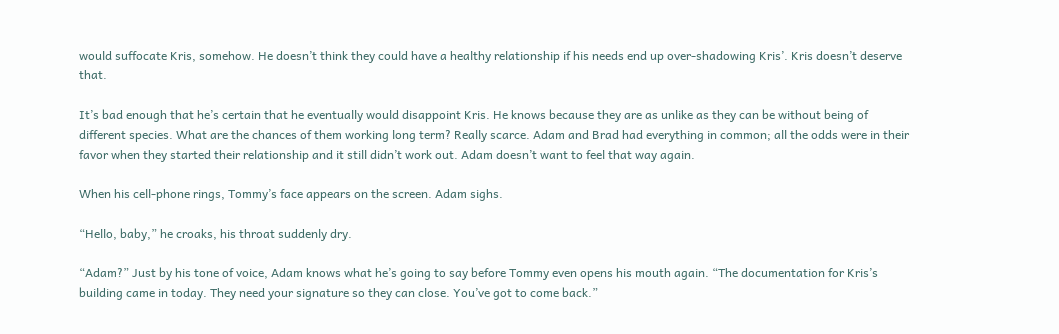would suffocate Kris, somehow. He doesn’t think they could have a healthy relationship if his needs end up over-shadowing Kris’. Kris doesn’t deserve that.

It’s bad enough that he’s certain that he eventually would disappoint Kris. He knows because they are as unlike as they can be without being of different species. What are the chances of them working long term? Really scarce. Adam and Brad had everything in common; all the odds were in their favor when they started their relationship and it still didn’t work out. Adam doesn’t want to feel that way again.

When his cell-phone rings, Tommy’s face appears on the screen. Adam sighs.

“Hello, baby,” he croaks, his throat suddenly dry.

“Adam?” Just by his tone of voice, Adam knows what he’s going to say before Tommy even opens his mouth again. “The documentation for Kris’s building came in today. They need your signature so they can close. You’ve got to come back.”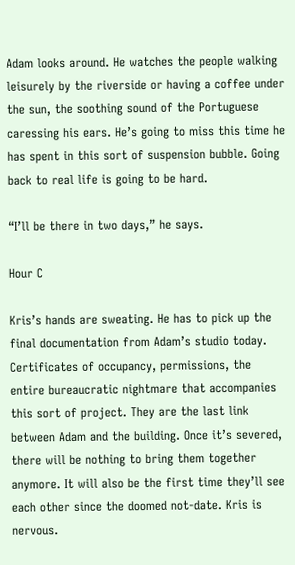Adam looks around. He watches the people walking leisurely by the riverside or having a coffee under the sun, the soothing sound of the Portuguese caressing his ears. He’s going to miss this time he has spent in this sort of suspension bubble. Going back to real life is going to be hard.

“I’ll be there in two days,” he says.

Hour C

Kris’s hands are sweating. He has to pick up the final documentation from Adam’s studio today. Certificates of occupancy, permissions, the entire bureaucratic nightmare that accompanies this sort of project. They are the last link between Adam and the building. Once it’s severed, there will be nothing to bring them together anymore. It will also be the first time they’ll see each other since the doomed not-date. Kris is nervous.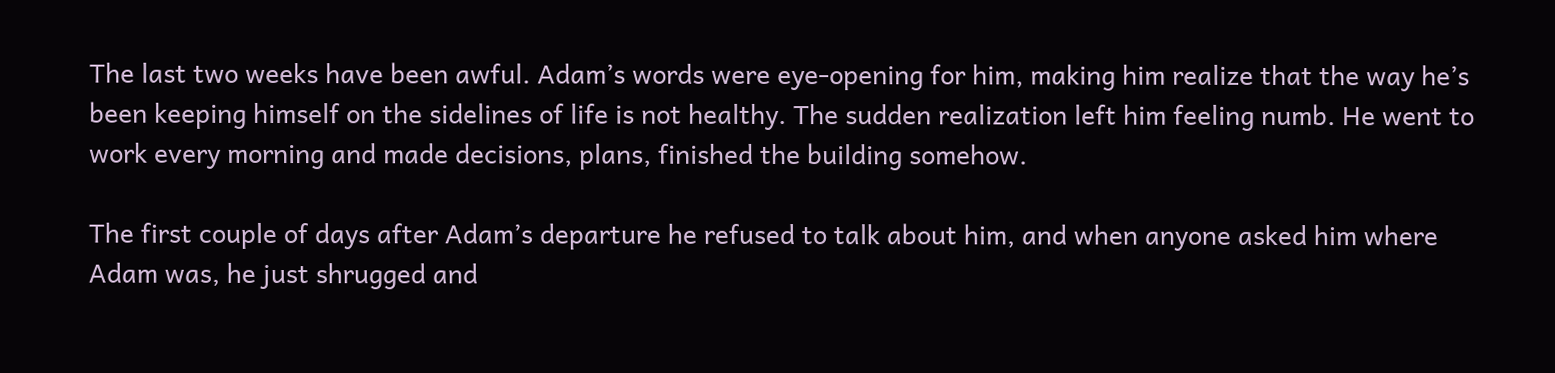The last two weeks have been awful. Adam’s words were eye-opening for him, making him realize that the way he’s been keeping himself on the sidelines of life is not healthy. The sudden realization left him feeling numb. He went to work every morning and made decisions, plans, finished the building somehow.

The first couple of days after Adam’s departure he refused to talk about him, and when anyone asked him where Adam was, he just shrugged and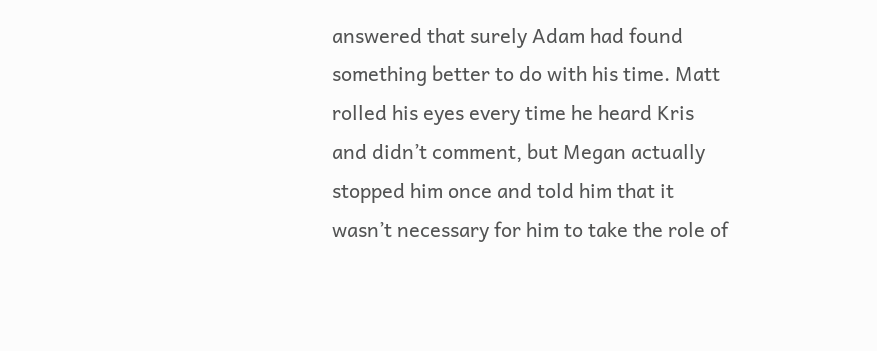answered that surely Adam had found something better to do with his time. Matt rolled his eyes every time he heard Kris and didn’t comment, but Megan actually stopped him once and told him that it wasn’t necessary for him to take the role of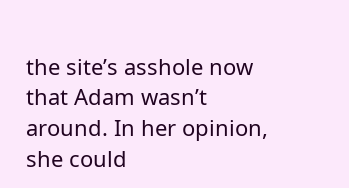the site’s asshole now that Adam wasn’t around. In her opinion, she could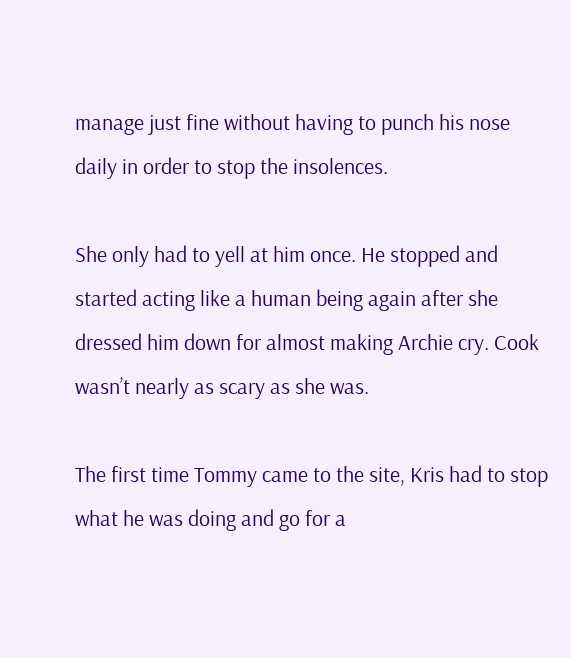manage just fine without having to punch his nose daily in order to stop the insolences.

She only had to yell at him once. He stopped and started acting like a human being again after she dressed him down for almost making Archie cry. Cook wasn’t nearly as scary as she was.

The first time Tommy came to the site, Kris had to stop what he was doing and go for a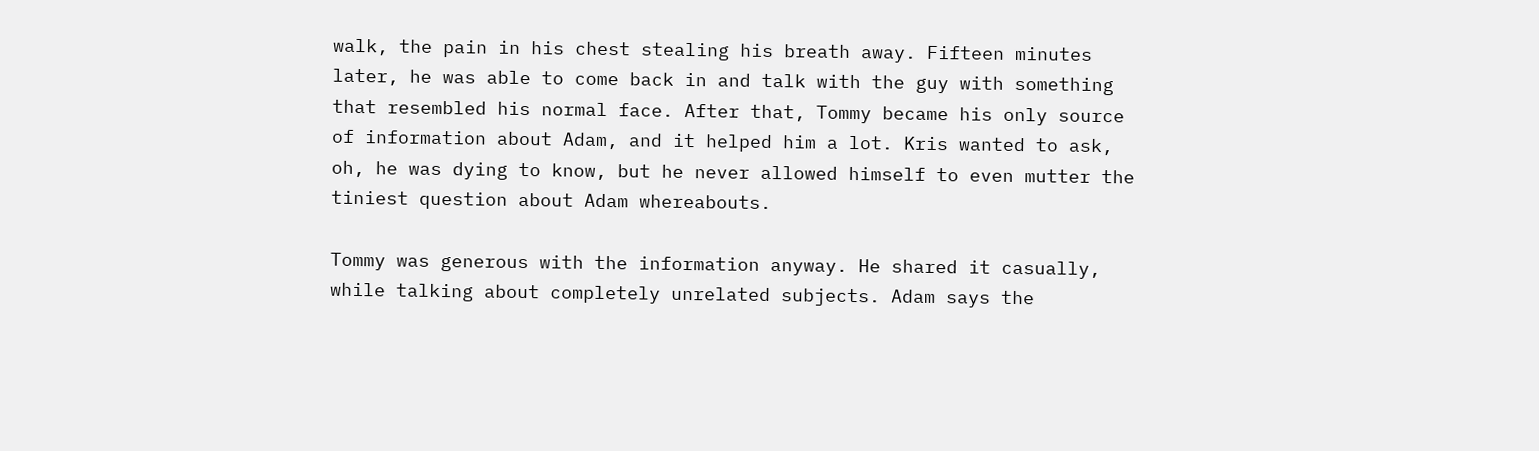walk, the pain in his chest stealing his breath away. Fifteen minutes later, he was able to come back in and talk with the guy with something that resembled his normal face. After that, Tommy became his only source of information about Adam, and it helped him a lot. Kris wanted to ask, oh, he was dying to know, but he never allowed himself to even mutter the tiniest question about Adam whereabouts.

Tommy was generous with the information anyway. He shared it casually, while talking about completely unrelated subjects. Adam says the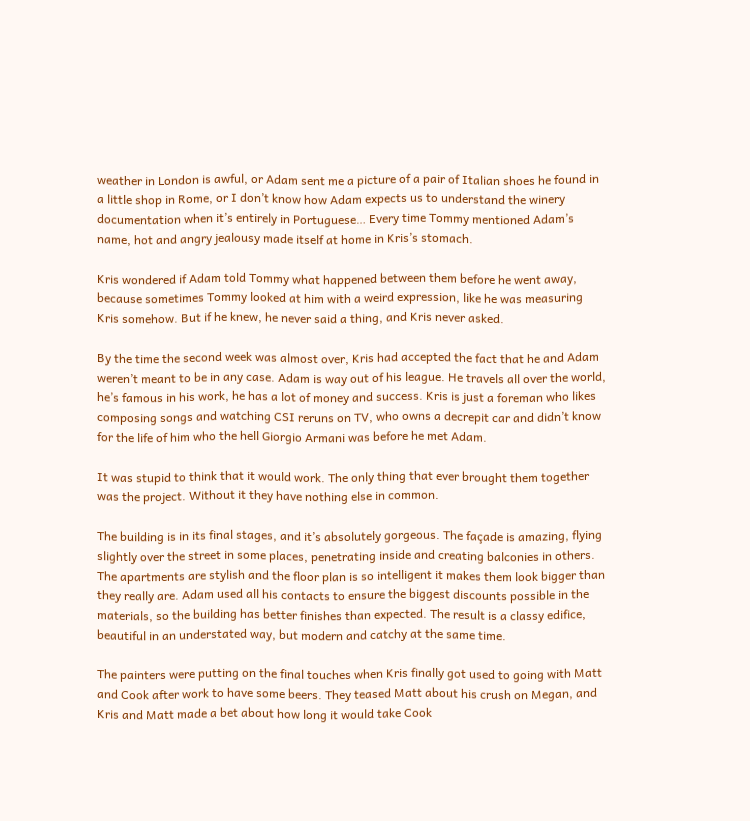weather in London is awful, or Adam sent me a picture of a pair of Italian shoes he found in a little shop in Rome, or I don’t know how Adam expects us to understand the winery documentation when it’s entirely in Portuguese… Every time Tommy mentioned Adam’s name, hot and angry jealousy made itself at home in Kris’s stomach.

Kris wondered if Adam told Tommy what happened between them before he went away, because sometimes Tommy looked at him with a weird expression, like he was measuring Kris somehow. But if he knew, he never said a thing, and Kris never asked.

By the time the second week was almost over, Kris had accepted the fact that he and Adam weren’t meant to be in any case. Adam is way out of his league. He travels all over the world, he’s famous in his work, he has a lot of money and success. Kris is just a foreman who likes composing songs and watching CSI reruns on TV, who owns a decrepit car and didn’t know for the life of him who the hell Giorgio Armani was before he met Adam.

It was stupid to think that it would work. The only thing that ever brought them together was the project. Without it they have nothing else in common.

The building is in its final stages, and it’s absolutely gorgeous. The façade is amazing, flying slightly over the street in some places, penetrating inside and creating balconies in others. The apartments are stylish and the floor plan is so intelligent it makes them look bigger than they really are. Adam used all his contacts to ensure the biggest discounts possible in the materials, so the building has better finishes than expected. The result is a classy edifice, beautiful in an understated way, but modern and catchy at the same time.

The painters were putting on the final touches when Kris finally got used to going with Matt and Cook after work to have some beers. They teased Matt about his crush on Megan, and Kris and Matt made a bet about how long it would take Cook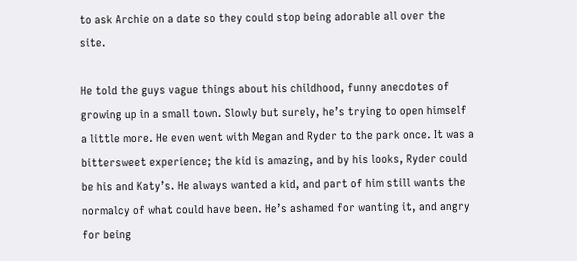to ask Archie on a date so they could stop being adorable all over the site.

He told the guys vague things about his childhood, funny anecdotes of growing up in a small town. Slowly but surely, he’s trying to open himself a little more. He even went with Megan and Ryder to the park once. It was a bittersweet experience; the kid is amazing, and by his looks, Ryder could be his and Katy’s. He always wanted a kid, and part of him still wants the normalcy of what could have been. He’s ashamed for wanting it, and angry for being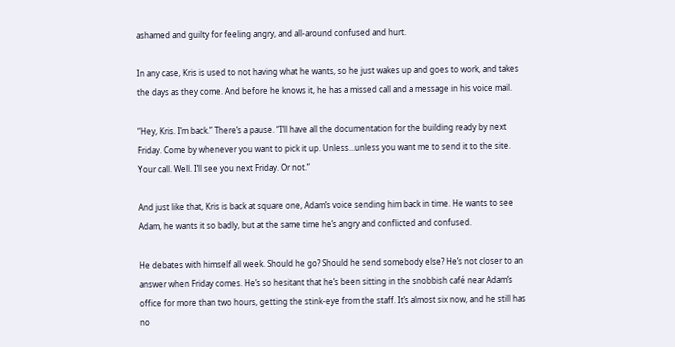ashamed and guilty for feeling angry, and all-around confused and hurt.

In any case, Kris is used to not having what he wants, so he just wakes up and goes to work, and takes the days as they come. And before he knows it, he has a missed call and a message in his voice mail.

“Hey, Kris. I’m back.” There’s a pause. “I’ll have all the documentation for the building ready by next Friday. Come by whenever you want to pick it up. Unless…unless you want me to send it to the site. Your call. Well. I’ll see you next Friday. Or not.”

And just like that, Kris is back at square one, Adam’s voice sending him back in time. He wants to see Adam, he wants it so badly, but at the same time he’s angry and conflicted and confused.

He debates with himself all week. Should he go? Should he send somebody else? He’s not closer to an answer when Friday comes. He’s so hesitant that he’s been sitting in the snobbish café near Adam’s office for more than two hours, getting the stink-eye from the staff. It’s almost six now, and he still has no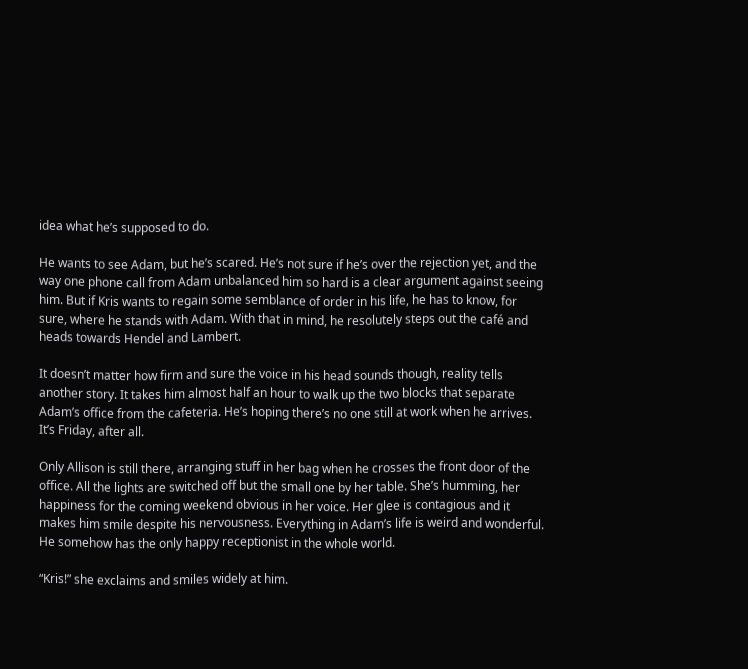idea what he’s supposed to do.

He wants to see Adam, but he’s scared. He’s not sure if he’s over the rejection yet, and the way one phone call from Adam unbalanced him so hard is a clear argument against seeing him. But if Kris wants to regain some semblance of order in his life, he has to know, for sure, where he stands with Adam. With that in mind, he resolutely steps out the café and heads towards Hendel and Lambert.

It doesn’t matter how firm and sure the voice in his head sounds though, reality tells another story. It takes him almost half an hour to walk up the two blocks that separate Adam’s office from the cafeteria. He’s hoping there’s no one still at work when he arrives. It’s Friday, after all.

Only Allison is still there, arranging stuff in her bag when he crosses the front door of the office. All the lights are switched off but the small one by her table. She’s humming, her happiness for the coming weekend obvious in her voice. Her glee is contagious and it makes him smile despite his nervousness. Everything in Adam’s life is weird and wonderful. He somehow has the only happy receptionist in the whole world.

“Kris!” she exclaims and smiles widely at him.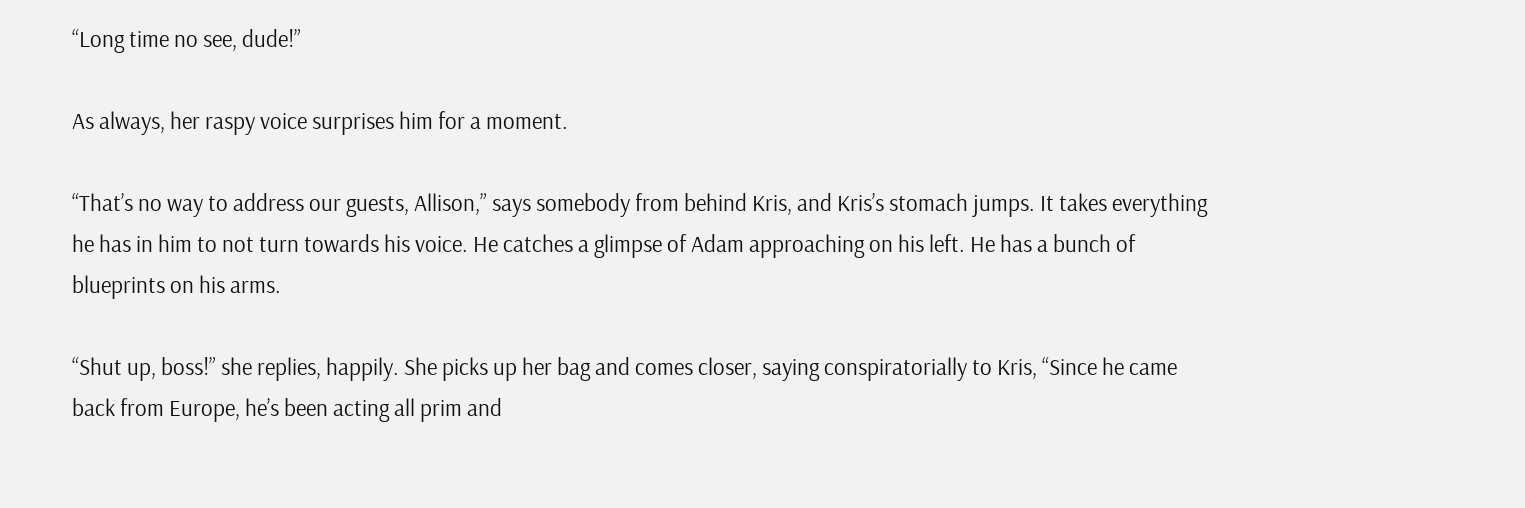“Long time no see, dude!”

As always, her raspy voice surprises him for a moment.

“That’s no way to address our guests, Allison,” says somebody from behind Kris, and Kris’s stomach jumps. It takes everything he has in him to not turn towards his voice. He catches a glimpse of Adam approaching on his left. He has a bunch of blueprints on his arms.

“Shut up, boss!” she replies, happily. She picks up her bag and comes closer, saying conspiratorially to Kris, “Since he came back from Europe, he’s been acting all prim and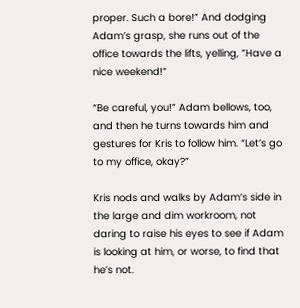proper. Such a bore!” And dodging Adam’s grasp, she runs out of the office towards the lifts, yelling, ”Have a nice weekend!”

“Be careful, you!” Adam bellows, too, and then he turns towards him and gestures for Kris to follow him. “Let’s go to my office, okay?”

Kris nods and walks by Adam’s side in the large and dim workroom, not daring to raise his eyes to see if Adam is looking at him, or worse, to find that he’s not.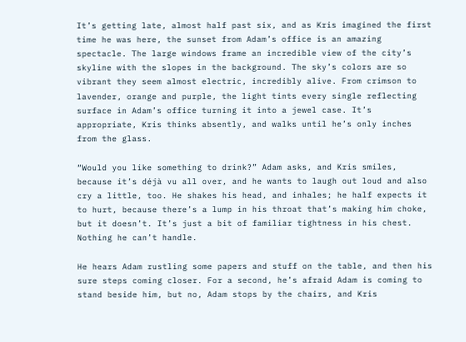It’s getting late, almost half past six, and as Kris imagined the first time he was here, the sunset from Adam’s office is an amazing spectacle. The large windows frame an incredible view of the city’s skyline with the slopes in the background. The sky’s colors are so vibrant they seem almost electric, incredibly alive. From crimson to lavender, orange and purple, the light tints every single reflecting surface in Adam’s office turning it into a jewel case. It’s appropriate, Kris thinks absently, and walks until he’s only inches from the glass.

“Would you like something to drink?” Adam asks, and Kris smiles, because it’s déjà vu all over, and he wants to laugh out loud and also cry a little, too. He shakes his head, and inhales; he half expects it to hurt, because there’s a lump in his throat that’s making him choke, but it doesn’t. It’s just a bit of familiar tightness in his chest. Nothing he can’t handle.

He hears Adam rustling some papers and stuff on the table, and then his sure steps coming closer. For a second, he’s afraid Adam is coming to stand beside him, but no, Adam stops by the chairs, and Kris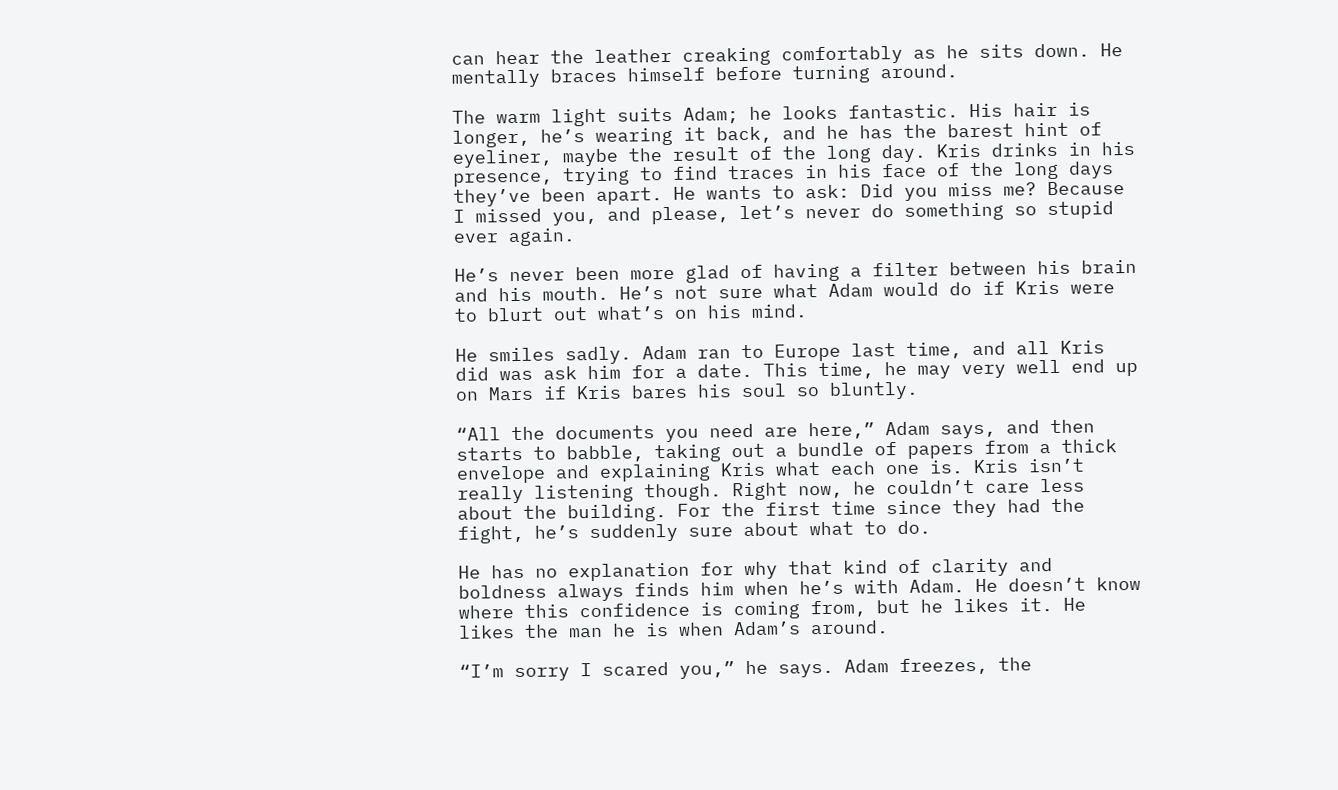can hear the leather creaking comfortably as he sits down. He mentally braces himself before turning around.

The warm light suits Adam; he looks fantastic. His hair is longer, he’s wearing it back, and he has the barest hint of eyeliner, maybe the result of the long day. Kris drinks in his presence, trying to find traces in his face of the long days they’ve been apart. He wants to ask: Did you miss me? Because I missed you, and please, let’s never do something so stupid ever again.

He’s never been more glad of having a filter between his brain and his mouth. He’s not sure what Adam would do if Kris were to blurt out what’s on his mind.

He smiles sadly. Adam ran to Europe last time, and all Kris did was ask him for a date. This time, he may very well end up on Mars if Kris bares his soul so bluntly.

“All the documents you need are here,” Adam says, and then starts to babble, taking out a bundle of papers from a thick envelope and explaining Kris what each one is. Kris isn’t really listening though. Right now, he couldn’t care less about the building. For the first time since they had the fight, he’s suddenly sure about what to do.

He has no explanation for why that kind of clarity and boldness always finds him when he’s with Adam. He doesn’t know where this confidence is coming from, but he likes it. He likes the man he is when Adam’s around.

“I’m sorry I scared you,” he says. Adam freezes, the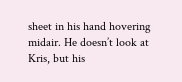sheet in his hand hovering midair. He doesn’t look at Kris, but his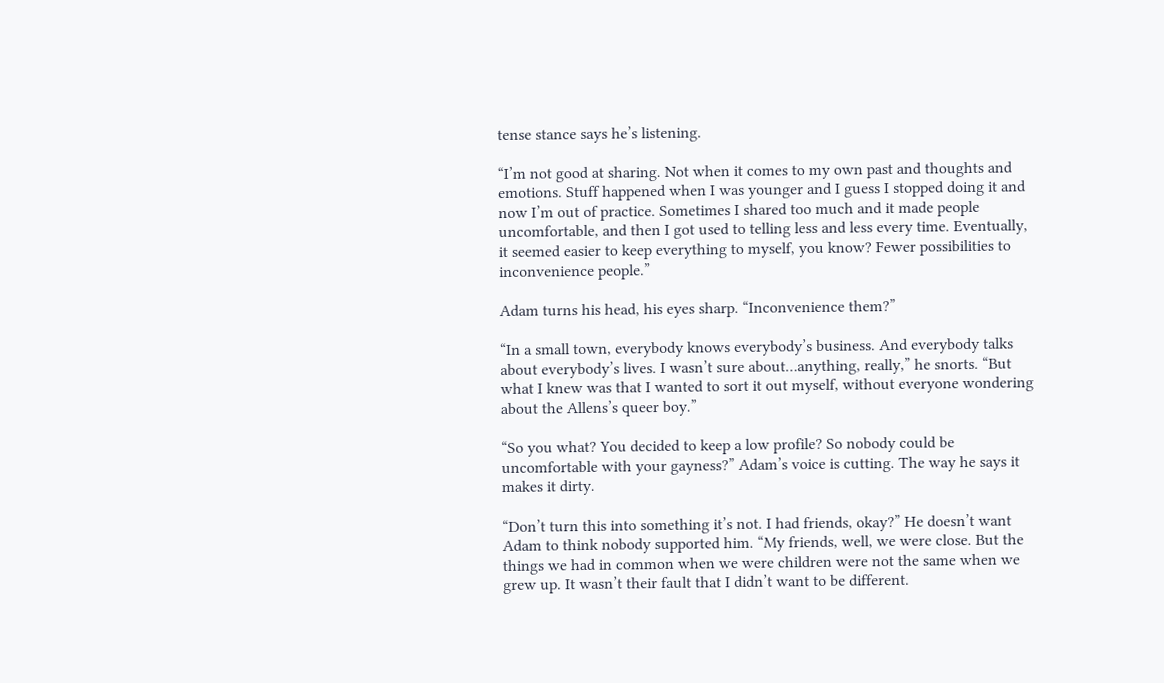tense stance says he’s listening.

“I’m not good at sharing. Not when it comes to my own past and thoughts and emotions. Stuff happened when I was younger and I guess I stopped doing it and now I’m out of practice. Sometimes I shared too much and it made people uncomfortable, and then I got used to telling less and less every time. Eventually, it seemed easier to keep everything to myself, you know? Fewer possibilities to inconvenience people.”

Adam turns his head, his eyes sharp. “Inconvenience them?”

“In a small town, everybody knows everybody’s business. And everybody talks about everybody’s lives. I wasn’t sure about…anything, really,” he snorts. “But what I knew was that I wanted to sort it out myself, without everyone wondering about the Allens’s queer boy.”

“So you what? You decided to keep a low profile? So nobody could be uncomfortable with your gayness?” Adam’s voice is cutting. The way he says it makes it dirty.

“Don’t turn this into something it’s not. I had friends, okay?” He doesn’t want Adam to think nobody supported him. “My friends, well, we were close. But the things we had in common when we were children were not the same when we grew up. It wasn’t their fault that I didn’t want to be different.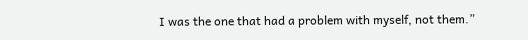I was the one that had a problem with myself, not them.”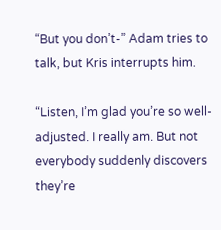“But you don’t-” Adam tries to talk, but Kris interrupts him.

“Listen, I’m glad you’re so well-adjusted. I really am. But not everybody suddenly discovers they’re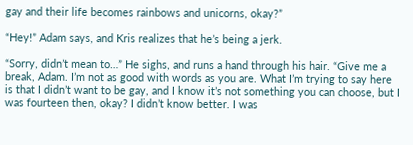gay and their life becomes rainbows and unicorns, okay?”

“Hey!” Adam says, and Kris realizes that he’s being a jerk.

“Sorry, didn’t mean to…” He sighs, and runs a hand through his hair. “Give me a break, Adam. I’m not as good with words as you are. What I’m trying to say here is that I didn’t want to be gay, and I know it’s not something you can choose, but I was fourteen then, okay? I didn’t know better. I was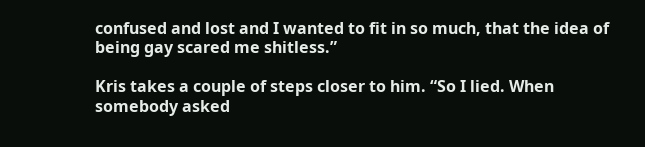confused and lost and I wanted to fit in so much, that the idea of being gay scared me shitless.”

Kris takes a couple of steps closer to him. “So I lied. When somebody asked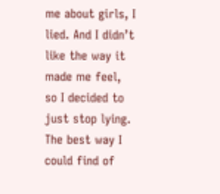me about girls, I lied. And I didn’t like the way it made me feel, so I decided to just stop lying. The best way I could find of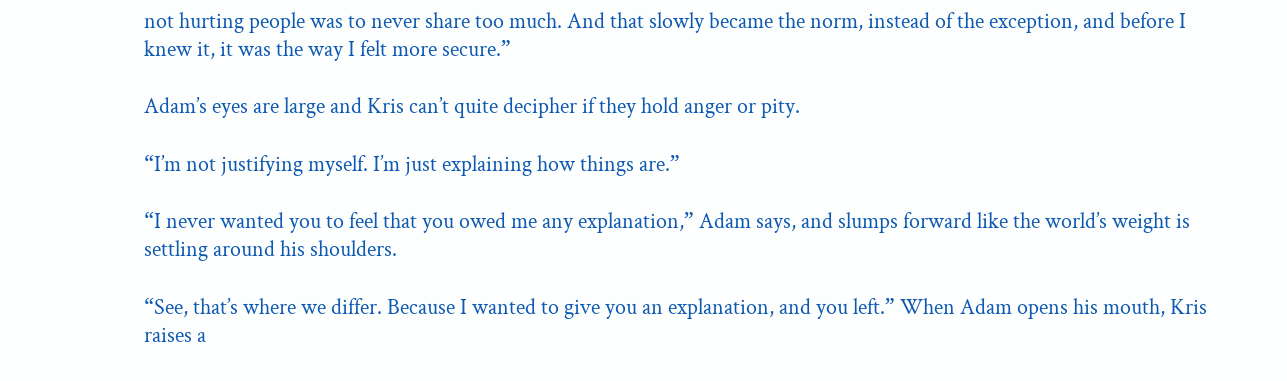not hurting people was to never share too much. And that slowly became the norm, instead of the exception, and before I knew it, it was the way I felt more secure.”

Adam’s eyes are large and Kris can’t quite decipher if they hold anger or pity.

“I’m not justifying myself. I’m just explaining how things are.”

“I never wanted you to feel that you owed me any explanation,” Adam says, and slumps forward like the world’s weight is settling around his shoulders.

“See, that’s where we differ. Because I wanted to give you an explanation, and you left.” When Adam opens his mouth, Kris raises a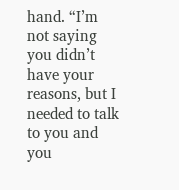hand. “I’m not saying you didn’t have your reasons, but I needed to talk to you and you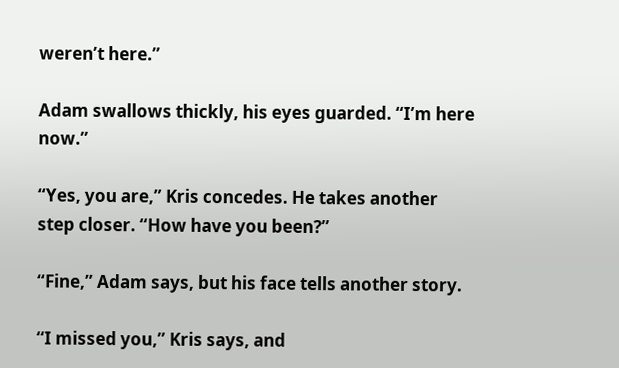weren’t here.”

Adam swallows thickly, his eyes guarded. “I’m here now.”

“Yes, you are,” Kris concedes. He takes another step closer. “How have you been?”

“Fine,” Adam says, but his face tells another story.

“I missed you,” Kris says, and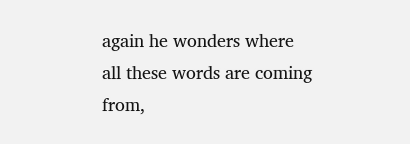again he wonders where all these words are coming from,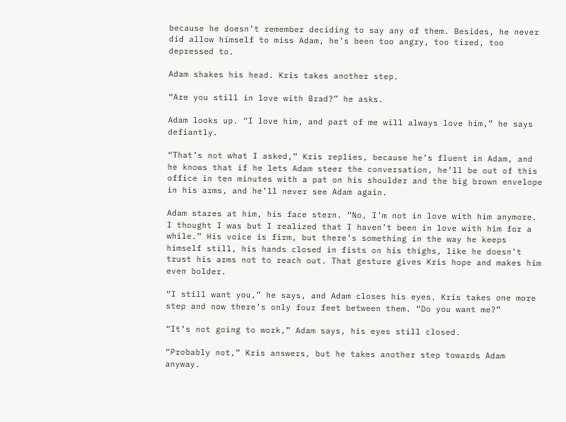because he doesn’t remember deciding to say any of them. Besides, he never did allow himself to miss Adam, he’s been too angry, too tired, too depressed to.

Adam shakes his head. Kris takes another step.

“Are you still in love with Brad?” he asks.

Adam looks up. “I love him, and part of me will always love him,” he says defiantly.

“That’s not what I asked,” Kris replies, because he’s fluent in Adam, and he knows that if he lets Adam steer the conversation, he’ll be out of this office in ten minutes with a pat on his shoulder and the big brown envelope in his arms, and he’ll never see Adam again.

Adam stares at him, his face stern. “No, I’m not in love with him anymore. I thought I was but I realized that I haven’t been in love with him for a while.” His voice is firm, but there’s something in the way he keeps himself still, his hands closed in fists on his thighs, like he doesn’t trust his arms not to reach out. That gesture gives Kris hope and makes him even bolder.

“I still want you,” he says, and Adam closes his eyes. Kris takes one more step and now there’s only four feet between them. “Do you want me?”

“It’s not going to work,” Adam says, his eyes still closed.

“Probably not,” Kris answers, but he takes another step towards Adam anyway.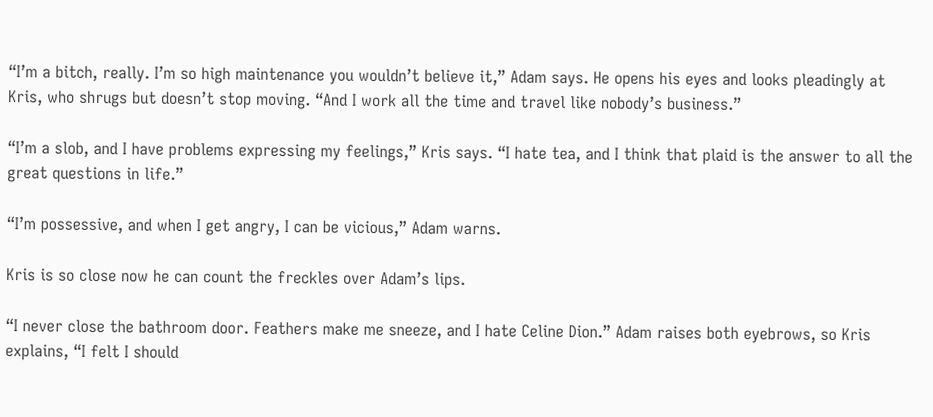“I’m a bitch, really. I’m so high maintenance you wouldn’t believe it,” Adam says. He opens his eyes and looks pleadingly at Kris, who shrugs but doesn’t stop moving. “And I work all the time and travel like nobody’s business.”

“I’m a slob, and I have problems expressing my feelings,” Kris says. “I hate tea, and I think that plaid is the answer to all the great questions in life.”

“I’m possessive, and when I get angry, I can be vicious,” Adam warns.

Kris is so close now he can count the freckles over Adam’s lips.

“I never close the bathroom door. Feathers make me sneeze, and I hate Celine Dion.” Adam raises both eyebrows, so Kris explains, “I felt I should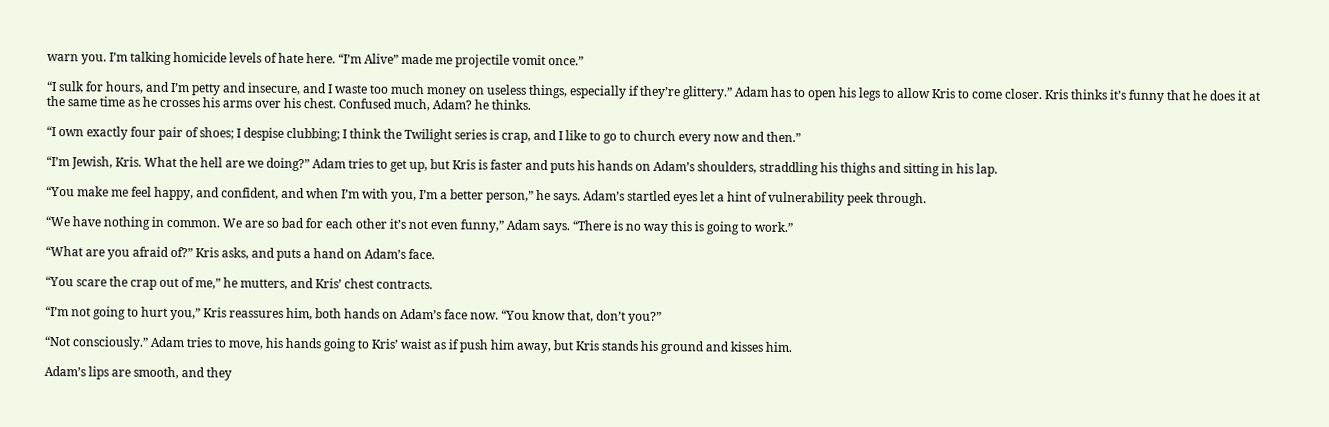warn you. I’m talking homicide levels of hate here. “I’m Alive” made me projectile vomit once.”

“I sulk for hours, and I’m petty and insecure, and I waste too much money on useless things, especially if they’re glittery.” Adam has to open his legs to allow Kris to come closer. Kris thinks it’s funny that he does it at the same time as he crosses his arms over his chest. Confused much, Adam? he thinks.

“I own exactly four pair of shoes; I despise clubbing; I think the Twilight series is crap, and I like to go to church every now and then.”

“I’m Jewish, Kris. What the hell are we doing?” Adam tries to get up, but Kris is faster and puts his hands on Adam’s shoulders, straddling his thighs and sitting in his lap.

“You make me feel happy, and confident, and when I’m with you, I’m a better person,” he says. Adam’s startled eyes let a hint of vulnerability peek through.

“We have nothing in common. We are so bad for each other it’s not even funny,” Adam says. “There is no way this is going to work.”

“What are you afraid of?” Kris asks, and puts a hand on Adam’s face.

“You scare the crap out of me,” he mutters, and Kris’ chest contracts.

“I’m not going to hurt you,” Kris reassures him, both hands on Adam’s face now. “You know that, don’t you?”

“Not consciously.” Adam tries to move, his hands going to Kris’ waist as if push him away, but Kris stands his ground and kisses him.

Adam’s lips are smooth, and they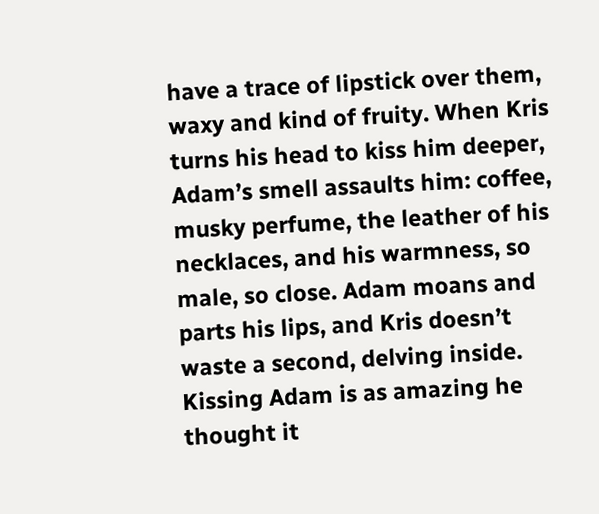have a trace of lipstick over them, waxy and kind of fruity. When Kris turns his head to kiss him deeper, Adam’s smell assaults him: coffee, musky perfume, the leather of his necklaces, and his warmness, so male, so close. Adam moans and parts his lips, and Kris doesn’t waste a second, delving inside. Kissing Adam is as amazing he thought it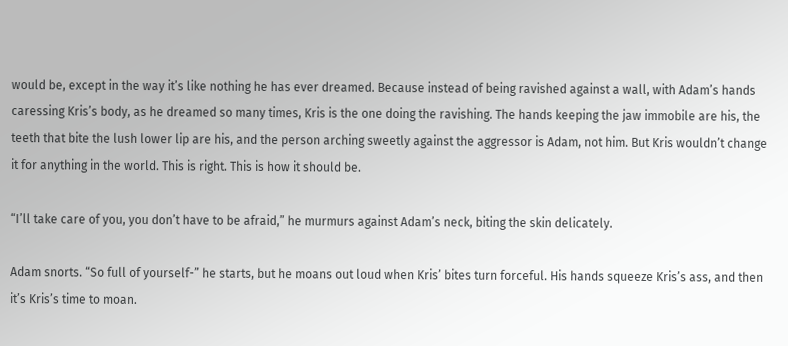would be, except in the way it’s like nothing he has ever dreamed. Because instead of being ravished against a wall, with Adam’s hands caressing Kris’s body, as he dreamed so many times, Kris is the one doing the ravishing. The hands keeping the jaw immobile are his, the teeth that bite the lush lower lip are his, and the person arching sweetly against the aggressor is Adam, not him. But Kris wouldn’t change it for anything in the world. This is right. This is how it should be.

“I’ll take care of you, you don’t have to be afraid,” he murmurs against Adam’s neck, biting the skin delicately.

Adam snorts. “So full of yourself-” he starts, but he moans out loud when Kris’ bites turn forceful. His hands squeeze Kris’s ass, and then it’s Kris’s time to moan.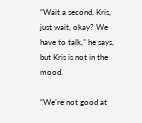“Wait a second, Kris, just wait, okay? We have to talk,” he says, but Kris is not in the mood.

“We’re not good at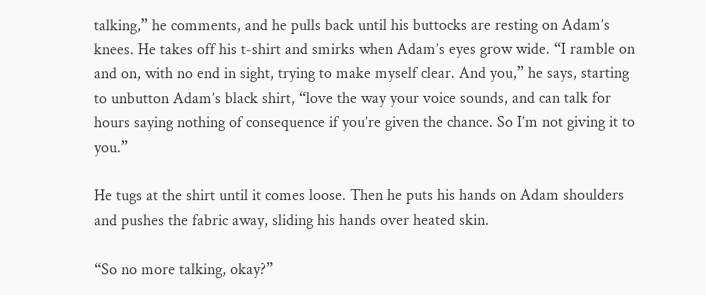talking,” he comments, and he pulls back until his buttocks are resting on Adam’s knees. He takes off his t-shirt and smirks when Adam’s eyes grow wide. “I ramble on and on, with no end in sight, trying to make myself clear. And you,” he says, starting to unbutton Adam’s black shirt, “love the way your voice sounds, and can talk for hours saying nothing of consequence if you’re given the chance. So I’m not giving it to you.”

He tugs at the shirt until it comes loose. Then he puts his hands on Adam shoulders and pushes the fabric away, sliding his hands over heated skin.

“So no more talking, okay?”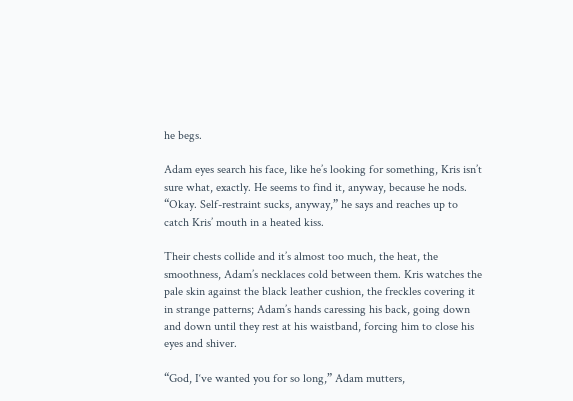he begs.

Adam eyes search his face, like he’s looking for something, Kris isn’t sure what, exactly. He seems to find it, anyway, because he nods. “Okay. Self-restraint sucks, anyway,” he says and reaches up to catch Kris’ mouth in a heated kiss.

Their chests collide and it’s almost too much, the heat, the smoothness, Adam’s necklaces cold between them. Kris watches the pale skin against the black leather cushion, the freckles covering it in strange patterns; Adam’s hands caressing his back, going down and down until they rest at his waistband, forcing him to close his eyes and shiver.

“God, I‘ve wanted you for so long,” Adam mutters,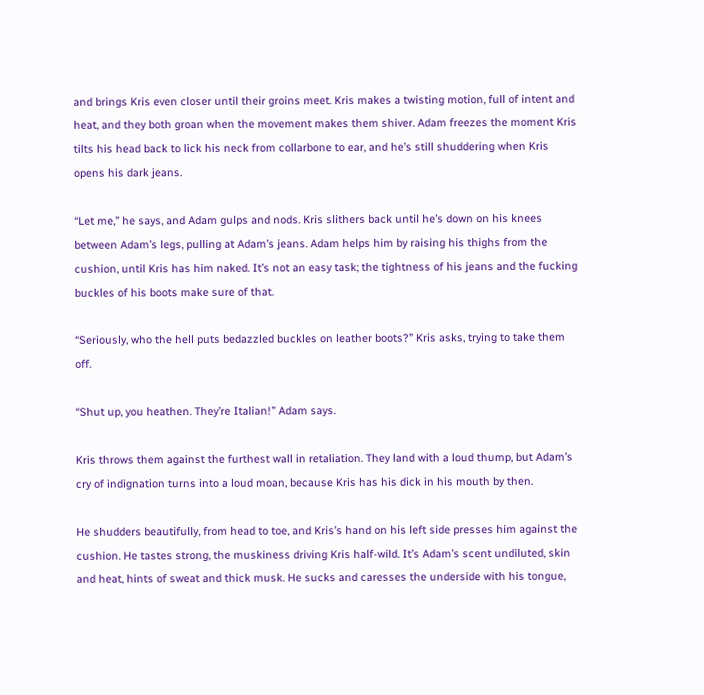and brings Kris even closer until their groins meet. Kris makes a twisting motion, full of intent and heat, and they both groan when the movement makes them shiver. Adam freezes the moment Kris tilts his head back to lick his neck from collarbone to ear, and he’s still shuddering when Kris opens his dark jeans.

“Let me,” he says, and Adam gulps and nods. Kris slithers back until he’s down on his knees between Adam’s legs, pulling at Adam’s jeans. Adam helps him by raising his thighs from the cushion, until Kris has him naked. It’s not an easy task; the tightness of his jeans and the fucking buckles of his boots make sure of that.

“Seriously, who the hell puts bedazzled buckles on leather boots?” Kris asks, trying to take them off.

“Shut up, you heathen. They’re Italian!” Adam says.

Kris throws them against the furthest wall in retaliation. They land with a loud thump, but Adam’s cry of indignation turns into a loud moan, because Kris has his dick in his mouth by then.

He shudders beautifully, from head to toe, and Kris’s hand on his left side presses him against the cushion. He tastes strong, the muskiness driving Kris half-wild. It’s Adam’s scent undiluted, skin and heat, hints of sweat and thick musk. He sucks and caresses the underside with his tongue,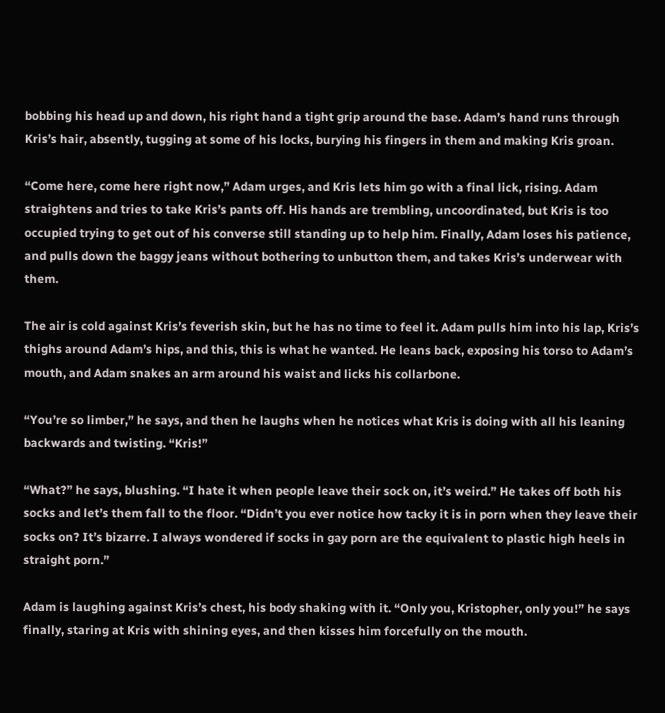bobbing his head up and down, his right hand a tight grip around the base. Adam’s hand runs through Kris’s hair, absently, tugging at some of his locks, burying his fingers in them and making Kris groan.

“Come here, come here right now,” Adam urges, and Kris lets him go with a final lick, rising. Adam straightens and tries to take Kris’s pants off. His hands are trembling, uncoordinated, but Kris is too occupied trying to get out of his converse still standing up to help him. Finally, Adam loses his patience, and pulls down the baggy jeans without bothering to unbutton them, and takes Kris’s underwear with them.

The air is cold against Kris’s feverish skin, but he has no time to feel it. Adam pulls him into his lap, Kris’s thighs around Adam’s hips, and this, this is what he wanted. He leans back, exposing his torso to Adam’s mouth, and Adam snakes an arm around his waist and licks his collarbone.

“You’re so limber,” he says, and then he laughs when he notices what Kris is doing with all his leaning backwards and twisting. “Kris!”

“What?” he says, blushing. “I hate it when people leave their sock on, it’s weird.” He takes off both his socks and let’s them fall to the floor. “Didn’t you ever notice how tacky it is in porn when they leave their socks on? It’s bizarre. I always wondered if socks in gay porn are the equivalent to plastic high heels in straight porn.”

Adam is laughing against Kris’s chest, his body shaking with it. “Only you, Kristopher, only you!” he says finally, staring at Kris with shining eyes, and then kisses him forcefully on the mouth.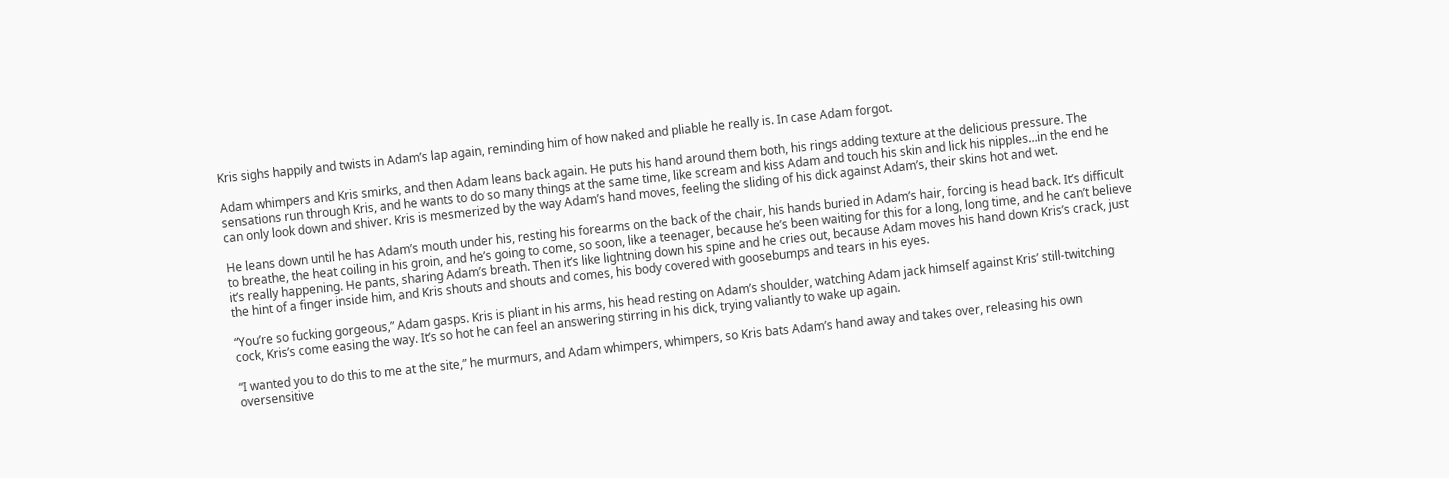Kris sighs happily and twists in Adam’s lap again, reminding him of how naked and pliable he really is. In case Adam forgot.

Adam whimpers and Kris smirks, and then Adam leans back again. He puts his hand around them both, his rings adding texture at the delicious pressure. The sensations run through Kris, and he wants to do so many things at the same time, like scream and kiss Adam and touch his skin and lick his nipples…in the end he can only look down and shiver. Kris is mesmerized by the way Adam’s hand moves, feeling the sliding of his dick against Adam’s, their skins hot and wet.

He leans down until he has Adam’s mouth under his, resting his forearms on the back of the chair, his hands buried in Adam’s hair, forcing is head back. It’s difficult to breathe, the heat coiling in his groin, and he’s going to come, so soon, like a teenager, because he’s been waiting for this for a long, long time, and he can’t believe it’s really happening. He pants, sharing Adam’s breath. Then it’s like lightning down his spine and he cries out, because Adam moves his hand down Kris’s crack, just the hint of a finger inside him, and Kris shouts and shouts and comes, his body covered with goosebumps and tears in his eyes.

“You’re so fucking gorgeous,” Adam gasps. Kris is pliant in his arms, his head resting on Adam’s shoulder, watching Adam jack himself against Kris’ still-twitching cock, Kris’s come easing the way. It’s so hot he can feel an answering stirring in his dick, trying valiantly to wake up again.

“I wanted you to do this to me at the site,” he murmurs, and Adam whimpers, whimpers, so Kris bats Adam’s hand away and takes over, releasing his own oversensitive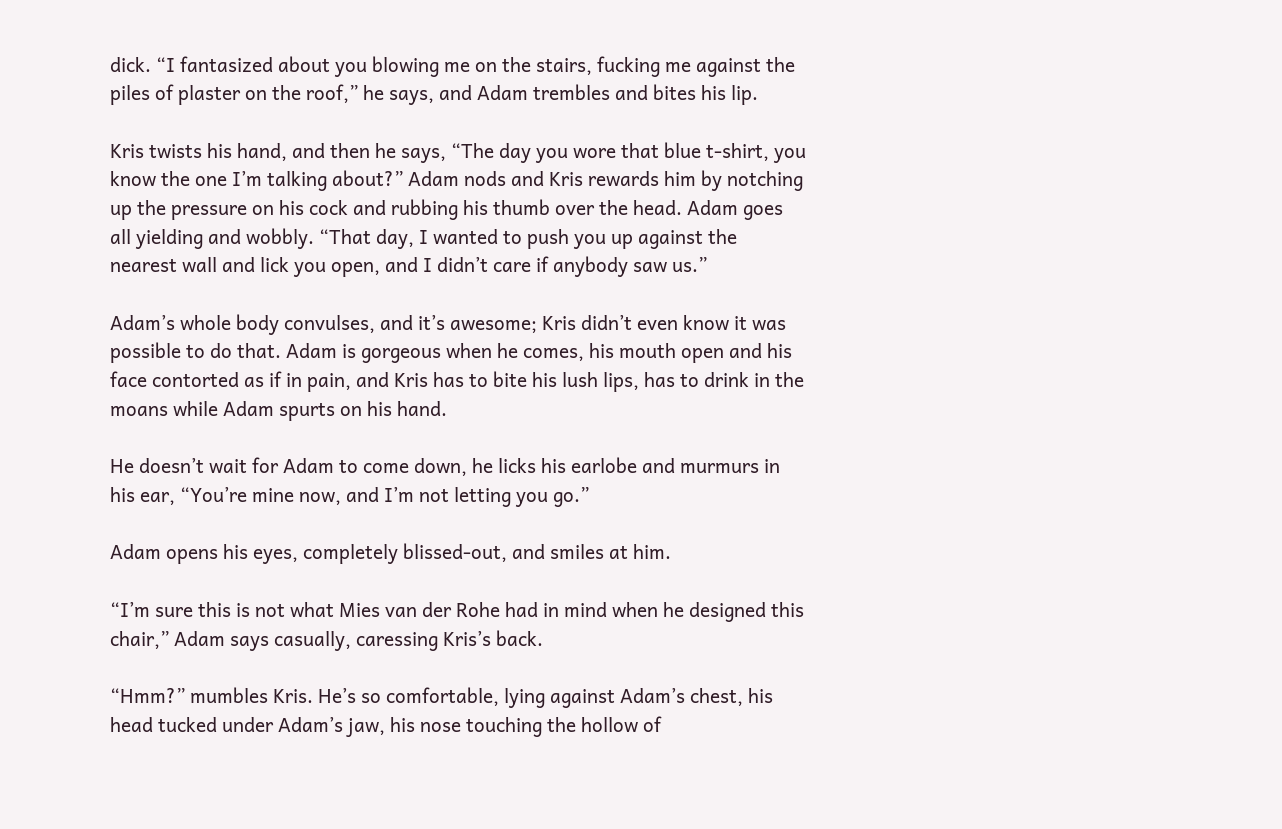dick. “I fantasized about you blowing me on the stairs, fucking me against the piles of plaster on the roof,” he says, and Adam trembles and bites his lip.

Kris twists his hand, and then he says, “The day you wore that blue t-shirt, you know the one I’m talking about?” Adam nods and Kris rewards him by notching up the pressure on his cock and rubbing his thumb over the head. Adam goes all yielding and wobbly. “That day, I wanted to push you up against the nearest wall and lick you open, and I didn’t care if anybody saw us.”

Adam’s whole body convulses, and it’s awesome; Kris didn’t even know it was possible to do that. Adam is gorgeous when he comes, his mouth open and his face contorted as if in pain, and Kris has to bite his lush lips, has to drink in the moans while Adam spurts on his hand.

He doesn’t wait for Adam to come down, he licks his earlobe and murmurs in his ear, “You’re mine now, and I’m not letting you go.”

Adam opens his eyes, completely blissed-out, and smiles at him.

“I’m sure this is not what Mies van der Rohe had in mind when he designed this chair,” Adam says casually, caressing Kris’s back.

“Hmm?” mumbles Kris. He’s so comfortable, lying against Adam’s chest, his head tucked under Adam’s jaw, his nose touching the hollow of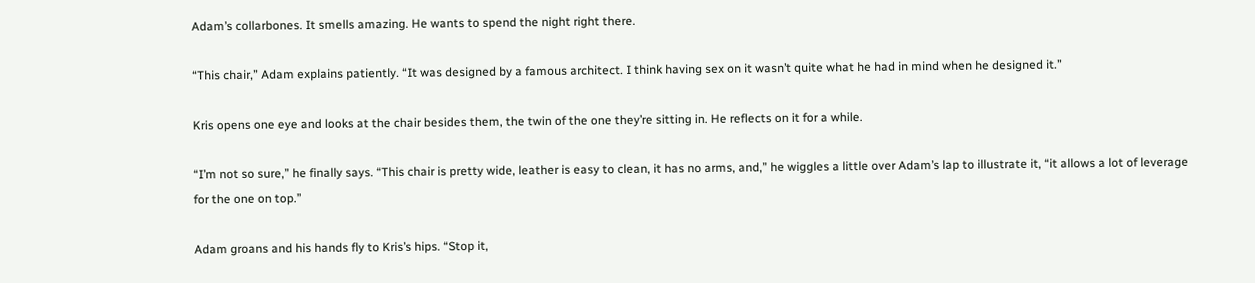Adam’s collarbones. It smells amazing. He wants to spend the night right there.

“This chair,” Adam explains patiently. “It was designed by a famous architect. I think having sex on it wasn’t quite what he had in mind when he designed it.”

Kris opens one eye and looks at the chair besides them, the twin of the one they’re sitting in. He reflects on it for a while.

“I’m not so sure,” he finally says. “This chair is pretty wide, leather is easy to clean, it has no arms, and,” he wiggles a little over Adam’s lap to illustrate it, “it allows a lot of leverage for the one on top.”

Adam groans and his hands fly to Kris’s hips. “Stop it,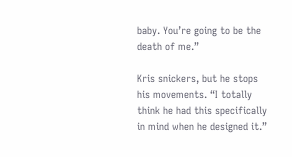baby. You’re going to be the death of me.”

Kris snickers, but he stops his movements. “I totally think he had this specifically in mind when he designed it.”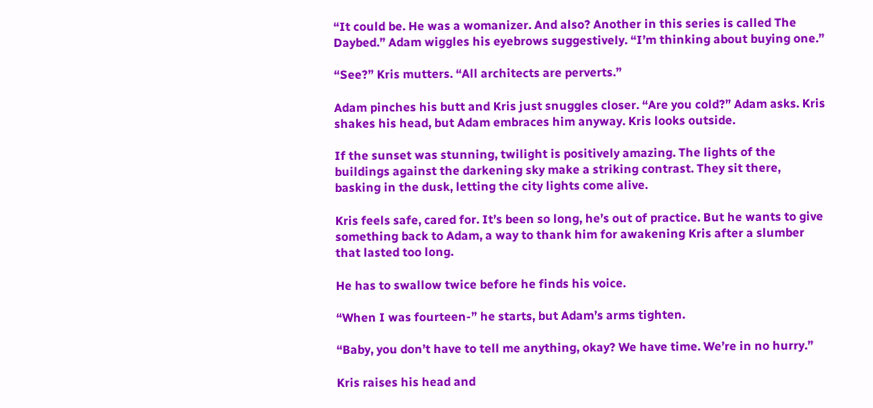“It could be. He was a womanizer. And also? Another in this series is called The Daybed.” Adam wiggles his eyebrows suggestively. “I’m thinking about buying one.”

“See?” Kris mutters. “All architects are perverts.”

Adam pinches his butt and Kris just snuggles closer. “Are you cold?” Adam asks. Kris shakes his head, but Adam embraces him anyway. Kris looks outside.

If the sunset was stunning, twilight is positively amazing. The lights of the buildings against the darkening sky make a striking contrast. They sit there, basking in the dusk, letting the city lights come alive.

Kris feels safe, cared for. It’s been so long, he’s out of practice. But he wants to give something back to Adam, a way to thank him for awakening Kris after a slumber that lasted too long.

He has to swallow twice before he finds his voice.

“When I was fourteen-” he starts, but Adam’s arms tighten.

“Baby, you don’t have to tell me anything, okay? We have time. We’re in no hurry.”

Kris raises his head and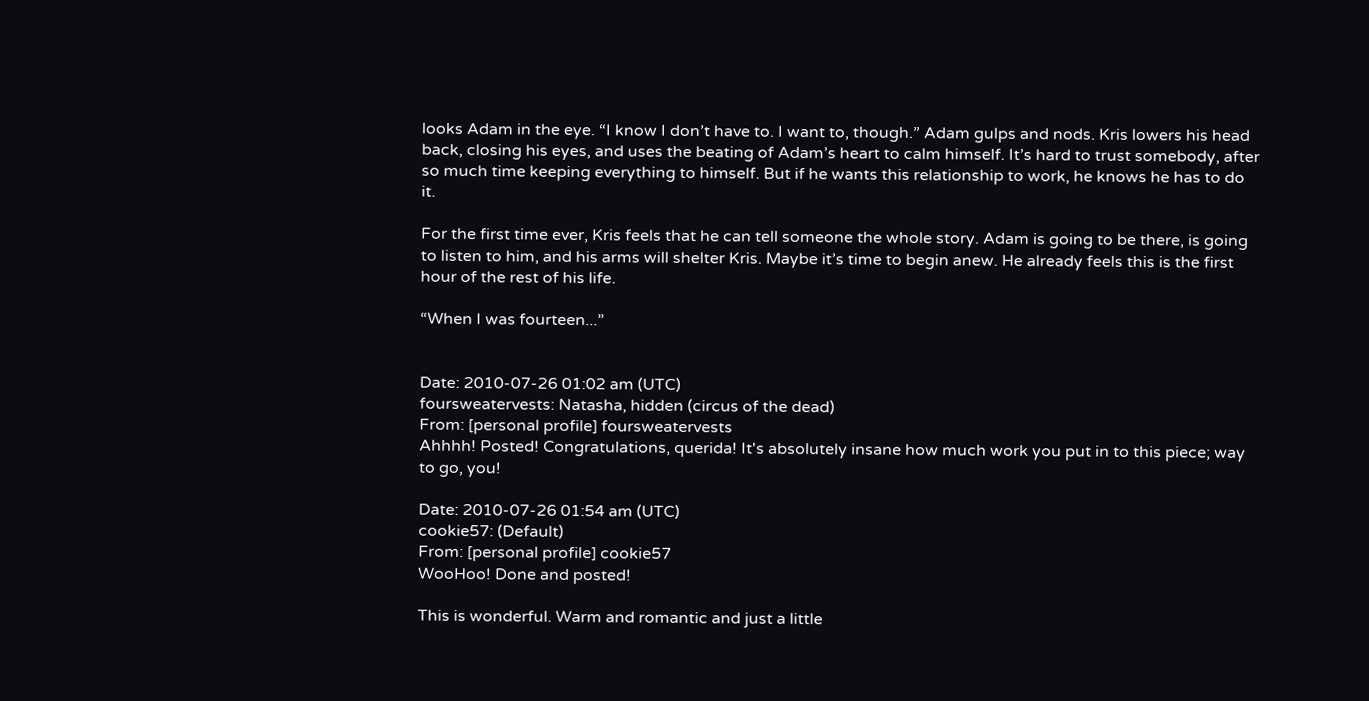looks Adam in the eye. “I know I don’t have to. I want to, though.” Adam gulps and nods. Kris lowers his head back, closing his eyes, and uses the beating of Adam’s heart to calm himself. It’s hard to trust somebody, after so much time keeping everything to himself. But if he wants this relationship to work, he knows he has to do it.

For the first time ever, Kris feels that he can tell someone the whole story. Adam is going to be there, is going to listen to him, and his arms will shelter Kris. Maybe it’s time to begin anew. He already feels this is the first hour of the rest of his life.

“When I was fourteen...”


Date: 2010-07-26 01:02 am (UTC)
foursweatervests: Natasha, hidden (circus of the dead)
From: [personal profile] foursweatervests
Ahhhh! Posted! Congratulations, querida! It's absolutely insane how much work you put in to this piece; way to go, you!

Date: 2010-07-26 01:54 am (UTC)
cookie57: (Default)
From: [personal profile] cookie57
WooHoo! Done and posted!

This is wonderful. Warm and romantic and just a little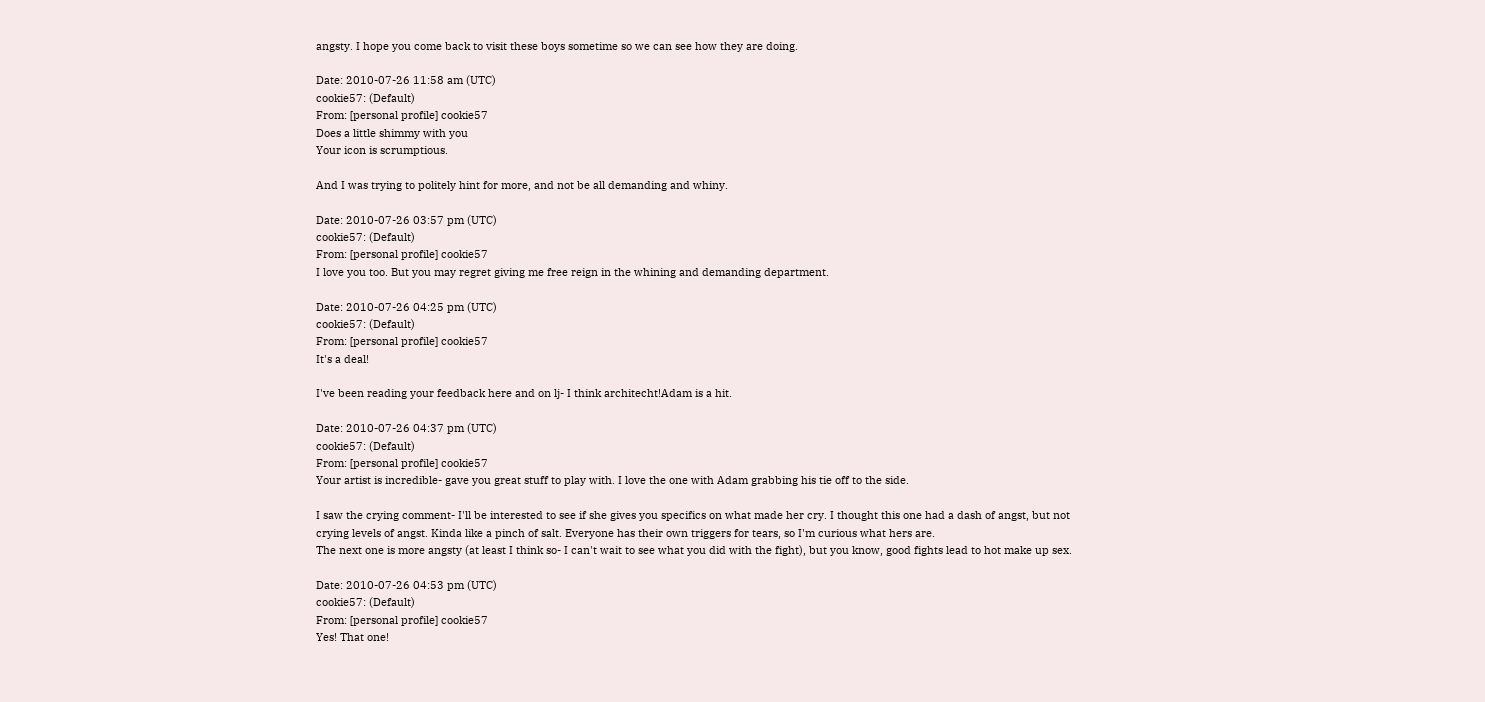angsty. I hope you come back to visit these boys sometime so we can see how they are doing.

Date: 2010-07-26 11:58 am (UTC)
cookie57: (Default)
From: [personal profile] cookie57
Does a little shimmy with you
Your icon is scrumptious.

And I was trying to politely hint for more, and not be all demanding and whiny.

Date: 2010-07-26 03:57 pm (UTC)
cookie57: (Default)
From: [personal profile] cookie57
I love you too. But you may regret giving me free reign in the whining and demanding department.

Date: 2010-07-26 04:25 pm (UTC)
cookie57: (Default)
From: [personal profile] cookie57
It's a deal!

I've been reading your feedback here and on lj- I think architecht!Adam is a hit.

Date: 2010-07-26 04:37 pm (UTC)
cookie57: (Default)
From: [personal profile] cookie57
Your artist is incredible- gave you great stuff to play with. I love the one with Adam grabbing his tie off to the side.

I saw the crying comment- I'll be interested to see if she gives you specifics on what made her cry. I thought this one had a dash of angst, but not crying levels of angst. Kinda like a pinch of salt. Everyone has their own triggers for tears, so I'm curious what hers are.
The next one is more angsty (at least I think so- I can't wait to see what you did with the fight), but you know, good fights lead to hot make up sex.

Date: 2010-07-26 04:53 pm (UTC)
cookie57: (Default)
From: [personal profile] cookie57
Yes! That one!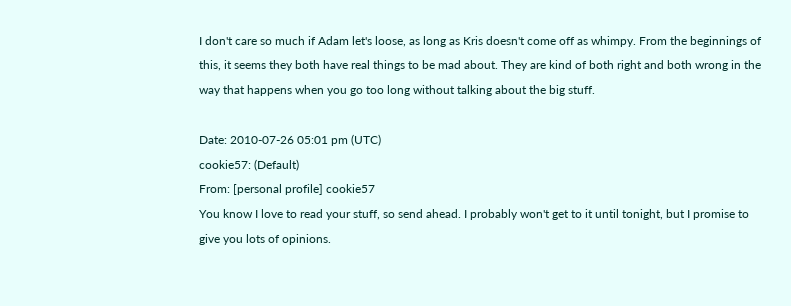I don't care so much if Adam let's loose, as long as Kris doesn't come off as whimpy. From the beginnings of this, it seems they both have real things to be mad about. They are kind of both right and both wrong in the way that happens when you go too long without talking about the big stuff.

Date: 2010-07-26 05:01 pm (UTC)
cookie57: (Default)
From: [personal profile] cookie57
You know I love to read your stuff, so send ahead. I probably won't get to it until tonight, but I promise to give you lots of opinions.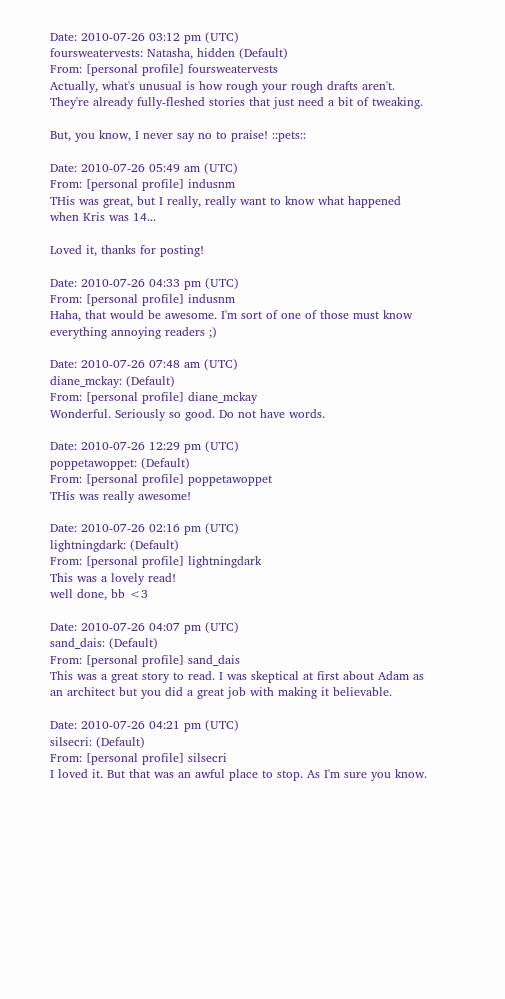Date: 2010-07-26 03:12 pm (UTC)
foursweatervests: Natasha, hidden (Default)
From: [personal profile] foursweatervests
Actually, what's unusual is how rough your rough drafts aren't. They're already fully-fleshed stories that just need a bit of tweaking.

But, you know, I never say no to praise! ::pets::

Date: 2010-07-26 05:49 am (UTC)
From: [personal profile] indusnm
THis was great, but I really, really want to know what happened when Kris was 14...

Loved it, thanks for posting!

Date: 2010-07-26 04:33 pm (UTC)
From: [personal profile] indusnm
Haha, that would be awesome. I'm sort of one of those must know everything annoying readers ;)

Date: 2010-07-26 07:48 am (UTC)
diane_mckay: (Default)
From: [personal profile] diane_mckay
Wonderful. Seriously so good. Do not have words.

Date: 2010-07-26 12:29 pm (UTC)
poppetawoppet: (Default)
From: [personal profile] poppetawoppet
THis was really awesome!

Date: 2010-07-26 02:16 pm (UTC)
lightningdark: (Default)
From: [personal profile] lightningdark
This was a lovely read!
well done, bb <3

Date: 2010-07-26 04:07 pm (UTC)
sand_dais: (Default)
From: [personal profile] sand_dais
This was a great story to read. I was skeptical at first about Adam as an architect but you did a great job with making it believable.

Date: 2010-07-26 04:21 pm (UTC)
silsecri: (Default)
From: [personal profile] silsecri
I loved it. But that was an awful place to stop. As I'm sure you know.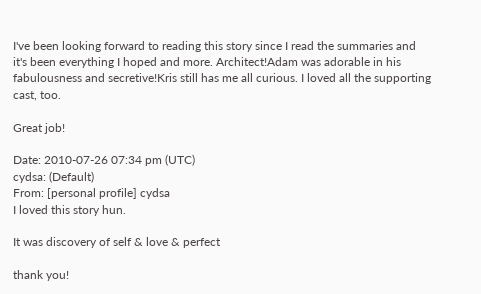I've been looking forward to reading this story since I read the summaries and it's been everything I hoped and more. Architect!Adam was adorable in his fabulousness and secretive!Kris still has me all curious. I loved all the supporting cast, too.

Great job!

Date: 2010-07-26 07:34 pm (UTC)
cydsa: (Default)
From: [personal profile] cydsa
I loved this story hun.

It was discovery of self & love & perfect

thank you!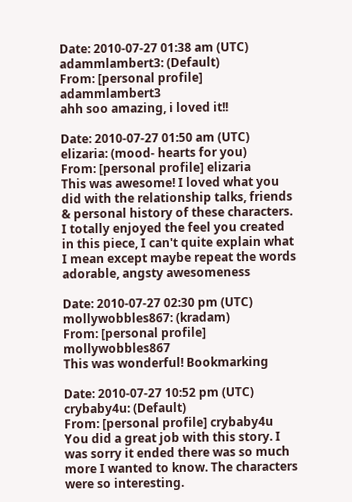Date: 2010-07-27 01:38 am (UTC)
adammlambert3: (Default)
From: [personal profile] adammlambert3
ahh soo amazing, i loved it!!

Date: 2010-07-27 01:50 am (UTC)
elizaria: (mood- hearts for you)
From: [personal profile] elizaria
This was awesome! I loved what you did with the relationship talks, friends & personal history of these characters. I totally enjoyed the feel you created in this piece, I can't quite explain what I mean except maybe repeat the words adorable, angsty awesomeness

Date: 2010-07-27 02:30 pm (UTC)
mollywobbles867: (kradam)
From: [personal profile] mollywobbles867
This was wonderful! Bookmarking

Date: 2010-07-27 10:52 pm (UTC)
crybaby4u: (Default)
From: [personal profile] crybaby4u
You did a great job with this story. I was sorry it ended there was so much more I wanted to know. The characters were so interesting.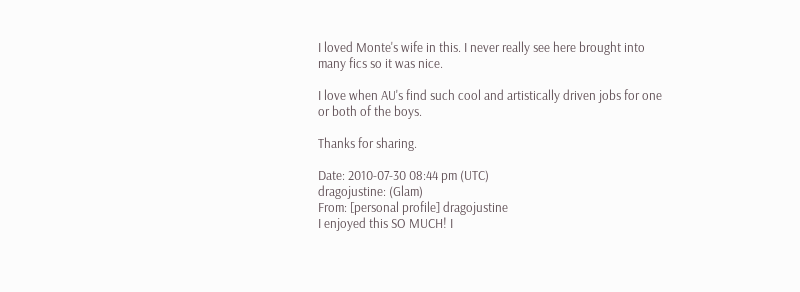I loved Monte's wife in this. I never really see here brought into many fics so it was nice.

I love when AU's find such cool and artistically driven jobs for one or both of the boys.

Thanks for sharing.

Date: 2010-07-30 08:44 pm (UTC)
dragojustine: (Glam)
From: [personal profile] dragojustine
I enjoyed this SO MUCH! I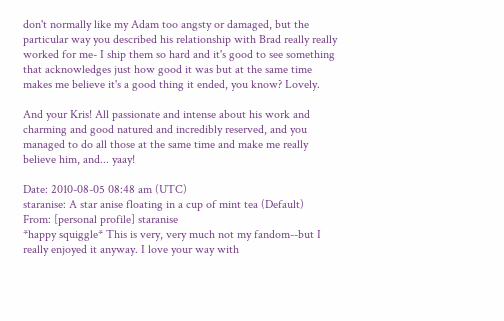don't normally like my Adam too angsty or damaged, but the particular way you described his relationship with Brad really really worked for me- I ship them so hard and it's good to see something that acknowledges just how good it was but at the same time makes me believe it's a good thing it ended, you know? Lovely.

And your Kris! All passionate and intense about his work and charming and good natured and incredibly reserved, and you managed to do all those at the same time and make me really believe him, and... yaay!

Date: 2010-08-05 08:48 am (UTC)
staranise: A star anise floating in a cup of mint tea (Default)
From: [personal profile] staranise
*happy squiggle* This is very, very much not my fandom--but I really enjoyed it anyway. I love your way with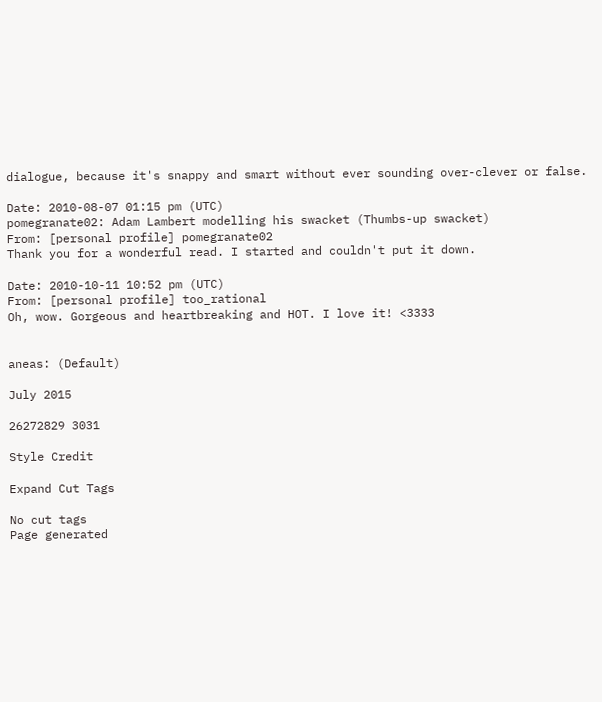dialogue, because it's snappy and smart without ever sounding over-clever or false.

Date: 2010-08-07 01:15 pm (UTC)
pomegranate02: Adam Lambert modelling his swacket (Thumbs-up swacket)
From: [personal profile] pomegranate02
Thank you for a wonderful read. I started and couldn't put it down.

Date: 2010-10-11 10:52 pm (UTC)
From: [personal profile] too_rational
Oh, wow. Gorgeous and heartbreaking and HOT. I love it! <3333


aneas: (Default)

July 2015

26272829 3031

Style Credit

Expand Cut Tags

No cut tags
Page generated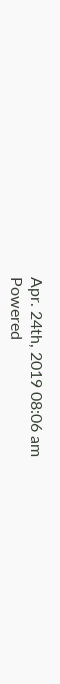Apr. 24th, 2019 08:06 am
Powered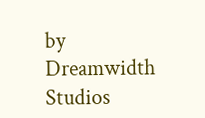by Dreamwidth Studios